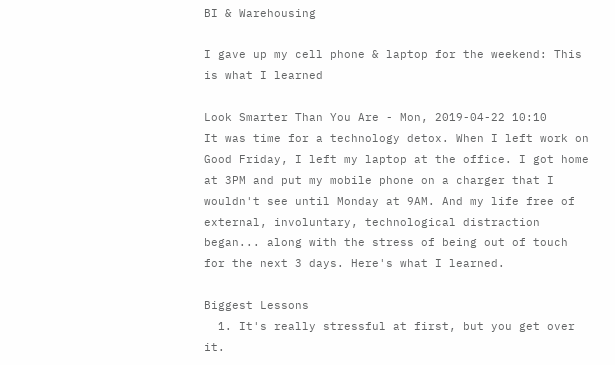BI & Warehousing

I gave up my cell phone & laptop for the weekend: This is what I learned

Look Smarter Than You Are - Mon, 2019-04-22 10:10
It was time for a technology detox. When I left work on Good Friday, I left my laptop at the office. I got home at 3PM and put my mobile phone on a charger that I wouldn't see until Monday at 9AM. And my life free of external, involuntary, technological distraction began... along with the stress of being out of touch for the next 3 days. Here's what I learned.

Biggest Lessons
  1. It's really stressful at first, but you get over it.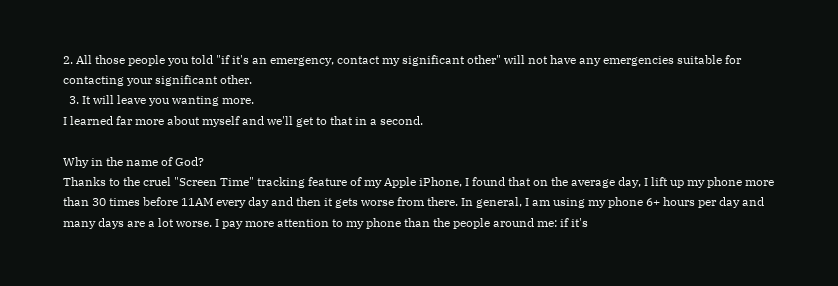2. All those people you told "if it's an emergency, contact my significant other" will not have any emergencies suitable for contacting your significant other.
  3. It will leave you wanting more.
I learned far more about myself and we'll get to that in a second.

Why in the name of God?
Thanks to the cruel "Screen Time" tracking feature of my Apple iPhone, I found that on the average day, I lift up my phone more than 30 times before 11AM every day and then it gets worse from there. In general, I am using my phone 6+ hours per day and many days are a lot worse. I pay more attention to my phone than the people around me: if it's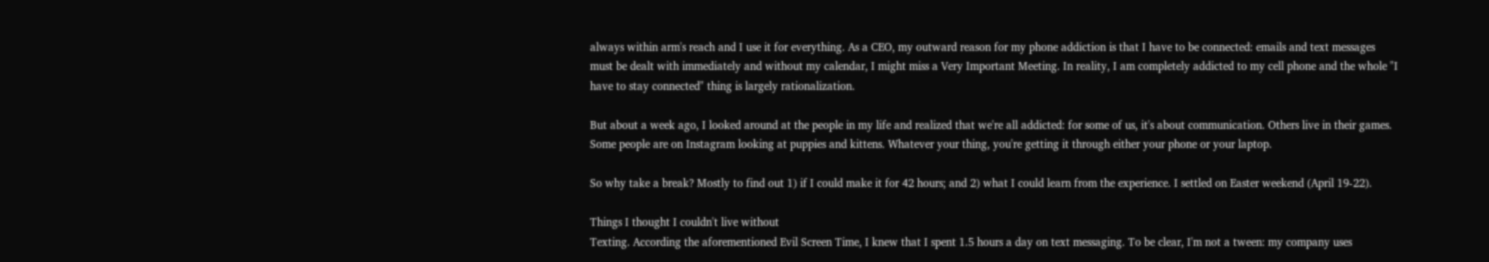always within arm's reach and I use it for everything. As a CEO, my outward reason for my phone addiction is that I have to be connected: emails and text messages must be dealt with immediately and without my calendar, I might miss a Very Important Meeting. In reality, I am completely addicted to my cell phone and the whole "I have to stay connected" thing is largely rationalization.

But about a week ago, I looked around at the people in my life and realized that we're all addicted: for some of us, it's about communication. Others live in their games. Some people are on Instagram looking at puppies and kittens. Whatever your thing, you're getting it through either your phone or your laptop.

So why take a break? Mostly to find out 1) if I could make it for 42 hours; and 2) what I could learn from the experience. I settled on Easter weekend (April 19-22).

Things I thought I couldn't live without
Texting. According the aforementioned Evil Screen Time, I knew that I spent 1.5 hours a day on text messaging. To be clear, I'm not a tween: my company uses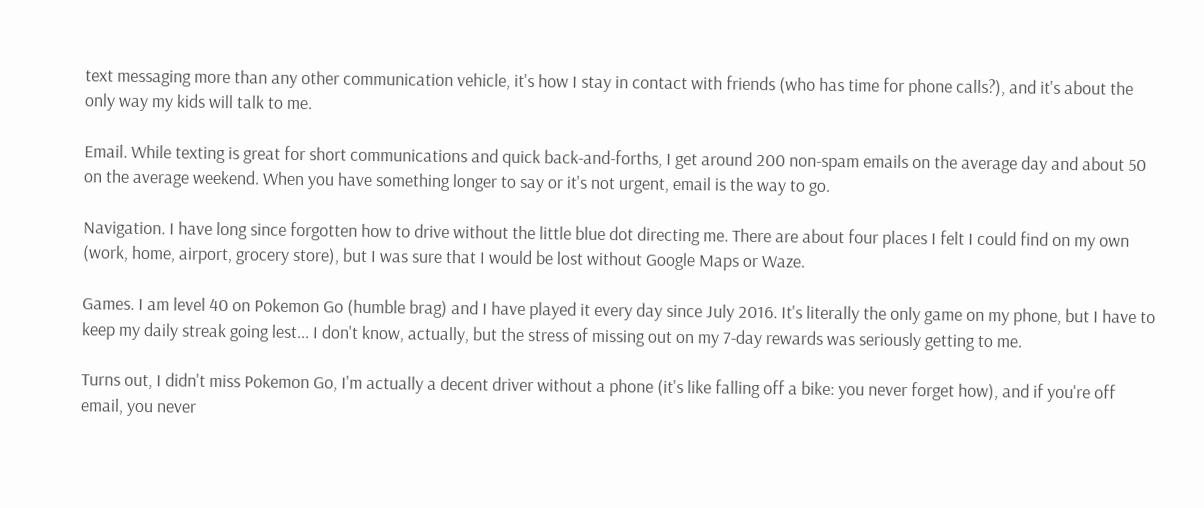text messaging more than any other communication vehicle, it's how I stay in contact with friends (who has time for phone calls?), and it's about the only way my kids will talk to me.

Email. While texting is great for short communications and quick back-and-forths, I get around 200 non-spam emails on the average day and about 50 on the average weekend. When you have something longer to say or it's not urgent, email is the way to go.

Navigation. I have long since forgotten how to drive without the little blue dot directing me. There are about four places I felt I could find on my own (work, home, airport, grocery store), but I was sure that I would be lost without Google Maps or Waze.

Games. I am level 40 on Pokemon Go (humble brag) and I have played it every day since July 2016. It's literally the only game on my phone, but I have to keep my daily streak going lest... I don't know, actually, but the stress of missing out on my 7-day rewards was seriously getting to me.

Turns out, I didn't miss Pokemon Go, I'm actually a decent driver without a phone (it's like falling off a bike: you never forget how), and if you're off email, you never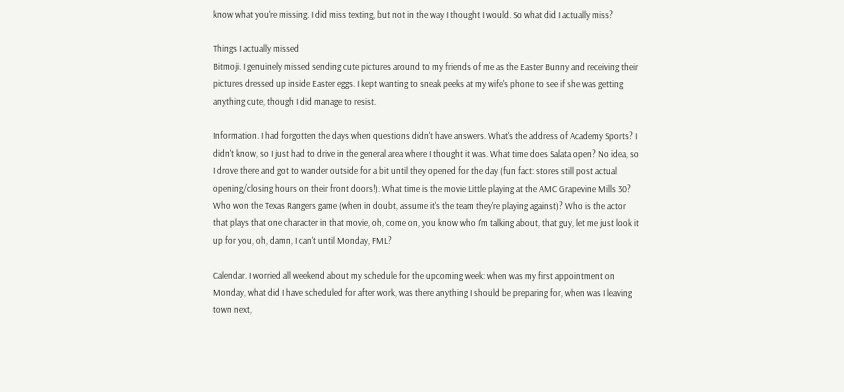know what you're missing. I did miss texting, but not in the way I thought I would. So what did I actually miss?

Things I actually missed
Bitmoji. I genuinely missed sending cute pictures around to my friends of me as the Easter Bunny and receiving their pictures dressed up inside Easter eggs. I kept wanting to sneak peeks at my wife's phone to see if she was getting anything cute, though I did manage to resist.

Information. I had forgotten the days when questions didn't have answers. What's the address of Academy Sports? I didn't know, so I just had to drive in the general area where I thought it was. What time does Salata open? No idea, so I drove there and got to wander outside for a bit until they opened for the day (fun fact: stores still post actual opening/closing hours on their front doors!). What time is the movie Little playing at the AMC Grapevine Mills 30? Who won the Texas Rangers game (when in doubt, assume it's the team they're playing against)? Who is the actor that plays that one character in that movie, oh, come on, you know who I'm talking about, that guy, let me just look it up for you, oh, damn, I can't until Monday, FML?

Calendar. I worried all weekend about my schedule for the upcoming week: when was my first appointment on Monday, what did I have scheduled for after work, was there anything I should be preparing for, when was I leaving town next,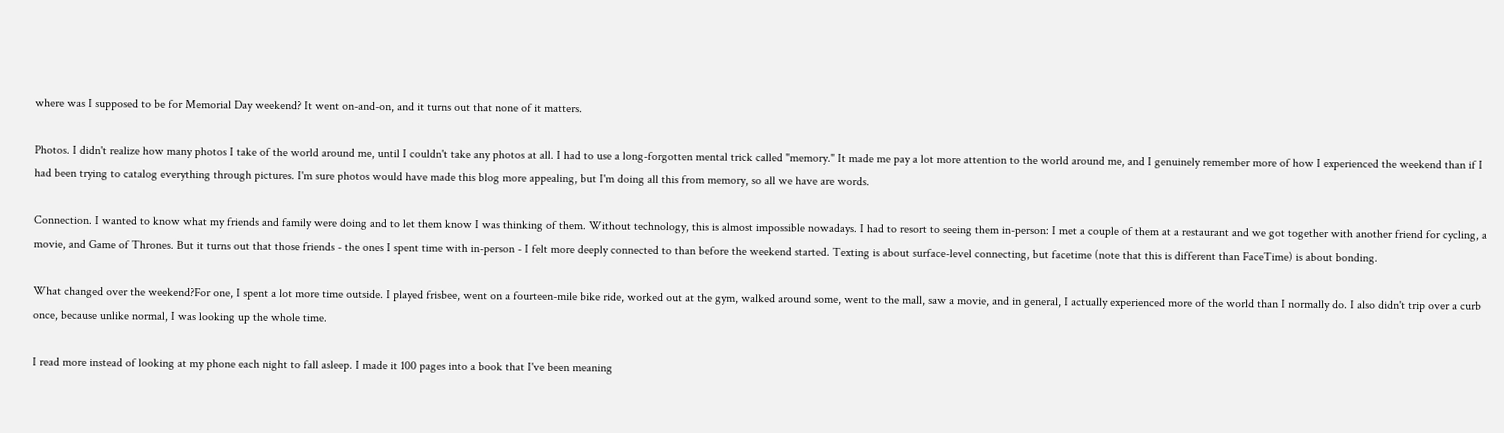where was I supposed to be for Memorial Day weekend? It went on-and-on, and it turns out that none of it matters.

Photos. I didn't realize how many photos I take of the world around me, until I couldn't take any photos at all. I had to use a long-forgotten mental trick called "memory." It made me pay a lot more attention to the world around me, and I genuinely remember more of how I experienced the weekend than if I had been trying to catalog everything through pictures. I'm sure photos would have made this blog more appealing, but I'm doing all this from memory, so all we have are words.

Connection. I wanted to know what my friends and family were doing and to let them know I was thinking of them. Without technology, this is almost impossible nowadays. I had to resort to seeing them in-person: I met a couple of them at a restaurant and we got together with another friend for cycling, a movie, and Game of Thrones. But it turns out that those friends - the ones I spent time with in-person - I felt more deeply connected to than before the weekend started. Texting is about surface-level connecting, but facetime (note that this is different than FaceTime) is about bonding.

What changed over the weekend?For one, I spent a lot more time outside. I played frisbee, went on a fourteen-mile bike ride, worked out at the gym, walked around some, went to the mall, saw a movie, and in general, I actually experienced more of the world than I normally do. I also didn't trip over a curb once, because unlike normal, I was looking up the whole time.

I read more instead of looking at my phone each night to fall asleep. I made it 100 pages into a book that I've been meaning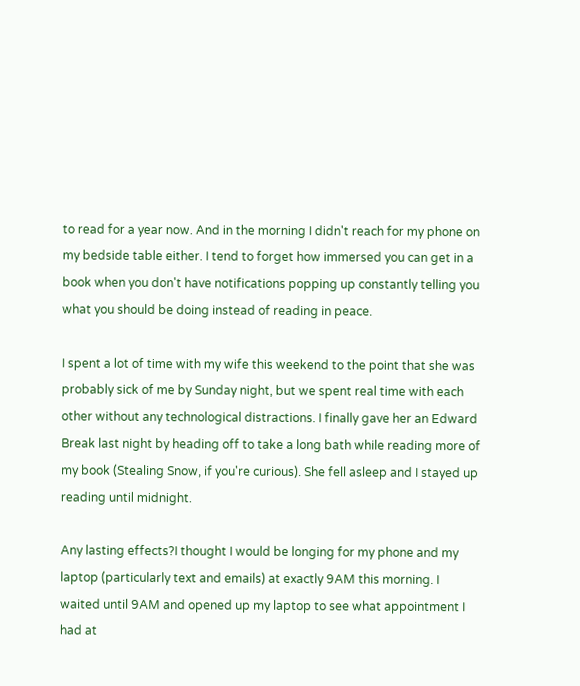to read for a year now. And in the morning I didn't reach for my phone on my bedside table either. I tend to forget how immersed you can get in a book when you don't have notifications popping up constantly telling you what you should be doing instead of reading in peace.

I spent a lot of time with my wife this weekend to the point that she was probably sick of me by Sunday night, but we spent real time with each other without any technological distractions. I finally gave her an Edward Break last night by heading off to take a long bath while reading more of my book (Stealing Snow, if you're curious). She fell asleep and I stayed up reading until midnight.

Any lasting effects?I thought I would be longing for my phone and my laptop (particularly text and emails) at exactly 9AM this morning. I waited until 9AM and opened up my laptop to see what appointment I had at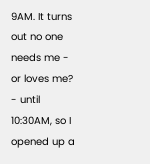9AM. It turns out no one needs me - or loves me? - until 10:30AM, so I opened up a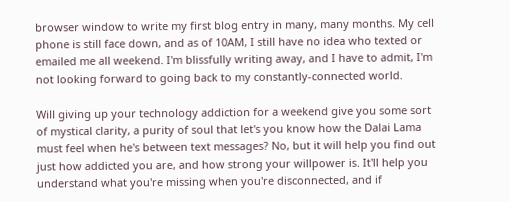browser window to write my first blog entry in many, many months. My cell phone is still face down, and as of 10AM, I still have no idea who texted or emailed me all weekend. I'm blissfully writing away, and I have to admit, I'm not looking forward to going back to my constantly-connected world.

Will giving up your technology addiction for a weekend give you some sort of mystical clarity, a purity of soul that let's you know how the Dalai Lama must feel when he's between text messages? No, but it will help you find out just how addicted you are, and how strong your willpower is. It'll help you understand what you're missing when you're disconnected, and if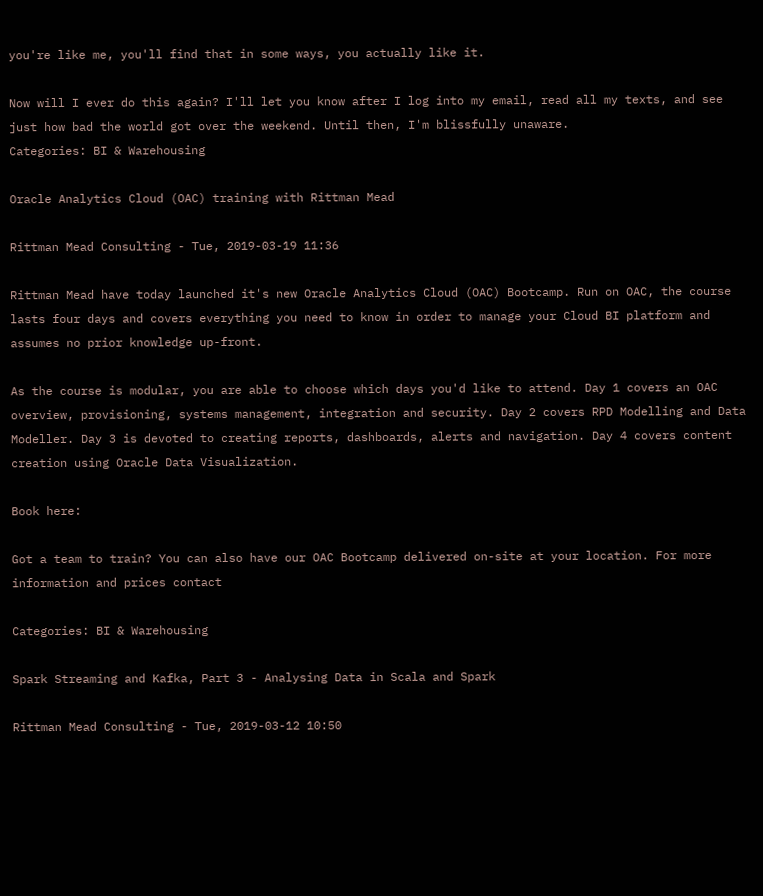you're like me, you'll find that in some ways, you actually like it.

Now will I ever do this again? I'll let you know after I log into my email, read all my texts, and see just how bad the world got over the weekend. Until then, I'm blissfully unaware.
Categories: BI & Warehousing

Oracle Analytics Cloud (OAC) training with Rittman Mead

Rittman Mead Consulting - Tue, 2019-03-19 11:36

Rittman Mead have today launched it's new Oracle Analytics Cloud (OAC) Bootcamp. Run on OAC, the course lasts four days and covers everything you need to know in order to manage your Cloud BI platform and assumes no prior knowledge up-front.

As the course is modular, you are able to choose which days you'd like to attend. Day 1 covers an OAC overview, provisioning, systems management, integration and security. Day 2 covers RPD Modelling and Data Modeller. Day 3 is devoted to creating reports, dashboards, alerts and navigation. Day 4 covers content creation using Oracle Data Visualization.

Book here:

Got a team to train? You can also have our OAC Bootcamp delivered on-site at your location. For more information and prices contact

Categories: BI & Warehousing

Spark Streaming and Kafka, Part 3 - Analysing Data in Scala and Spark

Rittman Mead Consulting - Tue, 2019-03-12 10:50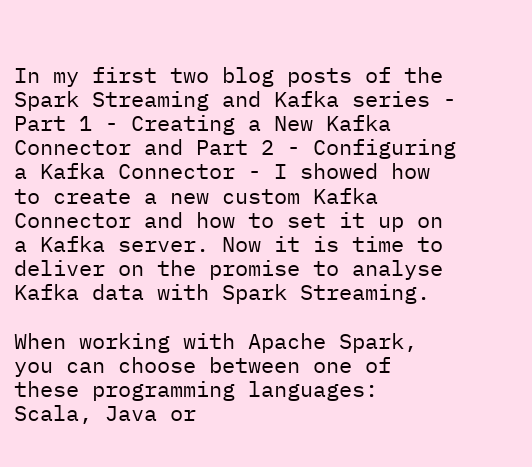In my first two blog posts of the Spark Streaming and Kafka series - Part 1 - Creating a New Kafka Connector and Part 2 - Configuring a Kafka Connector - I showed how to create a new custom Kafka Connector and how to set it up on a Kafka server. Now it is time to deliver on the promise to analyse Kafka data with Spark Streaming.

When working with Apache Spark, you can choose between one of these programming languages: Scala, Java or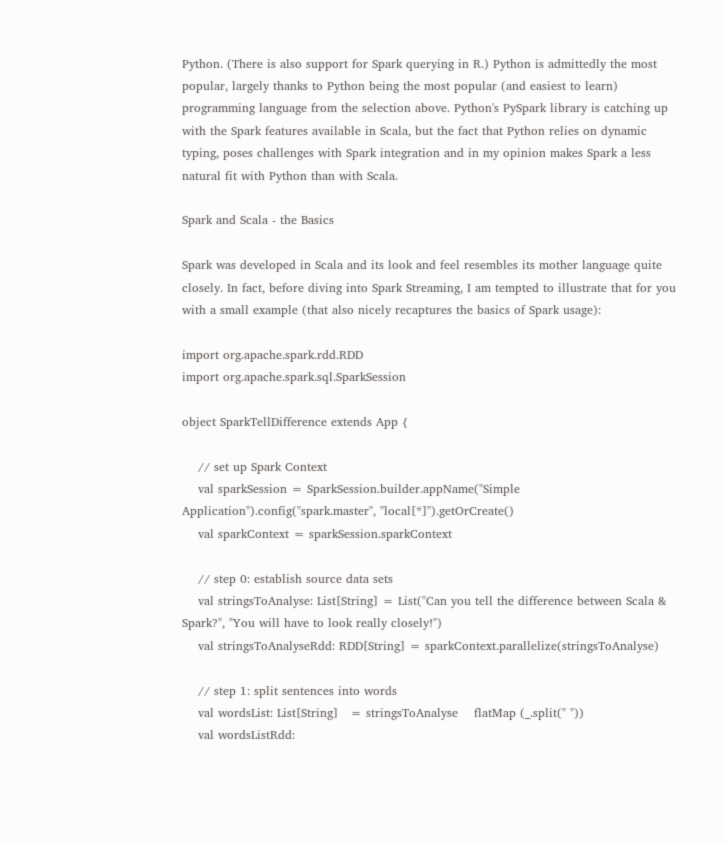Python. (There is also support for Spark querying in R.) Python is admittedly the most popular, largely thanks to Python being the most popular (and easiest to learn) programming language from the selection above. Python's PySpark library is catching up with the Spark features available in Scala, but the fact that Python relies on dynamic typing, poses challenges with Spark integration and in my opinion makes Spark a less natural fit with Python than with Scala.

Spark and Scala - the Basics

Spark was developed in Scala and its look and feel resembles its mother language quite closely. In fact, before diving into Spark Streaming, I am tempted to illustrate that for you with a small example (that also nicely recaptures the basics of Spark usage):

import org.apache.spark.rdd.RDD
import org.apache.spark.sql.SparkSession

object SparkTellDifference extends App {

    // set up Spark Context
    val sparkSession = SparkSession.builder.appName("Simple Application").config("spark.master", "local[*]").getOrCreate()
    val sparkContext = sparkSession.sparkContext

    // step 0: establish source data sets
    val stringsToAnalyse: List[String] = List("Can you tell the difference between Scala & Spark?", "You will have to look really closely!")
    val stringsToAnalyseRdd: RDD[String] = sparkContext.parallelize(stringsToAnalyse)

    // step 1: split sentences into words
    val wordsList: List[String]   = stringsToAnalyse    flatMap (_.split(" "))
    val wordsListRdd: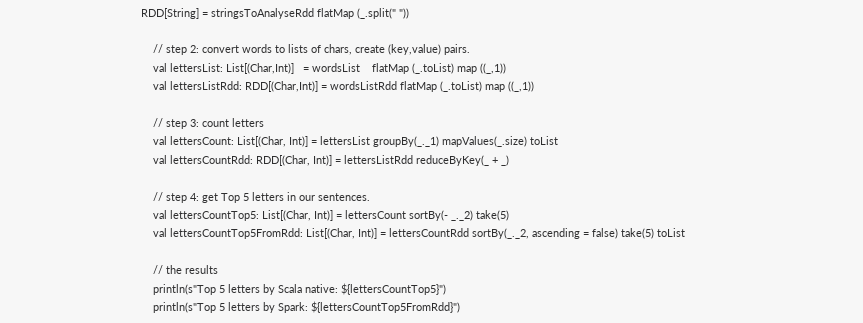RDD[String] = stringsToAnalyseRdd flatMap (_.split(" "))

    // step 2: convert words to lists of chars, create (key,value) pairs.
    val lettersList: List[(Char,Int)]   = wordsList    flatMap (_.toList) map ((_,1))
    val lettersListRdd: RDD[(Char,Int)] = wordsListRdd flatMap (_.toList) map ((_,1))

    // step 3: count letters
    val lettersCount: List[(Char, Int)] = lettersList groupBy(_._1) mapValues(_.size) toList
    val lettersCountRdd: RDD[(Char, Int)] = lettersListRdd reduceByKey(_ + _)

    // step 4: get Top 5 letters in our sentences.
    val lettersCountTop5: List[(Char, Int)] = lettersCount sortBy(- _._2) take(5)
    val lettersCountTop5FromRdd: List[(Char, Int)] = lettersCountRdd sortBy(_._2, ascending = false) take(5) toList

    // the results
    println(s"Top 5 letters by Scala native: ${lettersCountTop5}")
    println(s"Top 5 letters by Spark: ${lettersCountTop5FromRdd}")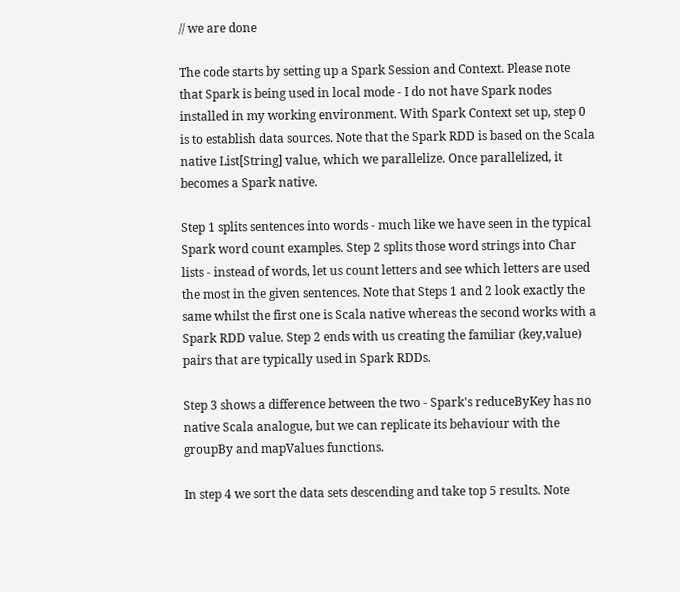// we are done

The code starts by setting up a Spark Session and Context. Please note that Spark is being used in local mode - I do not have Spark nodes installed in my working environment. With Spark Context set up, step 0 is to establish data sources. Note that the Spark RDD is based on the Scala native List[String] value, which we parallelize. Once parallelized, it becomes a Spark native.

Step 1 splits sentences into words - much like we have seen in the typical Spark word count examples. Step 2 splits those word strings into Char lists - instead of words, let us count letters and see which letters are used the most in the given sentences. Note that Steps 1 and 2 look exactly the same whilst the first one is Scala native whereas the second works with a Spark RDD value. Step 2 ends with us creating the familiar (key,value) pairs that are typically used in Spark RDDs.

Step 3 shows a difference between the two - Spark's reduceByKey has no native Scala analogue, but we can replicate its behaviour with the groupBy and mapValues functions.

In step 4 we sort the data sets descending and take top 5 results. Note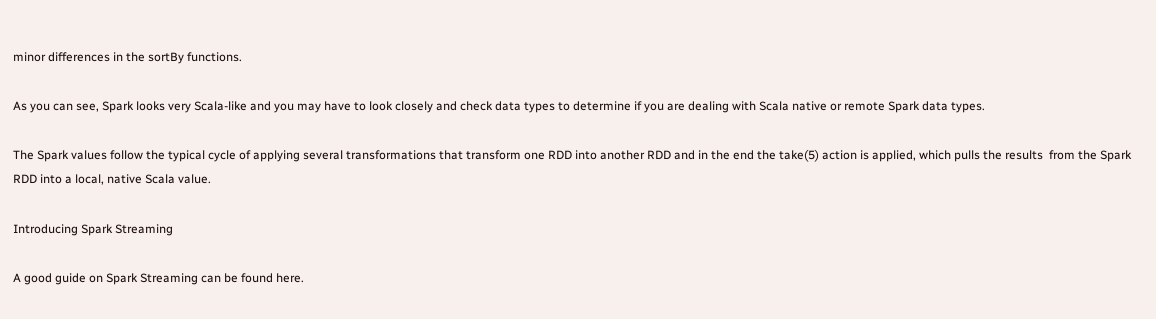minor differences in the sortBy functions.

As you can see, Spark looks very Scala-like and you may have to look closely and check data types to determine if you are dealing with Scala native or remote Spark data types.

The Spark values follow the typical cycle of applying several transformations that transform one RDD into another RDD and in the end the take(5) action is applied, which pulls the results  from the Spark RDD into a local, native Scala value.

Introducing Spark Streaming

A good guide on Spark Streaming can be found here.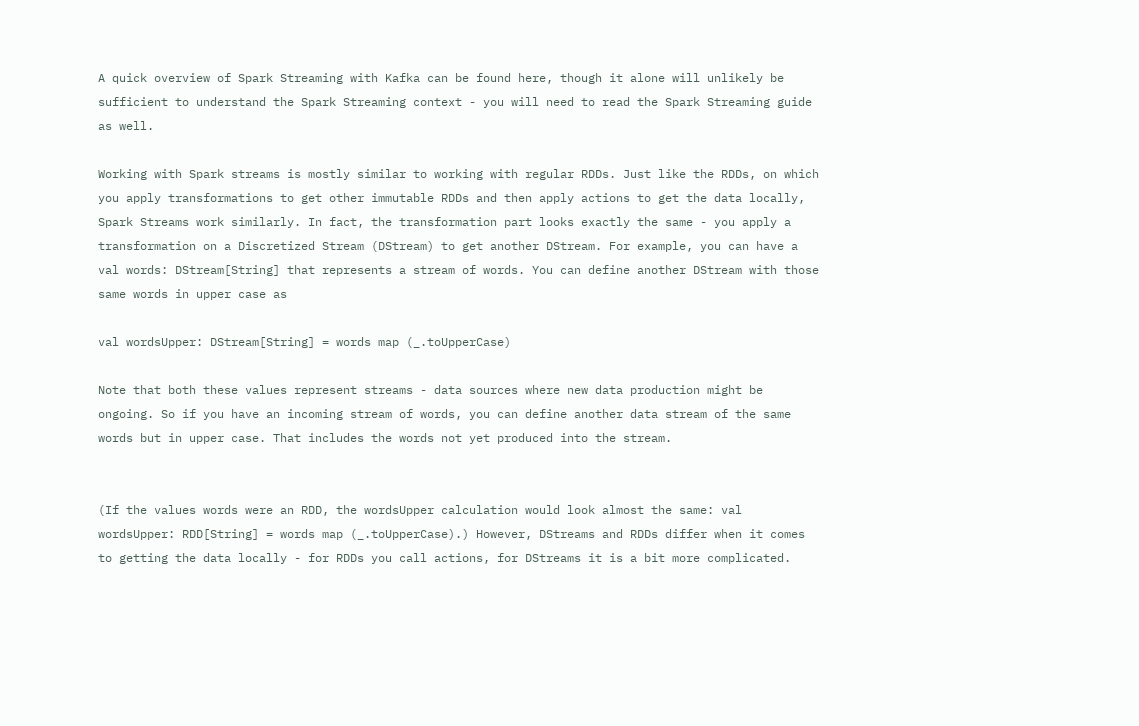A quick overview of Spark Streaming with Kafka can be found here, though it alone will unlikely be sufficient to understand the Spark Streaming context - you will need to read the Spark Streaming guide as well.

Working with Spark streams is mostly similar to working with regular RDDs. Just like the RDDs, on which you apply transformations to get other immutable RDDs and then apply actions to get the data locally, Spark Streams work similarly. In fact, the transformation part looks exactly the same - you apply a transformation on a Discretized Stream (DStream) to get another DStream. For example, you can have a val words: DStream[String] that represents a stream of words. You can define another DStream with those same words in upper case as

val wordsUpper: DStream[String] = words map (_.toUpperCase)

Note that both these values represent streams - data sources where new data production might be ongoing. So if you have an incoming stream of words, you can define another data stream of the same words but in upper case. That includes the words not yet produced into the stream.


(If the values words were an RDD, the wordsUpper calculation would look almost the same: val wordsUpper: RDD[String] = words map (_.toUpperCase).) However, DStreams and RDDs differ when it comes to getting the data locally - for RDDs you call actions, for DStreams it is a bit more complicated.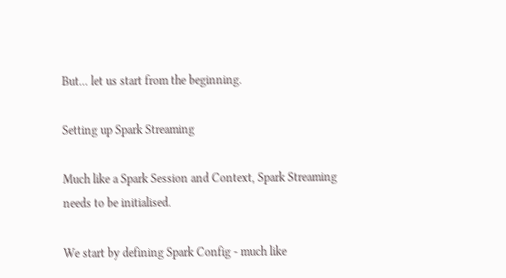But... let us start from the beginning.

Setting up Spark Streaming

Much like a Spark Session and Context, Spark Streaming needs to be initialised.

We start by defining Spark Config - much like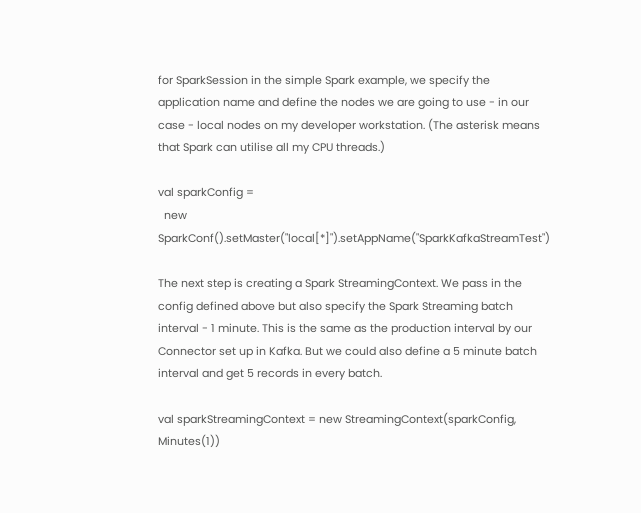for SparkSession in the simple Spark example, we specify the application name and define the nodes we are going to use - in our case - local nodes on my developer workstation. (The asterisk means that Spark can utilise all my CPU threads.)

val sparkConfig =
  new SparkConf().setMaster("local[*]").setAppName("SparkKafkaStreamTest")

The next step is creating a Spark StreamingContext. We pass in the config defined above but also specify the Spark Streaming batch interval - 1 minute. This is the same as the production interval by our Connector set up in Kafka. But we could also define a 5 minute batch interval and get 5 records in every batch.

val sparkStreamingContext = new StreamingContext(sparkConfig, Minutes(1))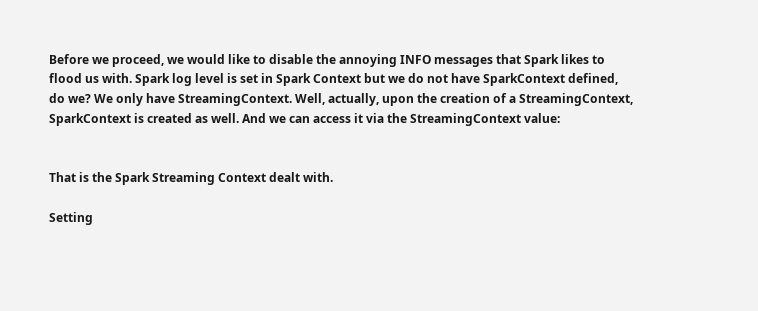Before we proceed, we would like to disable the annoying INFO messages that Spark likes to flood us with. Spark log level is set in Spark Context but we do not have SparkContext defined, do we? We only have StreamingContext. Well, actually, upon the creation of a StreamingContext, SparkContext is created as well. And we can access it via the StreamingContext value:


That is the Spark Streaming Context dealt with.

Setting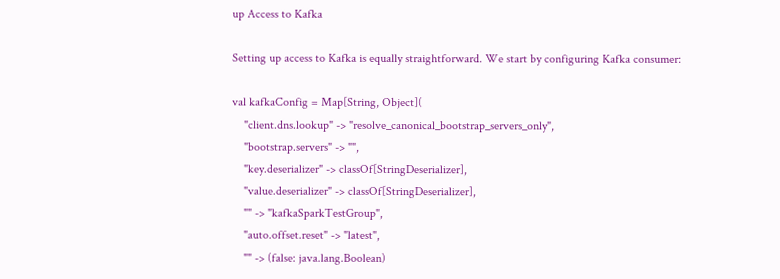up Access to Kafka

Setting up access to Kafka is equally straightforward. We start by configuring Kafka consumer:

val kafkaConfig = Map[String, Object](
    "client.dns.lookup" -> "resolve_canonical_bootstrap_servers_only",
    "bootstrap.servers" -> "",
    "key.deserializer" -> classOf[StringDeserializer],
    "value.deserializer" -> classOf[StringDeserializer],
    "" -> "kafkaSparkTestGroup",
    "auto.offset.reset" -> "latest",
    "" -> (false: java.lang.Boolean)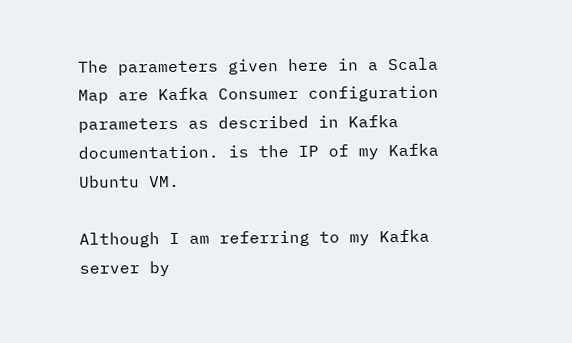The parameters given here in a Scala Map are Kafka Consumer configuration parameters as described in Kafka documentation. is the IP of my Kafka Ubuntu VM.

Although I am referring to my Kafka server by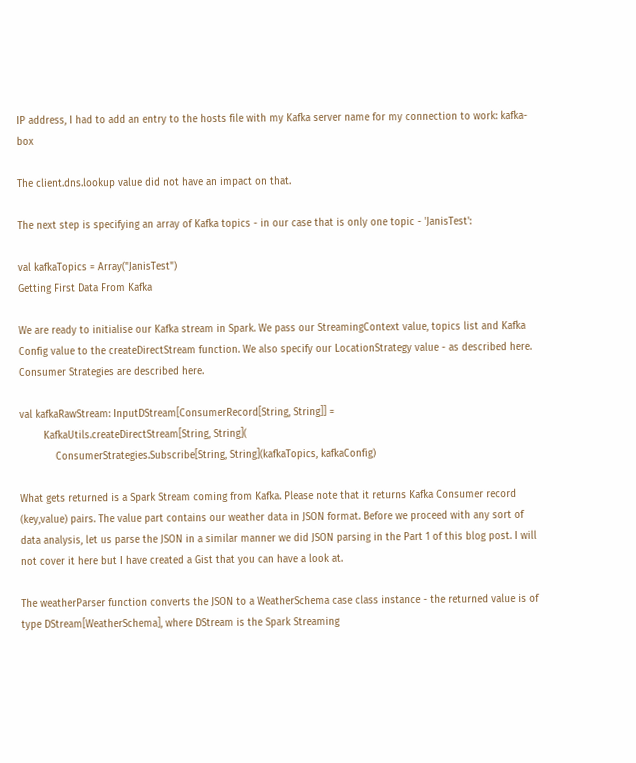IP address, I had to add an entry to the hosts file with my Kafka server name for my connection to work: kafka-box

The client.dns.lookup value did not have an impact on that.

The next step is specifying an array of Kafka topics - in our case that is only one topic - 'JanisTest':

val kafkaTopics = Array("JanisTest")
Getting First Data From Kafka

We are ready to initialise our Kafka stream in Spark. We pass our StreamingContext value, topics list and Kafka Config value to the createDirectStream function. We also specify our LocationStrategy value - as described here. Consumer Strategies are described here.

val kafkaRawStream: InputDStream[ConsumerRecord[String, String]] =
        KafkaUtils.createDirectStream[String, String](
            ConsumerStrategies.Subscribe[String, String](kafkaTopics, kafkaConfig)

What gets returned is a Spark Stream coming from Kafka. Please note that it returns Kafka Consumer record (key,value) pairs. The value part contains our weather data in JSON format. Before we proceed with any sort of data analysis, let us parse the JSON in a similar manner we did JSON parsing in the Part 1 of this blog post. I will not cover it here but I have created a Gist that you can have a look at.

The weatherParser function converts the JSON to a WeatherSchema case class instance - the returned value is of type DStream[WeatherSchema], where DStream is the Spark Streaming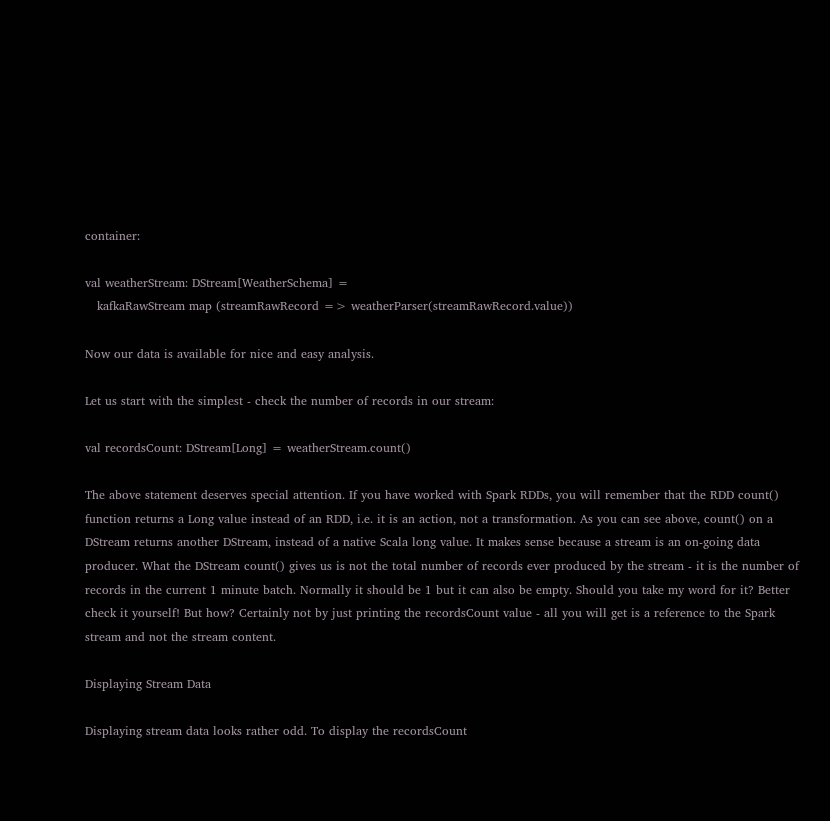container:

val weatherStream: DStream[WeatherSchema] =
   kafkaRawStream map (streamRawRecord => weatherParser(streamRawRecord.value))

Now our data is available for nice and easy analysis.

Let us start with the simplest - check the number of records in our stream:

val recordsCount: DStream[Long] = weatherStream.count()

The above statement deserves special attention. If you have worked with Spark RDDs, you will remember that the RDD count() function returns a Long value instead of an RDD, i.e. it is an action, not a transformation. As you can see above, count() on a DStream returns another DStream, instead of a native Scala long value. It makes sense because a stream is an on-going data producer. What the DStream count() gives us is not the total number of records ever produced by the stream - it is the number of records in the current 1 minute batch. Normally it should be 1 but it can also be empty. Should you take my word for it? Better check it yourself! But how? Certainly not by just printing the recordsCount value - all you will get is a reference to the Spark stream and not the stream content.

Displaying Stream Data

Displaying stream data looks rather odd. To display the recordsCount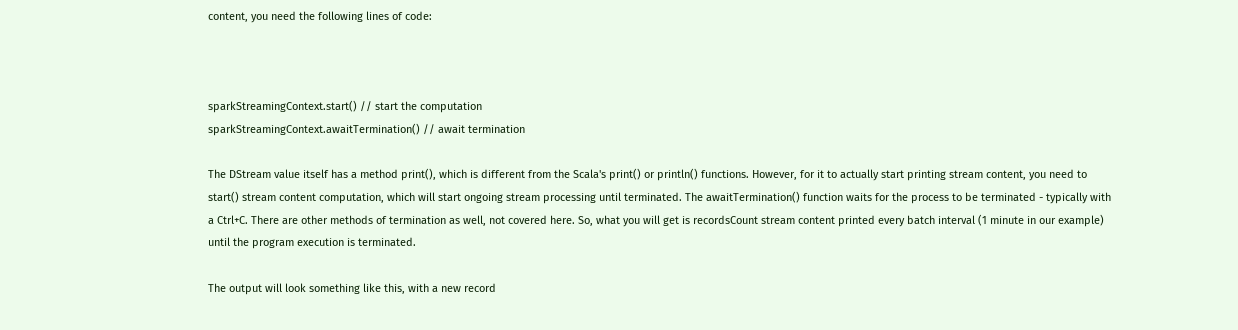content, you need the following lines of code:



sparkStreamingContext.start() // start the computation
sparkStreamingContext.awaitTermination() // await termination

The DStream value itself has a method print(), which is different from the Scala's print() or println() functions. However, for it to actually start printing stream content, you need to start() stream content computation, which will start ongoing stream processing until terminated. The awaitTermination() function waits for the process to be terminated - typically with a Ctrl+C. There are other methods of termination as well, not covered here. So, what you will get is recordsCount stream content printed every batch interval (1 minute in our example) until the program execution is terminated.

The output will look something like this, with a new record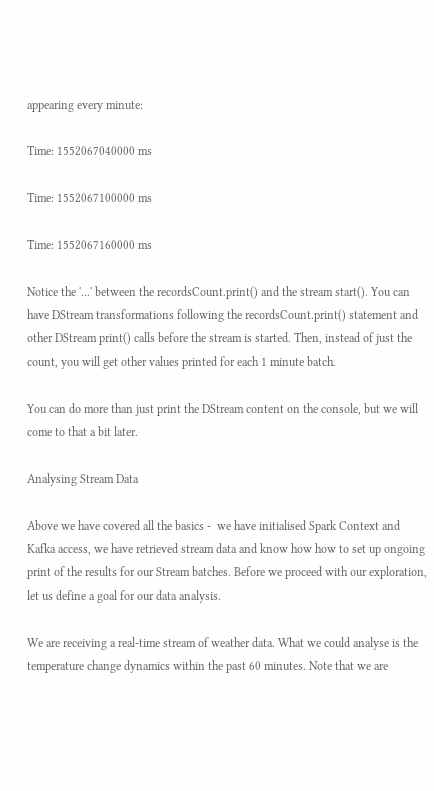appearing every minute:

Time: 1552067040000 ms

Time: 1552067100000 ms

Time: 1552067160000 ms

Notice the '...' between the recordsCount.print() and the stream start(). You can have DStream transformations following the recordsCount.print() statement and other DStream print() calls before the stream is started. Then, instead of just the count, you will get other values printed for each 1 minute batch.

You can do more than just print the DStream content on the console, but we will come to that a bit later.

Analysing Stream Data

Above we have covered all the basics -  we have initialised Spark Context and Kafka access, we have retrieved stream data and know how how to set up ongoing print of the results for our Stream batches. Before we proceed with our exploration, let us define a goal for our data analysis.

We are receiving a real-time stream of weather data. What we could analyse is the temperature change dynamics within the past 60 minutes. Note that we are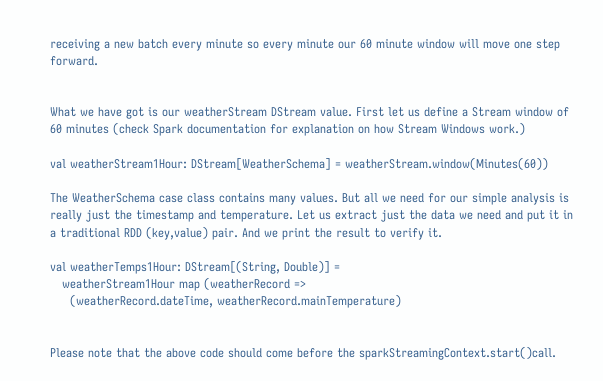receiving a new batch every minute so every minute our 60 minute window will move one step forward.


What we have got is our weatherStream DStream value. First let us define a Stream window of 60 minutes (check Spark documentation for explanation on how Stream Windows work.)

val weatherStream1Hour: DStream[WeatherSchema] = weatherStream.window(Minutes(60))

The WeatherSchema case class contains many values. But all we need for our simple analysis is really just the timestamp and temperature. Let us extract just the data we need and put it in a traditional RDD (key,value) pair. And we print the result to verify it.

val weatherTemps1Hour: DStream[(String, Double)] =
   weatherStream1Hour map (weatherRecord =>
     (weatherRecord.dateTime, weatherRecord.mainTemperature)


Please note that the above code should come before the sparkStreamingContext.start()call.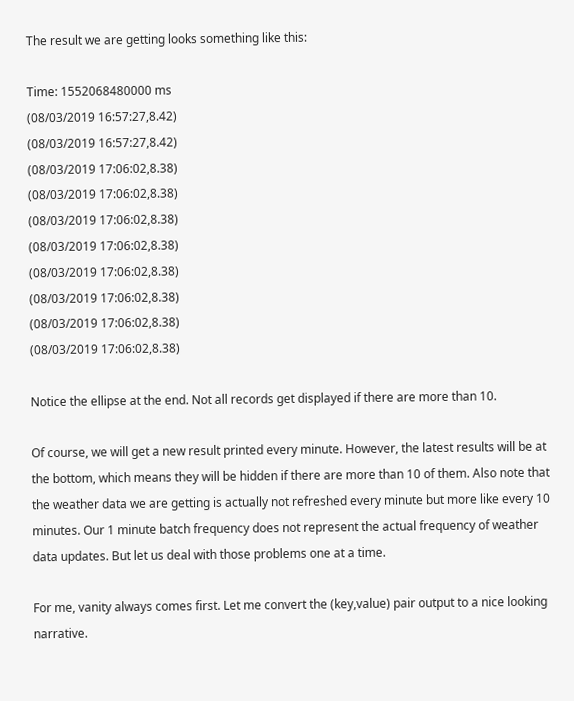The result we are getting looks something like this:

Time: 1552068480000 ms
(08/03/2019 16:57:27,8.42)
(08/03/2019 16:57:27,8.42)
(08/03/2019 17:06:02,8.38)
(08/03/2019 17:06:02,8.38)
(08/03/2019 17:06:02,8.38)
(08/03/2019 17:06:02,8.38)
(08/03/2019 17:06:02,8.38)
(08/03/2019 17:06:02,8.38)
(08/03/2019 17:06:02,8.38)
(08/03/2019 17:06:02,8.38)

Notice the ellipse at the end. Not all records get displayed if there are more than 10.

Of course, we will get a new result printed every minute. However, the latest results will be at the bottom, which means they will be hidden if there are more than 10 of them. Also note that the weather data we are getting is actually not refreshed every minute but more like every 10 minutes. Our 1 minute batch frequency does not represent the actual frequency of weather data updates. But let us deal with those problems one at a time.

For me, vanity always comes first. Let me convert the (key,value) pair output to a nice looking narrative.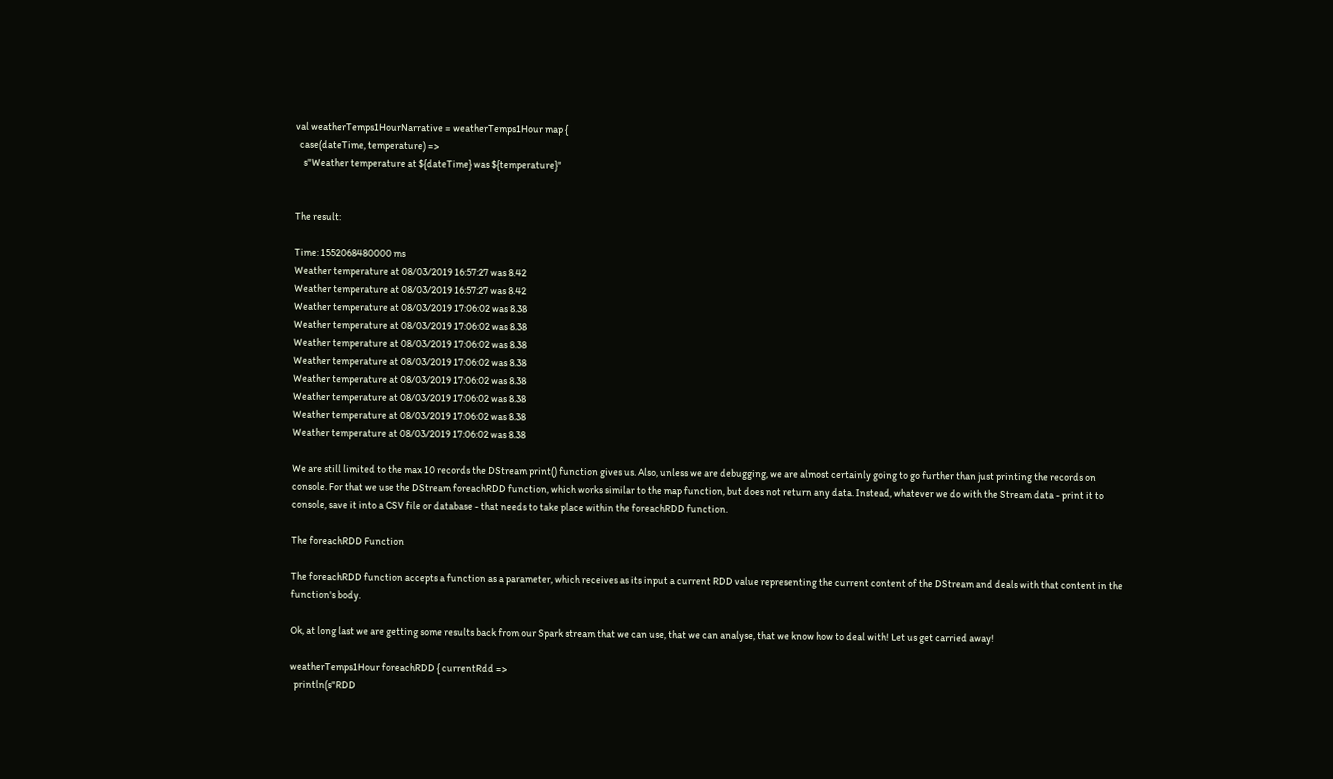val weatherTemps1HourNarrative = weatherTemps1Hour map {
  case(dateTime, temperature) =>
    s"Weather temperature at ${dateTime} was ${temperature}"


The result:

Time: 1552068480000 ms
Weather temperature at 08/03/2019 16:57:27 was 8.42
Weather temperature at 08/03/2019 16:57:27 was 8.42
Weather temperature at 08/03/2019 17:06:02 was 8.38
Weather temperature at 08/03/2019 17:06:02 was 8.38
Weather temperature at 08/03/2019 17:06:02 was 8.38
Weather temperature at 08/03/2019 17:06:02 was 8.38
Weather temperature at 08/03/2019 17:06:02 was 8.38
Weather temperature at 08/03/2019 17:06:02 was 8.38
Weather temperature at 08/03/2019 17:06:02 was 8.38
Weather temperature at 08/03/2019 17:06:02 was 8.38

We are still limited to the max 10 records the DStream print() function gives us. Also, unless we are debugging, we are almost certainly going to go further than just printing the records on console. For that we use the DStream foreachRDD function, which works similar to the map function, but does not return any data. Instead, whatever we do with the Stream data - print it to console, save it into a CSV file or database - that needs to take place within the foreachRDD function.

The foreachRDD Function

The foreachRDD function accepts a function as a parameter, which receives as its input a current RDD value representing the current content of the DStream and deals with that content in the function's body.

Ok, at long last we are getting some results back from our Spark stream that we can use, that we can analyse, that we know how to deal with! Let us get carried away!

weatherTemps1Hour foreachRDD { currentRdd =>
  println(s"RDD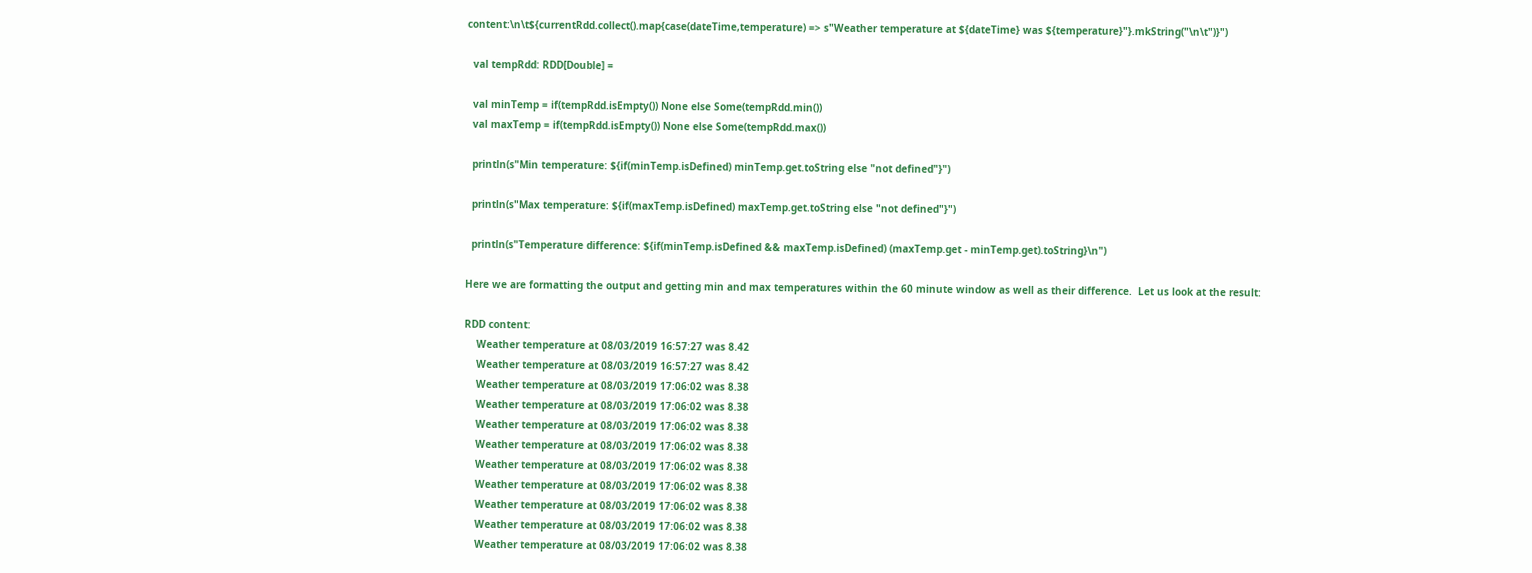content:\n\t${currentRdd.collect().map{case(dateTime,temperature) => s"Weather temperature at ${dateTime} was ${temperature}"}.mkString("\n\t")}")

  val tempRdd: RDD[Double] =

  val minTemp = if(tempRdd.isEmpty()) None else Some(tempRdd.min())
  val maxTemp = if(tempRdd.isEmpty()) None else Some(tempRdd.max())

  println(s"Min temperature: ${if(minTemp.isDefined) minTemp.get.toString else "not defined"}")

  println(s"Max temperature: ${if(maxTemp.isDefined) maxTemp.get.toString else "not defined"}")

  println(s"Temperature difference: ${if(minTemp.isDefined && maxTemp.isDefined) (maxTemp.get - minTemp.get).toString}\n")

Here we are formatting the output and getting min and max temperatures within the 60 minute window as well as their difference.  Let us look at the result:

RDD content:
    Weather temperature at 08/03/2019 16:57:27 was 8.42
    Weather temperature at 08/03/2019 16:57:27 was 8.42
    Weather temperature at 08/03/2019 17:06:02 was 8.38
    Weather temperature at 08/03/2019 17:06:02 was 8.38
    Weather temperature at 08/03/2019 17:06:02 was 8.38
    Weather temperature at 08/03/2019 17:06:02 was 8.38
    Weather temperature at 08/03/2019 17:06:02 was 8.38
    Weather temperature at 08/03/2019 17:06:02 was 8.38
    Weather temperature at 08/03/2019 17:06:02 was 8.38
    Weather temperature at 08/03/2019 17:06:02 was 8.38
    Weather temperature at 08/03/2019 17:06:02 was 8.38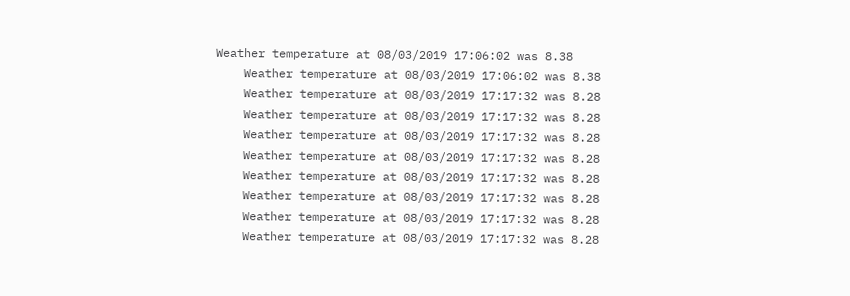Weather temperature at 08/03/2019 17:06:02 was 8.38
    Weather temperature at 08/03/2019 17:06:02 was 8.38
    Weather temperature at 08/03/2019 17:17:32 was 8.28
    Weather temperature at 08/03/2019 17:17:32 was 8.28
    Weather temperature at 08/03/2019 17:17:32 was 8.28
    Weather temperature at 08/03/2019 17:17:32 was 8.28
    Weather temperature at 08/03/2019 17:17:32 was 8.28
    Weather temperature at 08/03/2019 17:17:32 was 8.28
    Weather temperature at 08/03/2019 17:17:32 was 8.28
    Weather temperature at 08/03/2019 17:17:32 was 8.28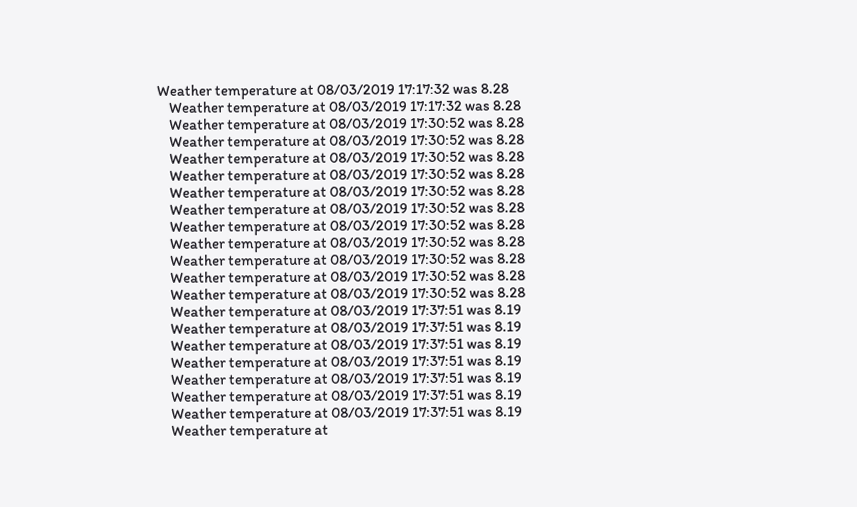Weather temperature at 08/03/2019 17:17:32 was 8.28
    Weather temperature at 08/03/2019 17:17:32 was 8.28
    Weather temperature at 08/03/2019 17:30:52 was 8.28
    Weather temperature at 08/03/2019 17:30:52 was 8.28
    Weather temperature at 08/03/2019 17:30:52 was 8.28
    Weather temperature at 08/03/2019 17:30:52 was 8.28
    Weather temperature at 08/03/2019 17:30:52 was 8.28
    Weather temperature at 08/03/2019 17:30:52 was 8.28
    Weather temperature at 08/03/2019 17:30:52 was 8.28
    Weather temperature at 08/03/2019 17:30:52 was 8.28
    Weather temperature at 08/03/2019 17:30:52 was 8.28
    Weather temperature at 08/03/2019 17:30:52 was 8.28
    Weather temperature at 08/03/2019 17:30:52 was 8.28
    Weather temperature at 08/03/2019 17:37:51 was 8.19
    Weather temperature at 08/03/2019 17:37:51 was 8.19
    Weather temperature at 08/03/2019 17:37:51 was 8.19
    Weather temperature at 08/03/2019 17:37:51 was 8.19
    Weather temperature at 08/03/2019 17:37:51 was 8.19
    Weather temperature at 08/03/2019 17:37:51 was 8.19
    Weather temperature at 08/03/2019 17:37:51 was 8.19
    Weather temperature at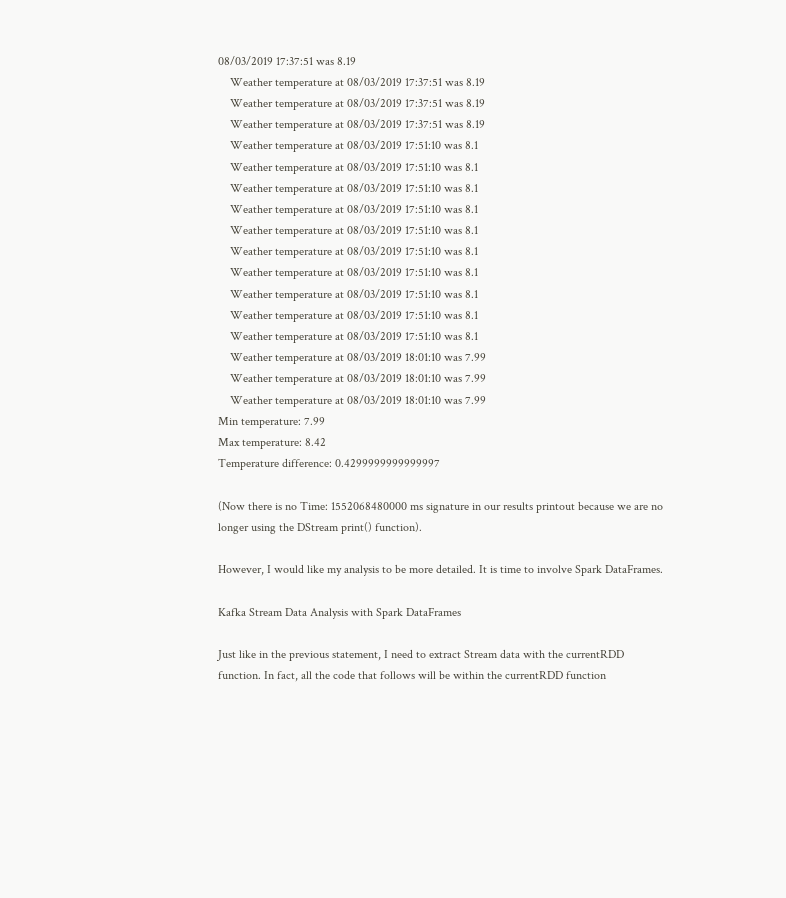08/03/2019 17:37:51 was 8.19
    Weather temperature at 08/03/2019 17:37:51 was 8.19
    Weather temperature at 08/03/2019 17:37:51 was 8.19
    Weather temperature at 08/03/2019 17:37:51 was 8.19
    Weather temperature at 08/03/2019 17:51:10 was 8.1
    Weather temperature at 08/03/2019 17:51:10 was 8.1
    Weather temperature at 08/03/2019 17:51:10 was 8.1
    Weather temperature at 08/03/2019 17:51:10 was 8.1
    Weather temperature at 08/03/2019 17:51:10 was 8.1
    Weather temperature at 08/03/2019 17:51:10 was 8.1
    Weather temperature at 08/03/2019 17:51:10 was 8.1
    Weather temperature at 08/03/2019 17:51:10 was 8.1
    Weather temperature at 08/03/2019 17:51:10 was 8.1
    Weather temperature at 08/03/2019 17:51:10 was 8.1
    Weather temperature at 08/03/2019 18:01:10 was 7.99
    Weather temperature at 08/03/2019 18:01:10 was 7.99
    Weather temperature at 08/03/2019 18:01:10 was 7.99
Min temperature: 7.99
Max temperature: 8.42
Temperature difference: 0.4299999999999997

(Now there is no Time: 1552068480000 ms signature in our results printout because we are no longer using the DStream print() function).

However, I would like my analysis to be more detailed. It is time to involve Spark DataFrames.

Kafka Stream Data Analysis with Spark DataFrames

Just like in the previous statement, I need to extract Stream data with the currentRDD function. In fact, all the code that follows will be within the currentRDD function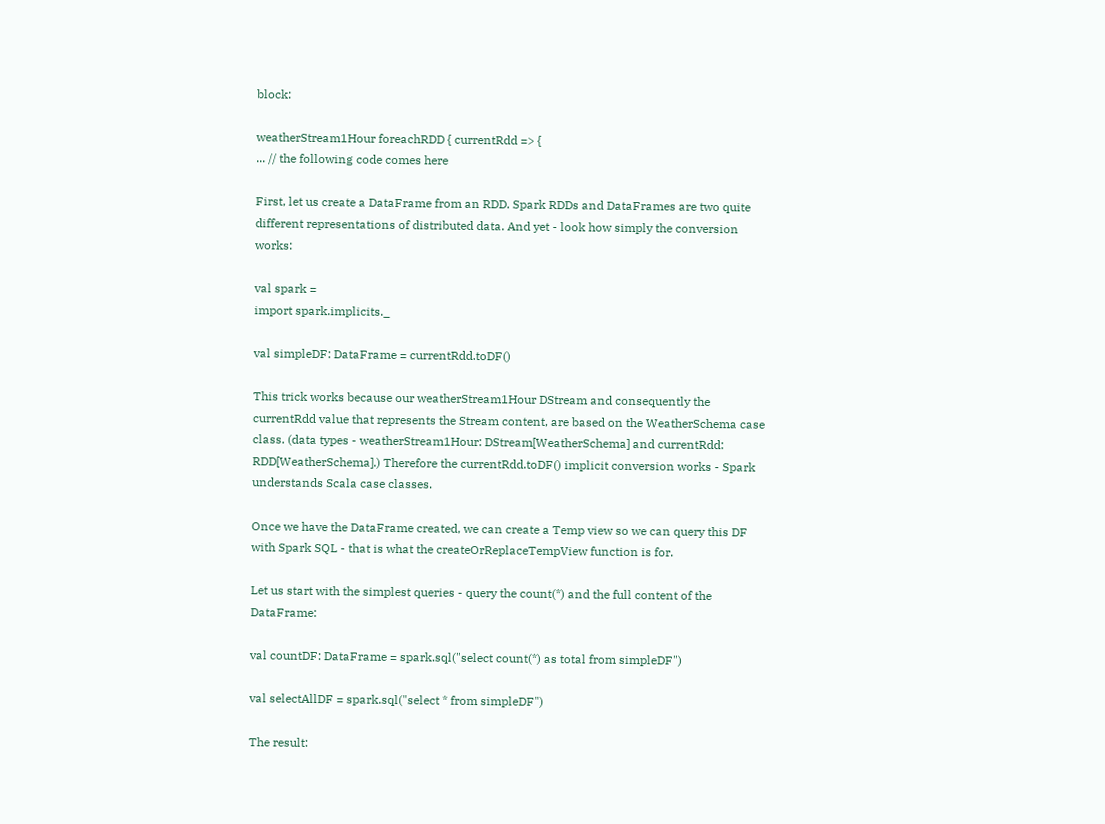block:

weatherStream1Hour foreachRDD { currentRdd => {
... // the following code comes here

First, let us create a DataFrame from an RDD. Spark RDDs and DataFrames are two quite different representations of distributed data. And yet - look how simply the conversion works:

val spark =
import spark.implicits._

val simpleDF: DataFrame = currentRdd.toDF()

This trick works because our weatherStream1Hour DStream and consequently the currentRdd value that represents the Stream content, are based on the WeatherSchema case class. (data types - weatherStream1Hour: DStream[WeatherSchema] and currentRdd: RDD[WeatherSchema].) Therefore the currentRdd.toDF() implicit conversion works - Spark understands Scala case classes.

Once we have the DataFrame created, we can create a Temp view so we can query this DF with Spark SQL - that is what the createOrReplaceTempView function is for.

Let us start with the simplest queries - query the count(*) and the full content of the DataFrame:

val countDF: DataFrame = spark.sql("select count(*) as total from simpleDF")

val selectAllDF = spark.sql("select * from simpleDF")

The result: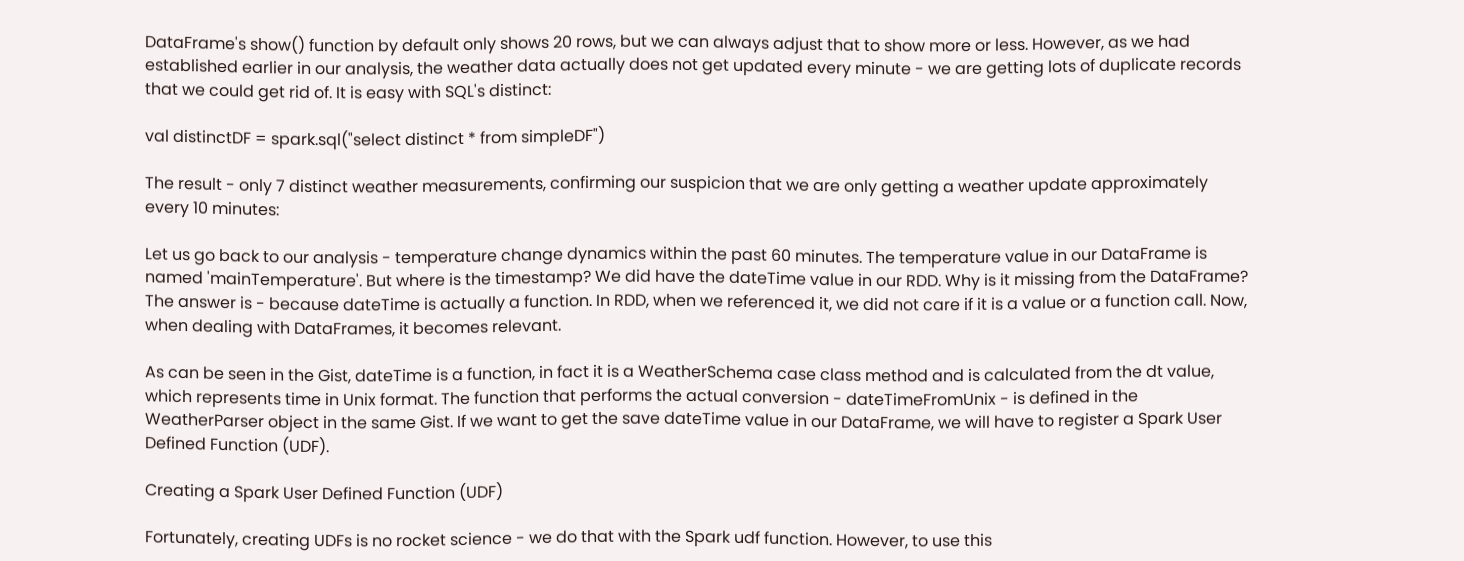DataFrame's show() function by default only shows 20 rows, but we can always adjust that to show more or less. However, as we had established earlier in our analysis, the weather data actually does not get updated every minute - we are getting lots of duplicate records that we could get rid of. It is easy with SQL's distinct:

val distinctDF = spark.sql("select distinct * from simpleDF")

The result - only 7 distinct weather measurements, confirming our suspicion that we are only getting a weather update approximately every 10 minutes:

Let us go back to our analysis - temperature change dynamics within the past 60 minutes. The temperature value in our DataFrame is named 'mainTemperature'. But where is the timestamp? We did have the dateTime value in our RDD. Why is it missing from the DataFrame? The answer is - because dateTime is actually a function. In RDD, when we referenced it, we did not care if it is a value or a function call. Now, when dealing with DataFrames, it becomes relevant.

As can be seen in the Gist, dateTime is a function, in fact it is a WeatherSchema case class method and is calculated from the dt value, which represents time in Unix format. The function that performs the actual conversion - dateTimeFromUnix - is defined in the WeatherParser object in the same Gist. If we want to get the save dateTime value in our DataFrame, we will have to register a Spark User Defined Function (UDF).

Creating a Spark User Defined Function (UDF)

Fortunately, creating UDFs is no rocket science - we do that with the Spark udf function. However, to use this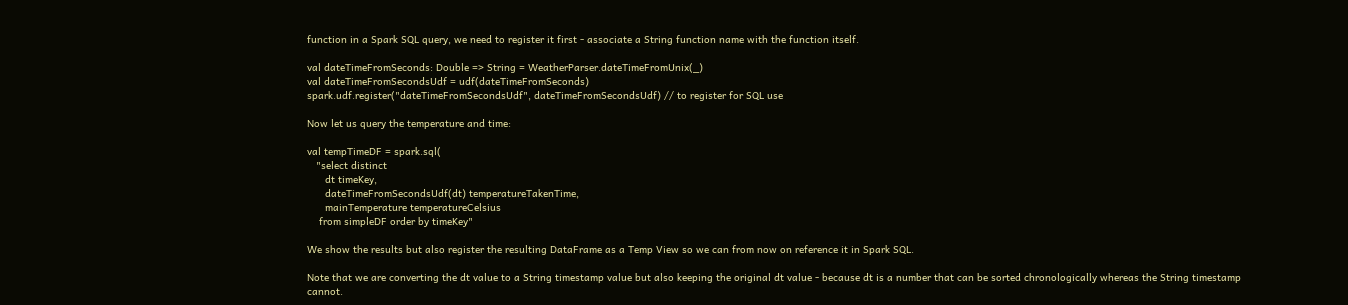function in a Spark SQL query, we need to register it first - associate a String function name with the function itself.

val dateTimeFromSeconds: Double => String = WeatherParser.dateTimeFromUnix(_)
val dateTimeFromSecondsUdf = udf(dateTimeFromSeconds)
spark.udf.register("dateTimeFromSecondsUdf", dateTimeFromSecondsUdf) // to register for SQL use

Now let us query the temperature and time:

val tempTimeDF = spark.sql(
   "select distinct
      dt timeKey,
      dateTimeFromSecondsUdf(dt) temperatureTakenTime,
      mainTemperature temperatureCelsius
    from simpleDF order by timeKey"

We show the results but also register the resulting DataFrame as a Temp View so we can from now on reference it in Spark SQL.

Note that we are converting the dt value to a String timestamp value but also keeping the original dt value - because dt is a number that can be sorted chronologically whereas the String timestamp cannot.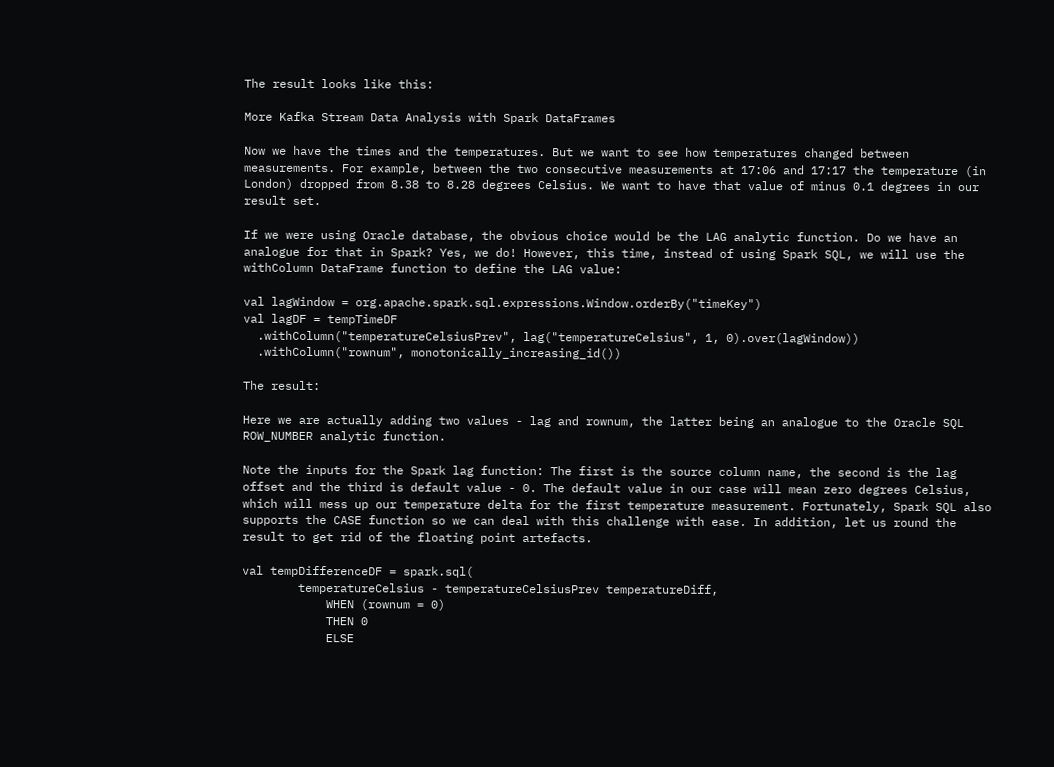The result looks like this:

More Kafka Stream Data Analysis with Spark DataFrames

Now we have the times and the temperatures. But we want to see how temperatures changed between measurements. For example, between the two consecutive measurements at 17:06 and 17:17 the temperature (in London) dropped from 8.38 to 8.28 degrees Celsius. We want to have that value of minus 0.1 degrees in our result set.

If we were using Oracle database, the obvious choice would be the LAG analytic function. Do we have an analogue for that in Spark? Yes, we do! However, this time, instead of using Spark SQL, we will use the withColumn DataFrame function to define the LAG value:

val lagWindow = org.apache.spark.sql.expressions.Window.orderBy("timeKey")
val lagDF = tempTimeDF
  .withColumn("temperatureCelsiusPrev", lag("temperatureCelsius", 1, 0).over(lagWindow))
  .withColumn("rownum", monotonically_increasing_id())

The result:

Here we are actually adding two values - lag and rownum, the latter being an analogue to the Oracle SQL ROW_NUMBER analytic function.

Note the inputs for the Spark lag function: The first is the source column name, the second is the lag offset and the third is default value - 0. The default value in our case will mean zero degrees Celsius, which will mess up our temperature delta for the first temperature measurement. Fortunately, Spark SQL also supports the CASE function so we can deal with this challenge with ease. In addition, let us round the result to get rid of the floating point artefacts.

val tempDifferenceDF = spark.sql(
        temperatureCelsius - temperatureCelsiusPrev temperatureDiff,
            WHEN (rownum = 0)
            THEN 0
            ELSE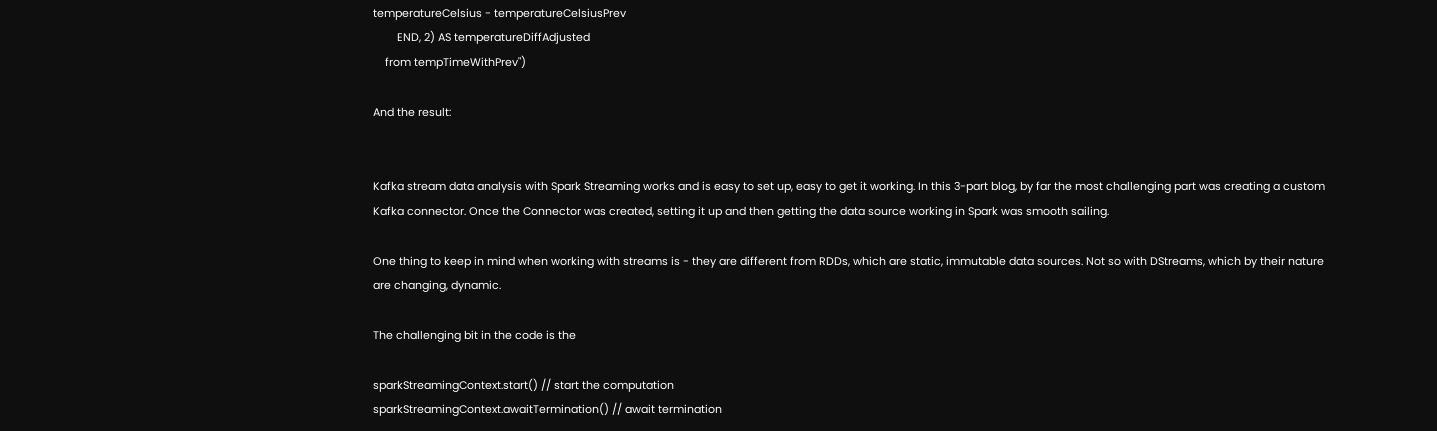temperatureCelsius - temperatureCelsiusPrev
        END, 2) AS temperatureDiffAdjusted
    from tempTimeWithPrev")

And the result:


Kafka stream data analysis with Spark Streaming works and is easy to set up, easy to get it working. In this 3-part blog, by far the most challenging part was creating a custom Kafka connector. Once the Connector was created, setting it up and then getting the data source working in Spark was smooth sailing.

One thing to keep in mind when working with streams is - they are different from RDDs, which are static, immutable data sources. Not so with DStreams, which by their nature are changing, dynamic.

The challenging bit in the code is the

sparkStreamingContext.start() // start the computation
sparkStreamingContext.awaitTermination() // await termination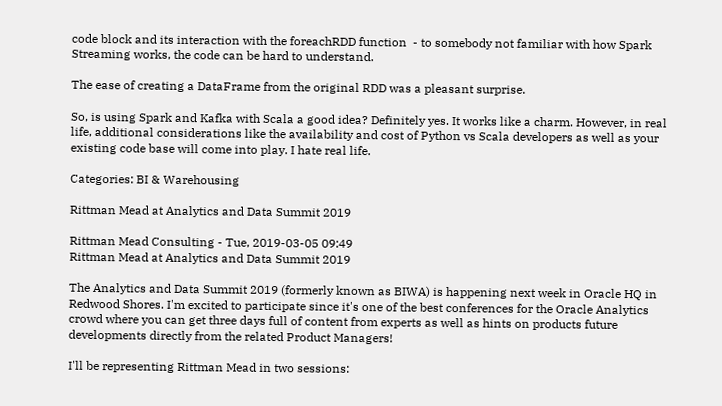code block and its interaction with the foreachRDD function  - to somebody not familiar with how Spark Streaming works, the code can be hard to understand.

The ease of creating a DataFrame from the original RDD was a pleasant surprise.

So, is using Spark and Kafka with Scala a good idea? Definitely yes. It works like a charm. However, in real life, additional considerations like the availability and cost of Python vs Scala developers as well as your existing code base will come into play. I hate real life.

Categories: BI & Warehousing

Rittman Mead at Analytics and Data Summit 2019

Rittman Mead Consulting - Tue, 2019-03-05 09:49
Rittman Mead at Analytics and Data Summit 2019

The Analytics and Data Summit 2019 (formerly known as BIWA) is happening next week in Oracle HQ in Redwood Shores. I'm excited to participate since it's one of the best conferences for the Oracle Analytics crowd where you can get three days full of content from experts as well as hints on products future developments directly from the related Product Managers!

I'll be representing Rittman Mead in two sessions: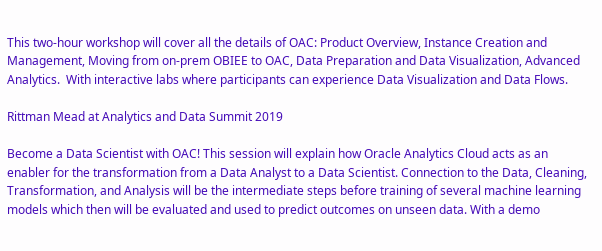This two-hour workshop will cover all the details of OAC: Product Overview, Instance Creation and Management, Moving from on-prem OBIEE to OAC, Data Preparation and Data Visualization, Advanced Analytics.  With interactive labs where participants can experience Data Visualization and Data Flows.

Rittman Mead at Analytics and Data Summit 2019

Become a Data Scientist with OAC! This session will explain how Oracle Analytics Cloud acts as an  enabler for the transformation from a Data Analyst to a Data Scientist. Connection to the Data, Cleaning, Transformation, and Analysis will be the intermediate steps before training of several machine learning models which then will be evaluated and used to predict outcomes on unseen data. With a demo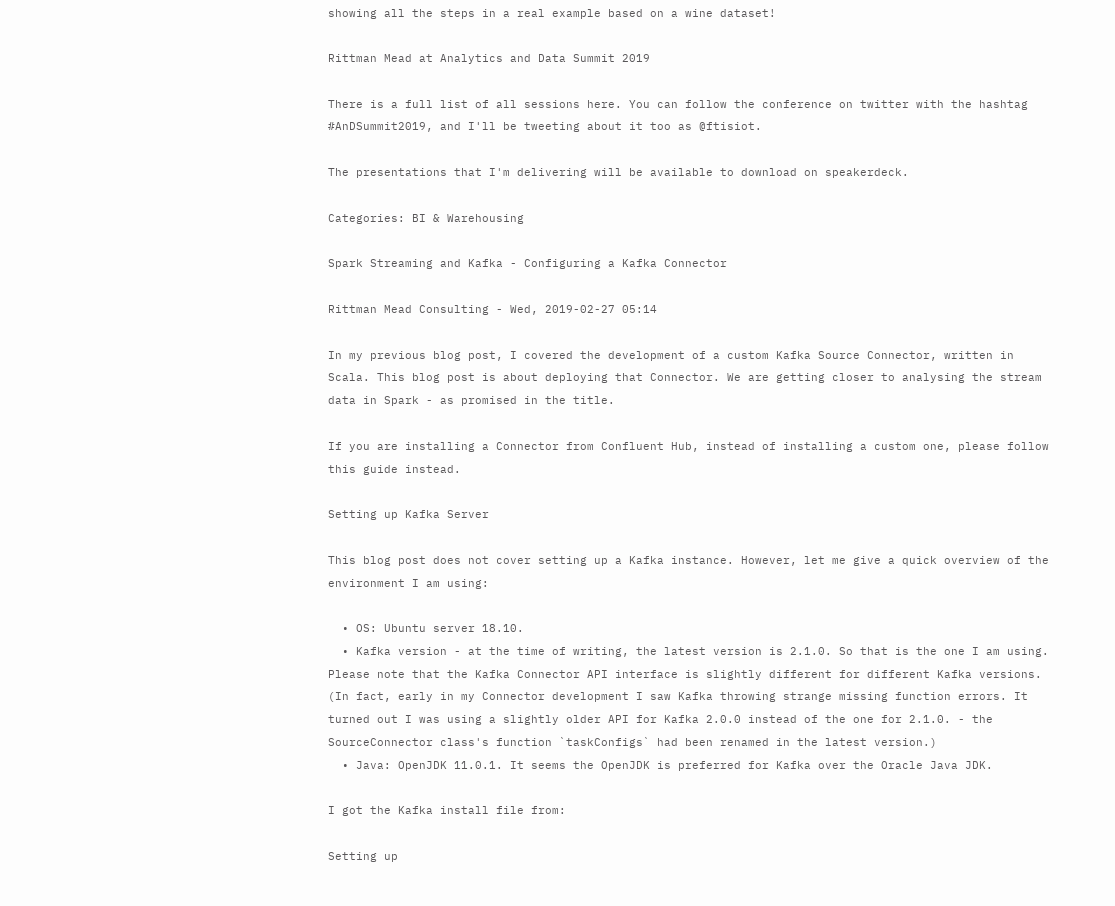showing all the steps in a real example based on a wine dataset!

Rittman Mead at Analytics and Data Summit 2019

There is a full list of all sessions here. You can follow the conference on twitter with the hashtag #AnDSummit2019, and I'll be tweeting about it too as @ftisiot.

The presentations that I'm delivering will be available to download on speakerdeck.

Categories: BI & Warehousing

Spark Streaming and Kafka - Configuring a Kafka Connector

Rittman Mead Consulting - Wed, 2019-02-27 05:14

In my previous blog post, I covered the development of a custom Kafka Source Connector, written in Scala. This blog post is about deploying that Connector. We are getting closer to analysing the stream data in Spark - as promised in the title.

If you are installing a Connector from Confluent Hub, instead of installing a custom one, please follow this guide instead.

Setting up Kafka Server

This blog post does not cover setting up a Kafka instance. However, let me give a quick overview of the environment I am using:

  • OS: Ubuntu server 18.10.
  • Kafka version - at the time of writing, the latest version is 2.1.0. So that is the one I am using. Please note that the Kafka Connector API interface is slightly different for different Kafka versions. (In fact, early in my Connector development I saw Kafka throwing strange missing function errors. It turned out I was using a slightly older API for Kafka 2.0.0 instead of the one for 2.1.0. - the SourceConnector class's function `taskConfigs` had been renamed in the latest version.)
  • Java: OpenJDK 11.0.1. It seems the OpenJDK is preferred for Kafka over the Oracle Java JDK.

I got the Kafka install file from:

Setting up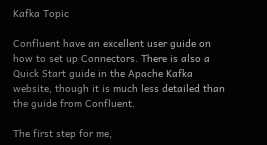Kafka Topic

Confluent have an excellent user guide on how to set up Connectors. There is also a Quick Start guide in the Apache Kafka website, though it is much less detailed than the guide from Confluent.

The first step for me,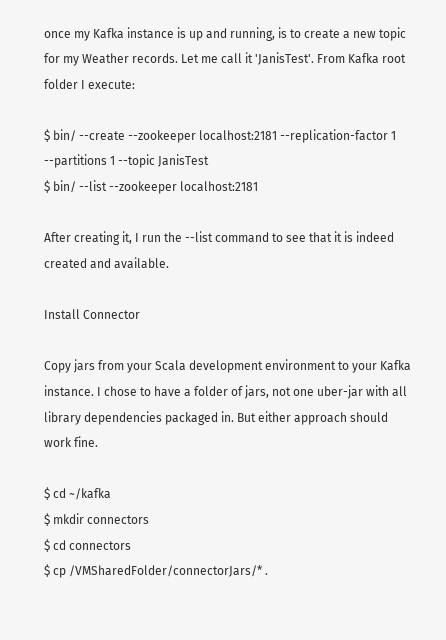once my Kafka instance is up and running, is to create a new topic for my Weather records. Let me call it 'JanisTest'. From Kafka root folder I execute:

$ bin/ --create --zookeeper localhost:2181 --replication-factor 1 --partitions 1 --topic JanisTest
$ bin/ --list --zookeeper localhost:2181

After creating it, I run the --list command to see that it is indeed created and available.

Install Connector

Copy jars from your Scala development environment to your Kafka instance. I chose to have a folder of jars, not one uber-jar with all library dependencies packaged in. But either approach should work fine.

$ cd ~/kafka
$ mkdir connectors
$ cd connectors
$ cp /VMSharedFolder/connectorJars/* .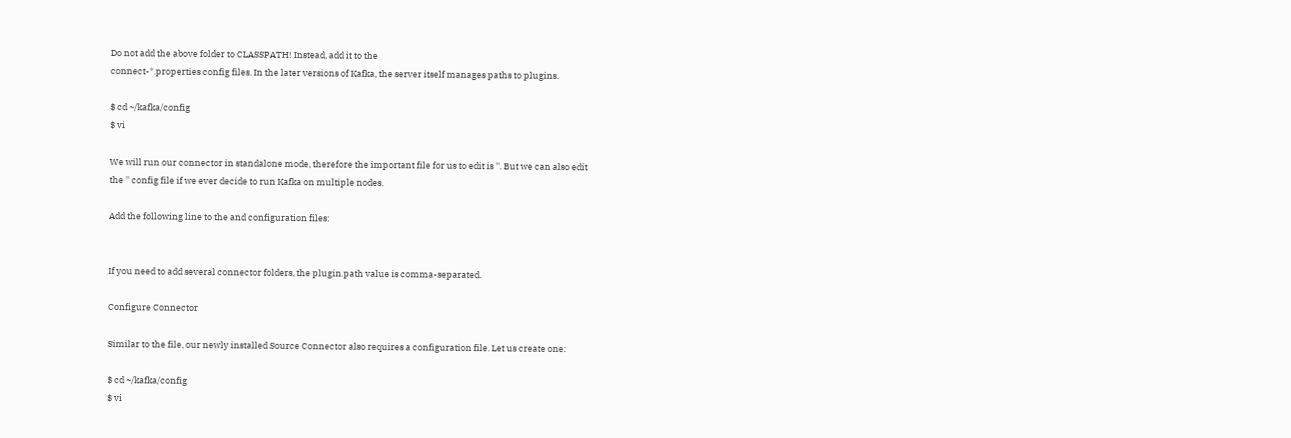Do not add the above folder to CLASSPATH! Instead, add it to the
connect-*.properties config files. In the later versions of Kafka, the server itself manages paths to plugins.

$ cd ~/kafka/config
$ vi

We will run our connector in standalone mode, therefore the important file for us to edit is ''. But we can also edit
the '' config file if we ever decide to run Kafka on multiple nodes.

Add the following line to the and configuration files:


If you need to add several connector folders, the plugin.path value is comma-separated.

Configure Connector

Similar to the file, our newly installed Source Connector also requires a configuration file. Let us create one:

$ cd ~/kafka/config
$ vi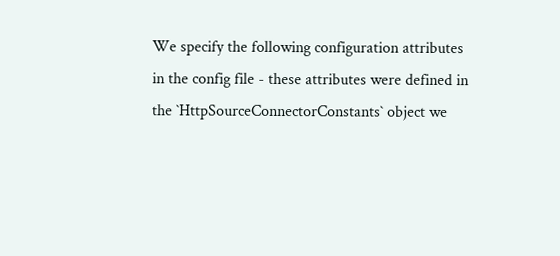We specify the following configuration attributes in the config file - these attributes were defined in the `HttpSourceConnectorConstants` object we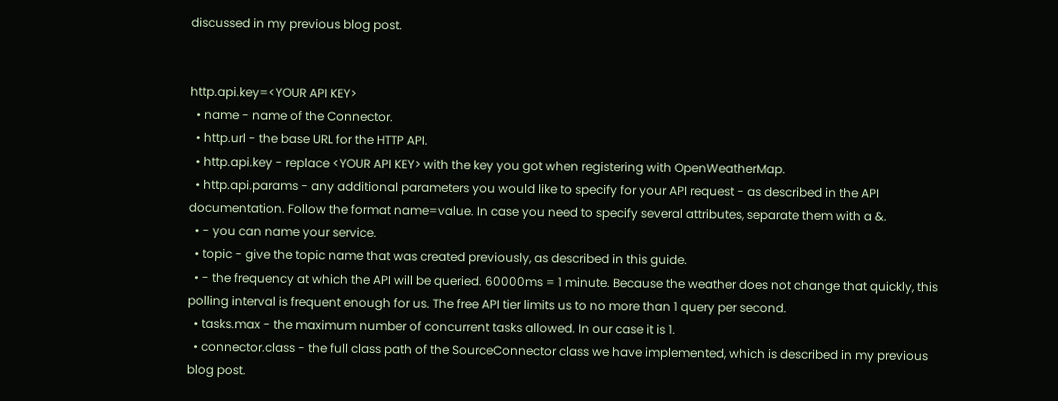discussed in my previous blog post.


http.api.key=<YOUR API KEY>
  • name - name of the Connector.
  • http.url - the base URL for the HTTP API.
  • http.api.key - replace <YOUR API KEY> with the key you got when registering with OpenWeatherMap.
  • http.api.params - any additional parameters you would like to specify for your API request - as described in the API documentation. Follow the format name=value. In case you need to specify several attributes, separate them with a &.
  • - you can name your service.
  • topic - give the topic name that was created previously, as described in this guide.
  • - the frequency at which the API will be queried. 60000ms = 1 minute. Because the weather does not change that quickly, this polling interval is frequent enough for us. The free API tier limits us to no more than 1 query per second.
  • tasks.max - the maximum number of concurrent tasks allowed. In our case it is 1.
  • connector.class - the full class path of the SourceConnector class we have implemented, which is described in my previous blog post.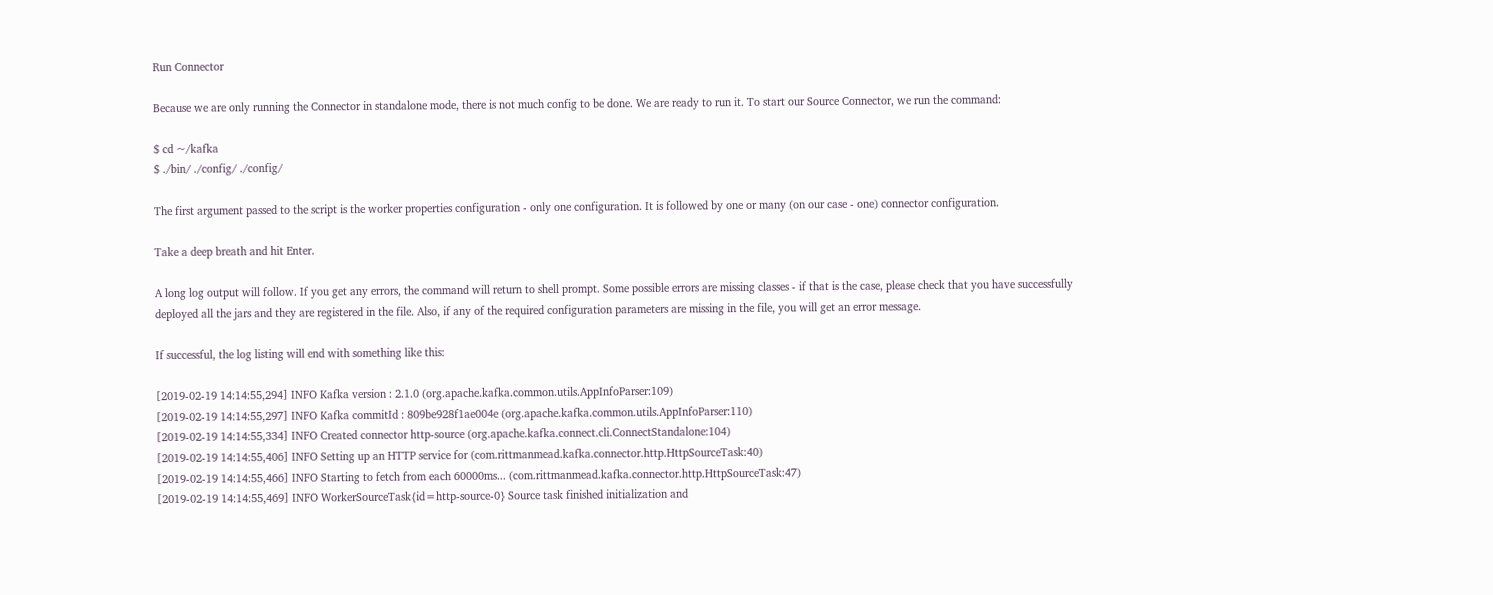Run Connector

Because we are only running the Connector in standalone mode, there is not much config to be done. We are ready to run it. To start our Source Connector, we run the command:

$ cd ~/kafka
$ ./bin/ ./config/ ./config/

The first argument passed to the script is the worker properties configuration - only one configuration. It is followed by one or many (on our case - one) connector configuration.

Take a deep breath and hit Enter.

A long log output will follow. If you get any errors, the command will return to shell prompt. Some possible errors are missing classes - if that is the case, please check that you have successfully deployed all the jars and they are registered in the file. Also, if any of the required configuration parameters are missing in the file, you will get an error message.

If successful, the log listing will end with something like this:

[2019-02-19 14:14:55,294] INFO Kafka version : 2.1.0 (org.apache.kafka.common.utils.AppInfoParser:109)
[2019-02-19 14:14:55,297] INFO Kafka commitId : 809be928f1ae004e (org.apache.kafka.common.utils.AppInfoParser:110)
[2019-02-19 14:14:55,334] INFO Created connector http-source (org.apache.kafka.connect.cli.ConnectStandalone:104)
[2019-02-19 14:14:55,406] INFO Setting up an HTTP service for (com.rittmanmead.kafka.connector.http.HttpSourceTask:40)
[2019-02-19 14:14:55,466] INFO Starting to fetch from each 60000ms... (com.rittmanmead.kafka.connector.http.HttpSourceTask:47)
[2019-02-19 14:14:55,469] INFO WorkerSourceTask{id=http-source-0} Source task finished initialization and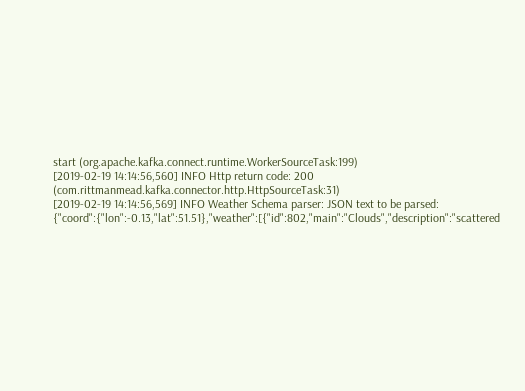start (org.apache.kafka.connect.runtime.WorkerSourceTask:199)
[2019-02-19 14:14:56,560] INFO Http return code: 200 (com.rittmanmead.kafka.connector.http.HttpSourceTask:31)
[2019-02-19 14:14:56,569] INFO Weather Schema parser: JSON text to be parsed: {"coord":{"lon":-0.13,"lat":51.51},"weather":[{"id":802,"main":"Clouds","description":"scattered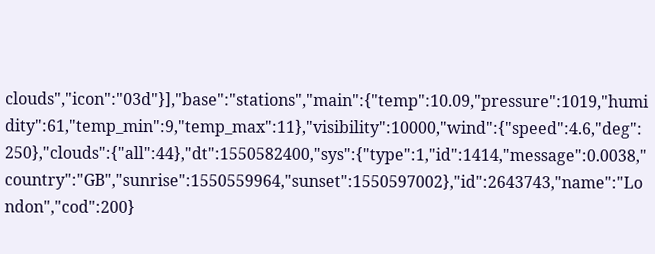clouds","icon":"03d"}],"base":"stations","main":{"temp":10.09,"pressure":1019,"humidity":61,"temp_min":9,"temp_max":11},"visibility":10000,"wind":{"speed":4.6,"deg":250},"clouds":{"all":44},"dt":1550582400,"sys":{"type":1,"id":1414,"message":0.0038,"country":"GB","sunrise":1550559964,"sunset":1550597002},"id":2643743,"name":"London","cod":200}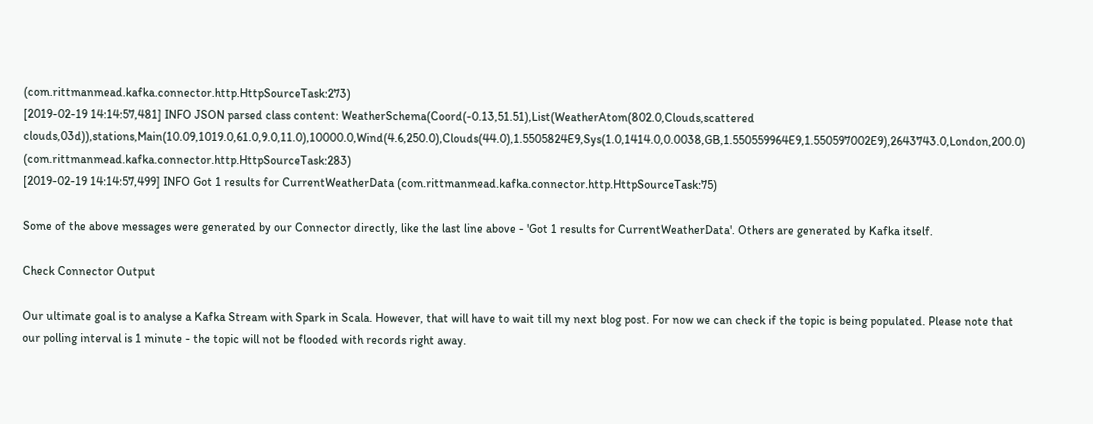(com.rittmanmead.kafka.connector.http.HttpSourceTask:273)
[2019-02-19 14:14:57,481] INFO JSON parsed class content: WeatherSchema(Coord(-0.13,51.51),List(WeatherAtom(802.0,Clouds,scattered clouds,03d)),stations,Main(10.09,1019.0,61.0,9.0,11.0),10000.0,Wind(4.6,250.0),Clouds(44.0),1.5505824E9,Sys(1.0,1414.0,0.0038,GB,1.550559964E9,1.550597002E9),2643743.0,London,200.0) (com.rittmanmead.kafka.connector.http.HttpSourceTask:283)
[2019-02-19 14:14:57,499] INFO Got 1 results for CurrentWeatherData (com.rittmanmead.kafka.connector.http.HttpSourceTask:75)

Some of the above messages were generated by our Connector directly, like the last line above - 'Got 1 results for CurrentWeatherData'. Others are generated by Kafka itself.

Check Connector Output

Our ultimate goal is to analyse a Kafka Stream with Spark in Scala. However, that will have to wait till my next blog post. For now we can check if the topic is being populated. Please note that our polling interval is 1 minute - the topic will not be flooded with records right away.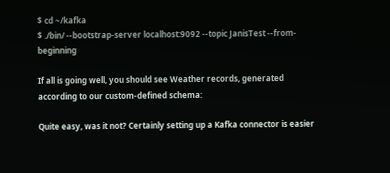$ cd ~/kafka
$ ./bin/ --bootstrap-server localhost:9092 --topic JanisTest --from-beginning

If all is going well, you should see Weather records, generated according to our custom-defined schema:

Quite easy, was it not? Certainly setting up a Kafka connector is easier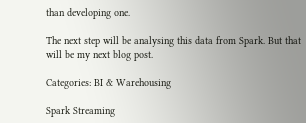than developing one.

The next step will be analysing this data from Spark. But that will be my next blog post.

Categories: BI & Warehousing

Spark Streaming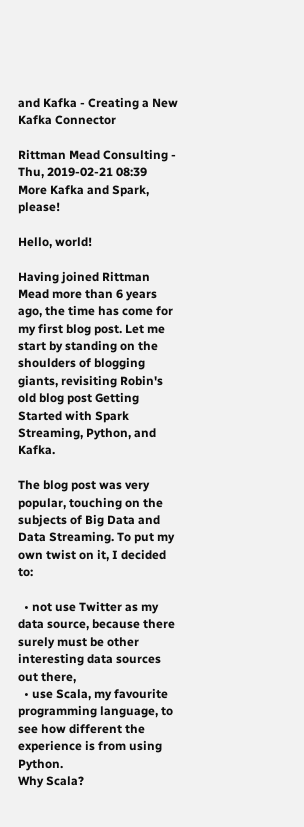and Kafka - Creating a New Kafka Connector

Rittman Mead Consulting - Thu, 2019-02-21 08:39
More Kafka and Spark, please!

Hello, world!

Having joined Rittman Mead more than 6 years ago, the time has come for my first blog post. Let me start by standing on the shoulders of blogging giants, revisiting Robin's old blog post Getting Started with Spark Streaming, Python, and Kafka.

The blog post was very popular, touching on the subjects of Big Data and Data Streaming. To put my own twist on it, I decided to:

  • not use Twitter as my data source, because there surely must be other interesting data sources out there,
  • use Scala, my favourite programming language, to see how different the experience is from using Python.
Why Scala?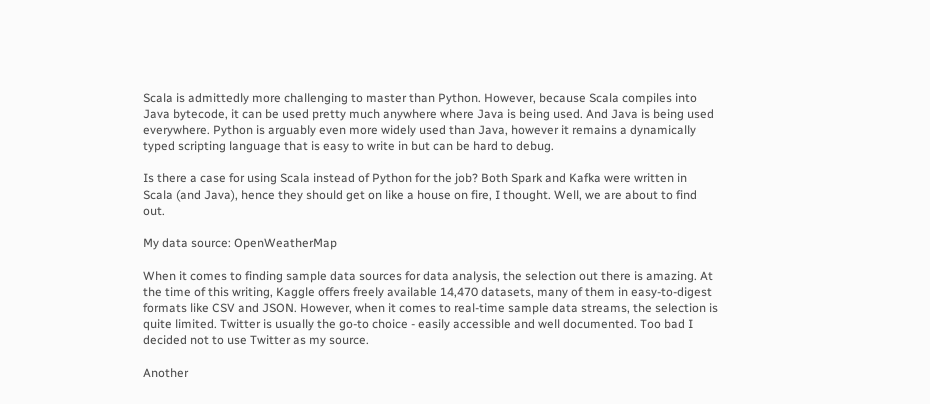Scala is admittedly more challenging to master than Python. However, because Scala compiles into Java bytecode, it can be used pretty much anywhere where Java is being used. And Java is being used everywhere. Python is arguably even more widely used than Java, however it remains a dynamically typed scripting language that is easy to write in but can be hard to debug.

Is there a case for using Scala instead of Python for the job? Both Spark and Kafka were written in Scala (and Java), hence they should get on like a house on fire, I thought. Well, we are about to find out.

My data source: OpenWeatherMap

When it comes to finding sample data sources for data analysis, the selection out there is amazing. At the time of this writing, Kaggle offers freely available 14,470 datasets, many of them in easy-to-digest formats like CSV and JSON. However, when it comes to real-time sample data streams, the selection is quite limited. Twitter is usually the go-to choice - easily accessible and well documented. Too bad I decided not to use Twitter as my source.

Another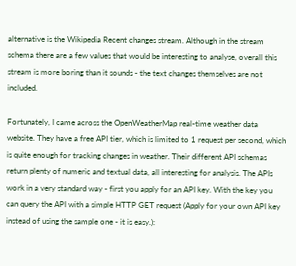alternative is the Wikipedia Recent changes stream. Although in the stream schema there are a few values that would be interesting to analyse, overall this stream is more boring than it sounds - the text changes themselves are not included.

Fortunately, I came across the OpenWeatherMap real-time weather data website. They have a free API tier, which is limited to 1 request per second, which is quite enough for tracking changes in weather. Their different API schemas return plenty of numeric and textual data, all interesting for analysis. The APIs work in a very standard way - first you apply for an API key. With the key you can query the API with a simple HTTP GET request (Apply for your own API key instead of using the sample one - it is easy.):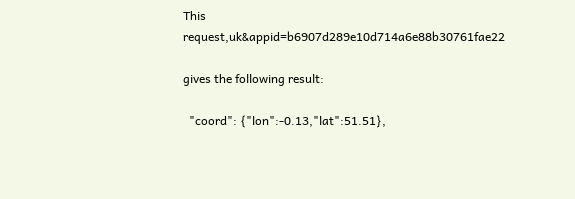This request,uk&appid=b6907d289e10d714a6e88b30761fae22

gives the following result:

  "coord": {"lon":-0.13,"lat":51.51},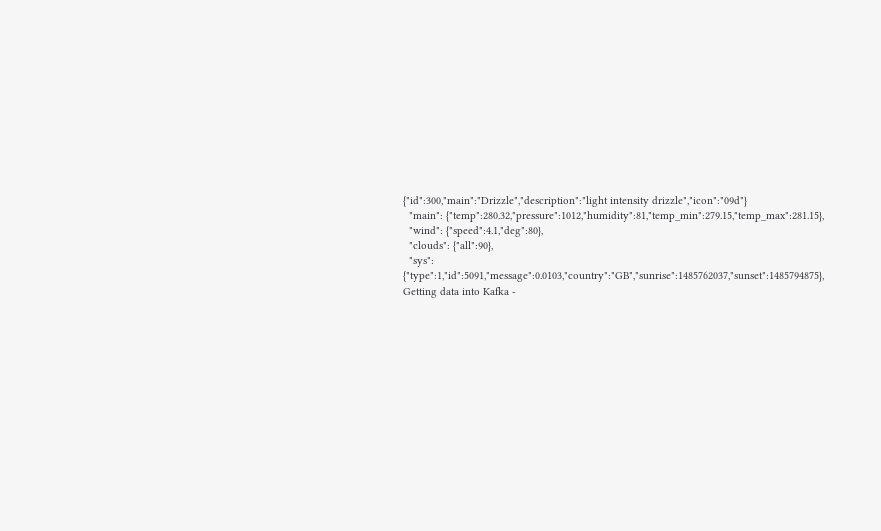{"id":300,"main":"Drizzle","description":"light intensity drizzle","icon":"09d"}
  "main": {"temp":280.32,"pressure":1012,"humidity":81,"temp_min":279.15,"temp_max":281.15},
  "wind": {"speed":4.1,"deg":80},
  "clouds": {"all":90},
  "sys": {"type":1,"id":5091,"message":0.0103,"country":"GB","sunrise":1485762037,"sunset":1485794875},
Getting data into Kafka -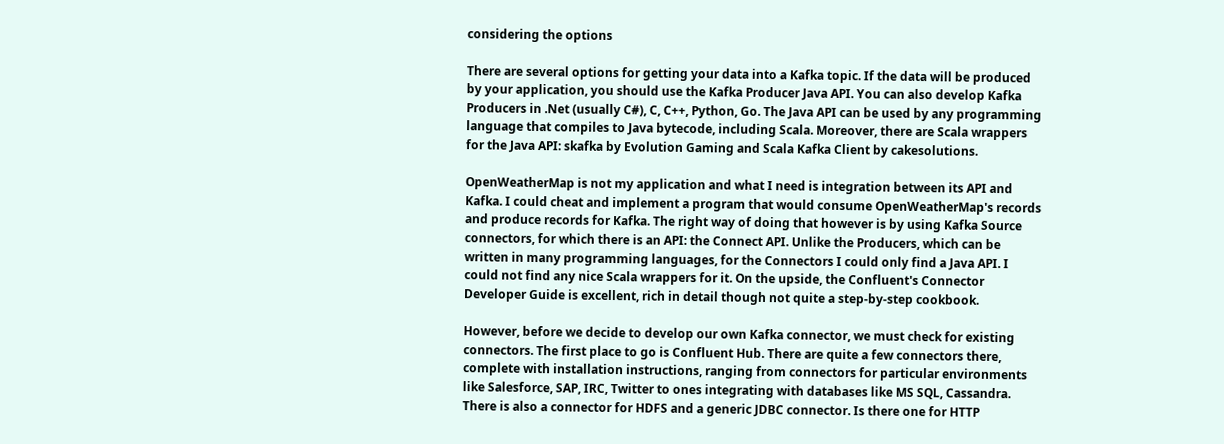considering the options

There are several options for getting your data into a Kafka topic. If the data will be produced by your application, you should use the Kafka Producer Java API. You can also develop Kafka Producers in .Net (usually C#), C, C++, Python, Go. The Java API can be used by any programming language that compiles to Java bytecode, including Scala. Moreover, there are Scala wrappers for the Java API: skafka by Evolution Gaming and Scala Kafka Client by cakesolutions.

OpenWeatherMap is not my application and what I need is integration between its API and Kafka. I could cheat and implement a program that would consume OpenWeatherMap's records and produce records for Kafka. The right way of doing that however is by using Kafka Source connectors, for which there is an API: the Connect API. Unlike the Producers, which can be written in many programming languages, for the Connectors I could only find a Java API. I could not find any nice Scala wrappers for it. On the upside, the Confluent's Connector Developer Guide is excellent, rich in detail though not quite a step-by-step cookbook.

However, before we decide to develop our own Kafka connector, we must check for existing connectors. The first place to go is Confluent Hub. There are quite a few connectors there, complete with installation instructions, ranging from connectors for particular environments like Salesforce, SAP, IRC, Twitter to ones integrating with databases like MS SQL, Cassandra. There is also a connector for HDFS and a generic JDBC connector. Is there one for HTTP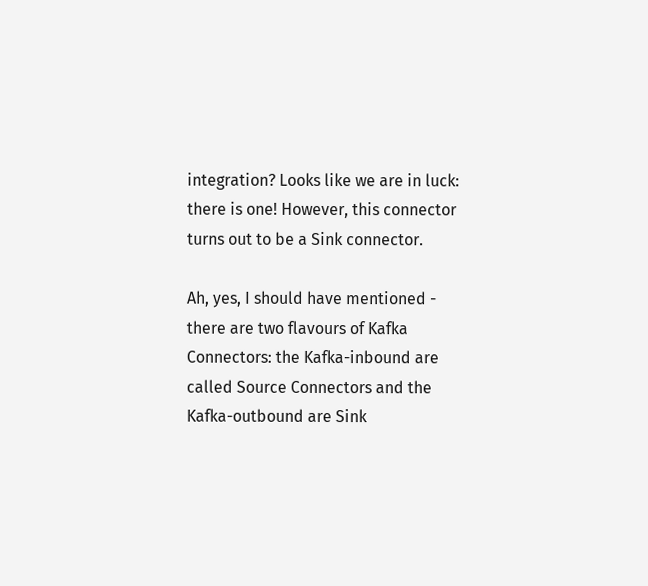integration? Looks like we are in luck: there is one! However, this connector turns out to be a Sink connector.

Ah, yes, I should have mentioned - there are two flavours of Kafka Connectors: the Kafka-inbound are called Source Connectors and the Kafka-outbound are Sink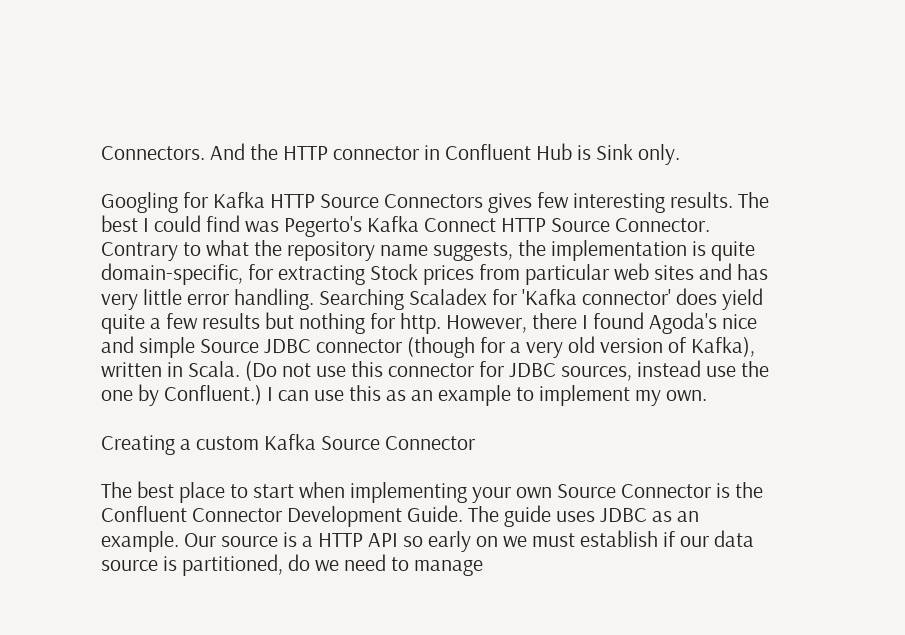Connectors. And the HTTP connector in Confluent Hub is Sink only.

Googling for Kafka HTTP Source Connectors gives few interesting results. The best I could find was Pegerto's Kafka Connect HTTP Source Connector. Contrary to what the repository name suggests, the implementation is quite domain-specific, for extracting Stock prices from particular web sites and has very little error handling. Searching Scaladex for 'Kafka connector' does yield quite a few results but nothing for http. However, there I found Agoda's nice and simple Source JDBC connector (though for a very old version of Kafka), written in Scala. (Do not use this connector for JDBC sources, instead use the one by Confluent.) I can use this as an example to implement my own.

Creating a custom Kafka Source Connector

The best place to start when implementing your own Source Connector is the Confluent Connector Development Guide. The guide uses JDBC as an example. Our source is a HTTP API so early on we must establish if our data source is partitioned, do we need to manage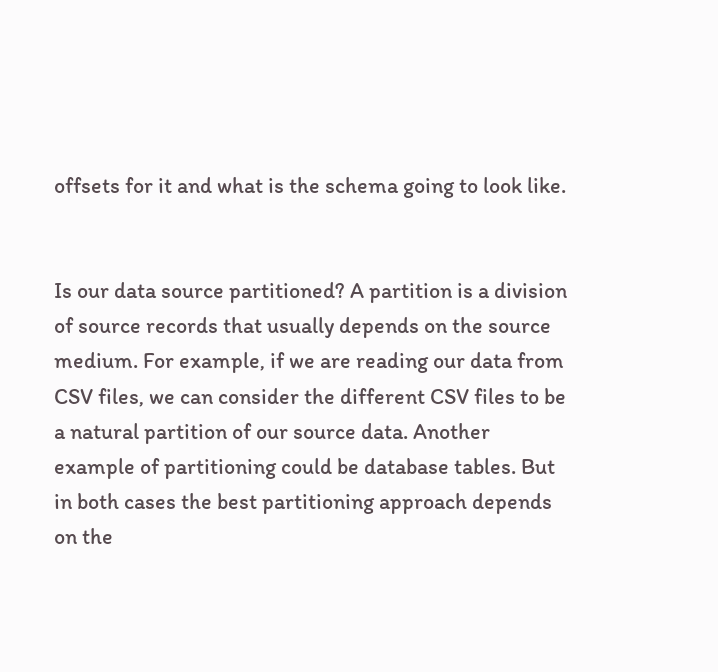offsets for it and what is the schema going to look like.


Is our data source partitioned? A partition is a division of source records that usually depends on the source medium. For example, if we are reading our data from CSV files, we can consider the different CSV files to be a natural partition of our source data. Another example of partitioning could be database tables. But in both cases the best partitioning approach depends on the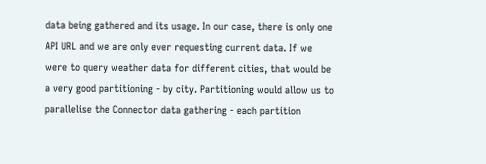data being gathered and its usage. In our case, there is only one API URL and we are only ever requesting current data. If we were to query weather data for different cities, that would be a very good partitioning - by city. Partitioning would allow us to parallelise the Connector data gathering - each partition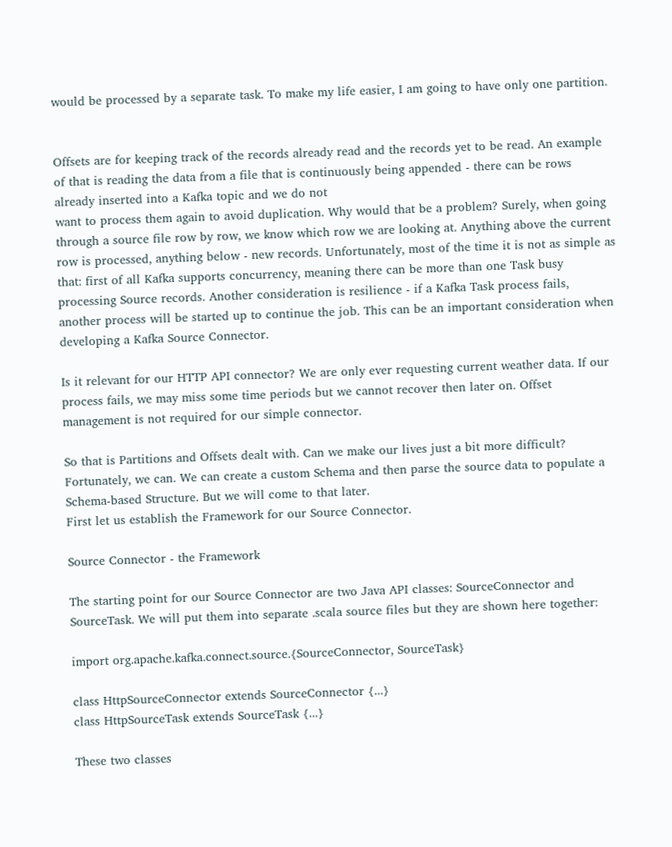would be processed by a separate task. To make my life easier, I am going to have only one partition.


Offsets are for keeping track of the records already read and the records yet to be read. An example of that is reading the data from a file that is continuously being appended - there can be rows already inserted into a Kafka topic and we do not
want to process them again to avoid duplication. Why would that be a problem? Surely, when going through a source file row by row, we know which row we are looking at. Anything above the current row is processed, anything below - new records. Unfortunately, most of the time it is not as simple as that: first of all Kafka supports concurrency, meaning there can be more than one Task busy processing Source records. Another consideration is resilience - if a Kafka Task process fails,
another process will be started up to continue the job. This can be an important consideration when developing a Kafka Source Connector.

Is it relevant for our HTTP API connector? We are only ever requesting current weather data. If our process fails, we may miss some time periods but we cannot recover then later on. Offset management is not required for our simple connector.

So that is Partitions and Offsets dealt with. Can we make our lives just a bit more difficult? Fortunately, we can. We can create a custom Schema and then parse the source data to populate a Schema-based Structure. But we will come to that later.
First let us establish the Framework for our Source Connector.

Source Connector - the Framework

The starting point for our Source Connector are two Java API classes: SourceConnector and SourceTask. We will put them into separate .scala source files but they are shown here together:

import org.apache.kafka.connect.source.{SourceConnector, SourceTask}

class HttpSourceConnector extends SourceConnector {...}
class HttpSourceTask extends SourceTask {...}

These two classes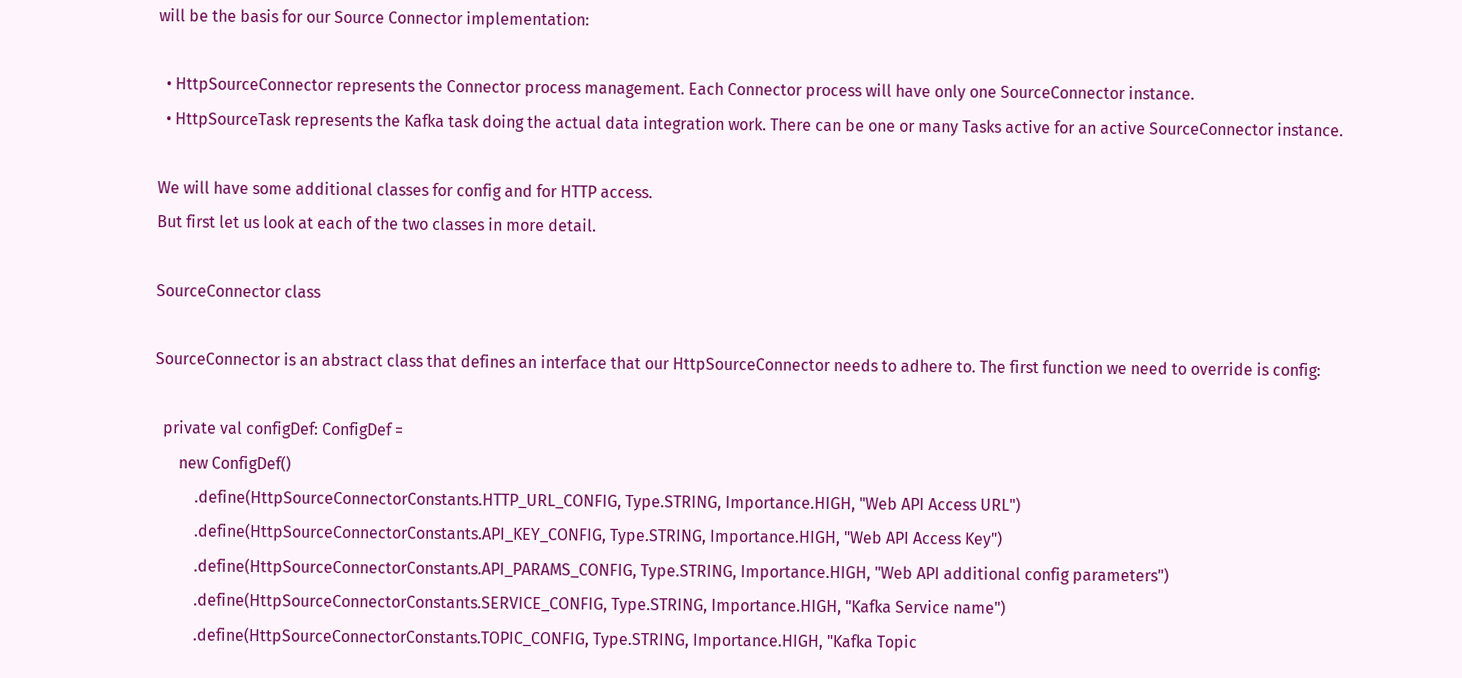will be the basis for our Source Connector implementation:

  • HttpSourceConnector represents the Connector process management. Each Connector process will have only one SourceConnector instance.
  • HttpSourceTask represents the Kafka task doing the actual data integration work. There can be one or many Tasks active for an active SourceConnector instance.

We will have some additional classes for config and for HTTP access.
But first let us look at each of the two classes in more detail.

SourceConnector class

SourceConnector is an abstract class that defines an interface that our HttpSourceConnector needs to adhere to. The first function we need to override is config:

  private val configDef: ConfigDef =
      new ConfigDef()
          .define(HttpSourceConnectorConstants.HTTP_URL_CONFIG, Type.STRING, Importance.HIGH, "Web API Access URL")
          .define(HttpSourceConnectorConstants.API_KEY_CONFIG, Type.STRING, Importance.HIGH, "Web API Access Key")
          .define(HttpSourceConnectorConstants.API_PARAMS_CONFIG, Type.STRING, Importance.HIGH, "Web API additional config parameters")
          .define(HttpSourceConnectorConstants.SERVICE_CONFIG, Type.STRING, Importance.HIGH, "Kafka Service name")
          .define(HttpSourceConnectorConstants.TOPIC_CONFIG, Type.STRING, Importance.HIGH, "Kafka Topic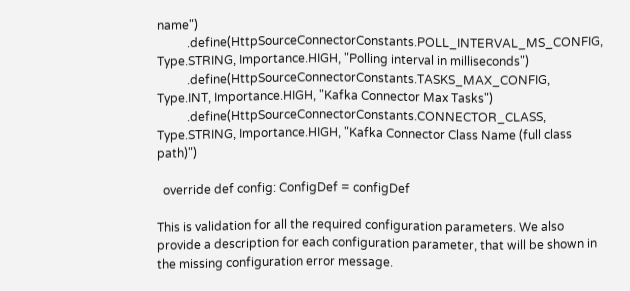name")
          .define(HttpSourceConnectorConstants.POLL_INTERVAL_MS_CONFIG, Type.STRING, Importance.HIGH, "Polling interval in milliseconds")
          .define(HttpSourceConnectorConstants.TASKS_MAX_CONFIG, Type.INT, Importance.HIGH, "Kafka Connector Max Tasks")
          .define(HttpSourceConnectorConstants.CONNECTOR_CLASS, Type.STRING, Importance.HIGH, "Kafka Connector Class Name (full class path)")

  override def config: ConfigDef = configDef

This is validation for all the required configuration parameters. We also provide a description for each configuration parameter, that will be shown in the missing configuration error message.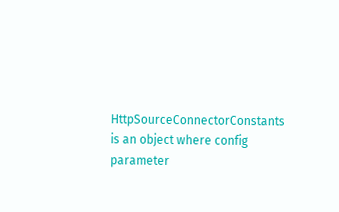HttpSourceConnectorConstants is an object where config parameter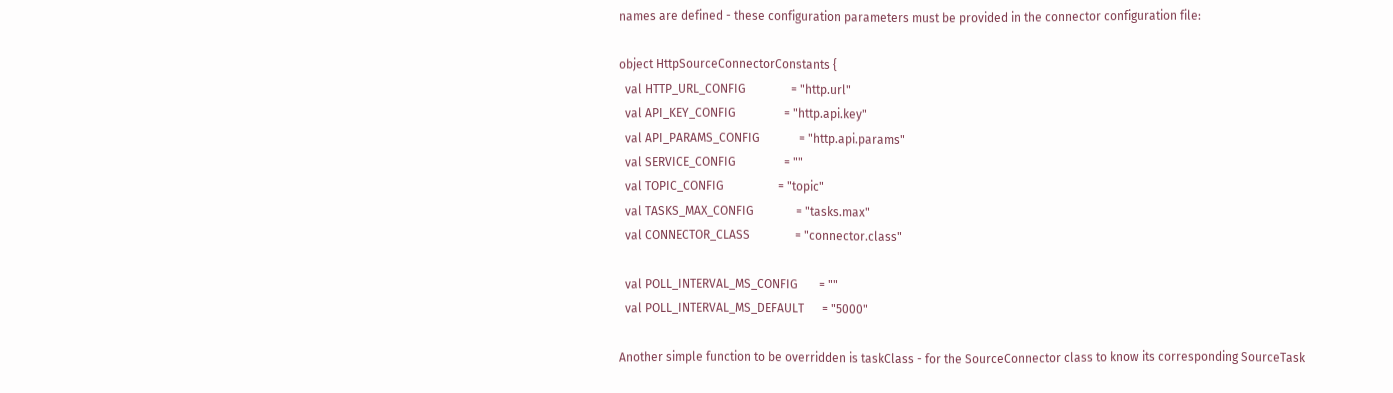names are defined - these configuration parameters must be provided in the connector configuration file:

object HttpSourceConnectorConstants {
  val HTTP_URL_CONFIG               = "http.url"
  val API_KEY_CONFIG                = "http.api.key"
  val API_PARAMS_CONFIG             = "http.api.params"
  val SERVICE_CONFIG                = ""
  val TOPIC_CONFIG                  = "topic"
  val TASKS_MAX_CONFIG              = "tasks.max"
  val CONNECTOR_CLASS               = "connector.class"

  val POLL_INTERVAL_MS_CONFIG       = ""
  val POLL_INTERVAL_MS_DEFAULT      = "5000"

Another simple function to be overridden is taskClass - for the SourceConnector class to know its corresponding SourceTask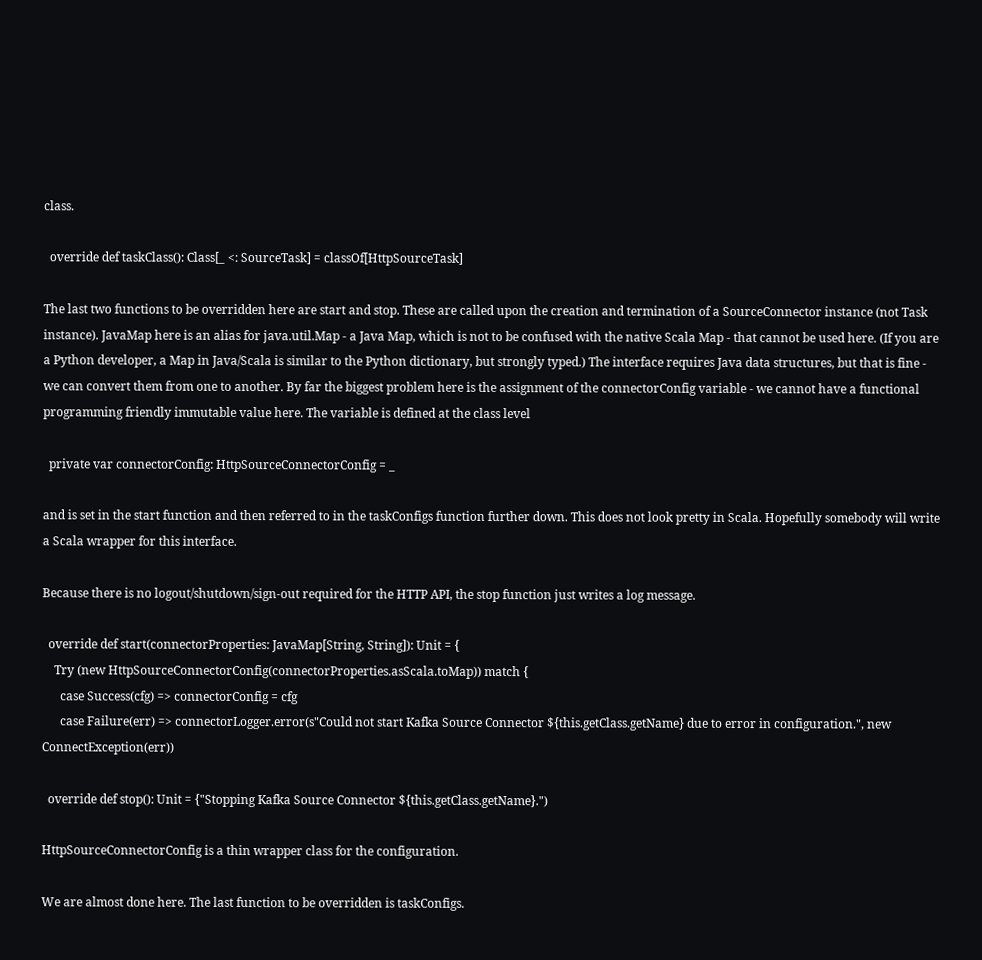class.

  override def taskClass(): Class[_ <: SourceTask] = classOf[HttpSourceTask]

The last two functions to be overridden here are start and stop. These are called upon the creation and termination of a SourceConnector instance (not Task instance). JavaMap here is an alias for java.util.Map - a Java Map, which is not to be confused with the native Scala Map - that cannot be used here. (If you are a Python developer, a Map in Java/Scala is similar to the Python dictionary, but strongly typed.) The interface requires Java data structures, but that is fine - we can convert them from one to another. By far the biggest problem here is the assignment of the connectorConfig variable - we cannot have a functional programming friendly immutable value here. The variable is defined at the class level

  private var connectorConfig: HttpSourceConnectorConfig = _

and is set in the start function and then referred to in the taskConfigs function further down. This does not look pretty in Scala. Hopefully somebody will write a Scala wrapper for this interface.

Because there is no logout/shutdown/sign-out required for the HTTP API, the stop function just writes a log message.

  override def start(connectorProperties: JavaMap[String, String]): Unit = {
    Try (new HttpSourceConnectorConfig(connectorProperties.asScala.toMap)) match {
      case Success(cfg) => connectorConfig = cfg
      case Failure(err) => connectorLogger.error(s"Could not start Kafka Source Connector ${this.getClass.getName} due to error in configuration.", new ConnectException(err))

  override def stop(): Unit = {"Stopping Kafka Source Connector ${this.getClass.getName}.")

HttpSourceConnectorConfig is a thin wrapper class for the configuration.

We are almost done here. The last function to be overridden is taskConfigs.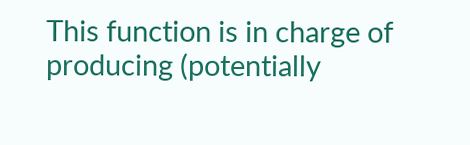This function is in charge of producing (potentially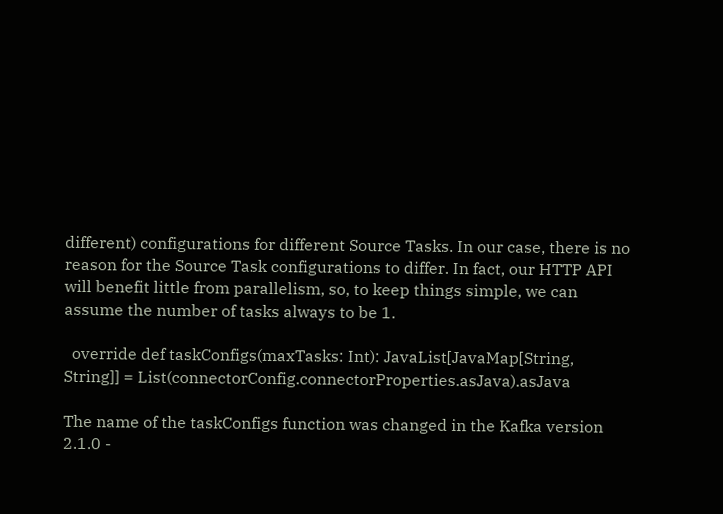different) configurations for different Source Tasks. In our case, there is no reason for the Source Task configurations to differ. In fact, our HTTP API will benefit little from parallelism, so, to keep things simple, we can assume the number of tasks always to be 1.

  override def taskConfigs(maxTasks: Int): JavaList[JavaMap[String, String]] = List(connectorConfig.connectorProperties.asJava).asJava

The name of the taskConfigs function was changed in the Kafka version 2.1.0 -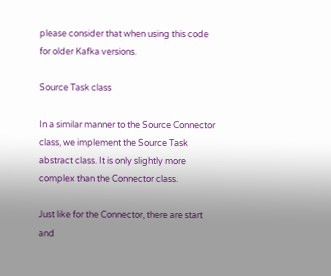please consider that when using this code for older Kafka versions.

Source Task class

In a similar manner to the Source Connector class, we implement the Source Task abstract class. It is only slightly more complex than the Connector class.

Just like for the Connector, there are start and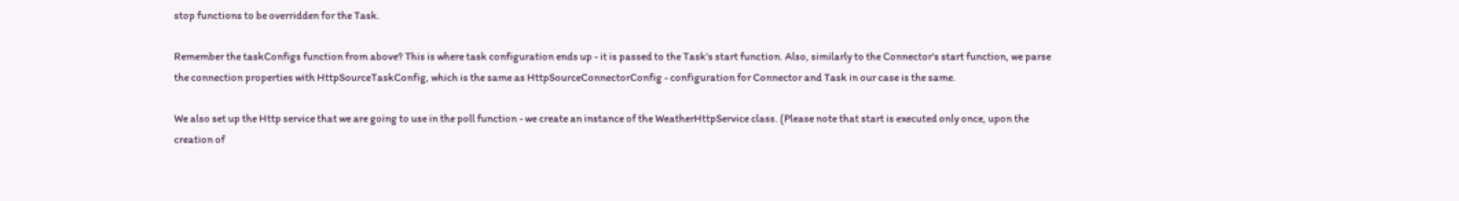stop functions to be overridden for the Task.

Remember the taskConfigs function from above? This is where task configuration ends up - it is passed to the Task's start function. Also, similarly to the Connector's start function, we parse the connection properties with HttpSourceTaskConfig, which is the same as HttpSourceConnectorConfig - configuration for Connector and Task in our case is the same.

We also set up the Http service that we are going to use in the poll function - we create an instance of the WeatherHttpService class. (Please note that start is executed only once, upon the creation of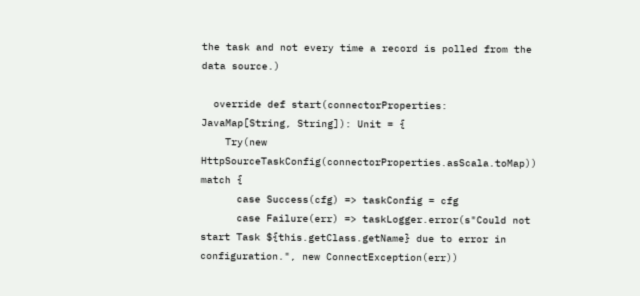the task and not every time a record is polled from the data source.)

  override def start(connectorProperties: JavaMap[String, String]): Unit = {
    Try(new HttpSourceTaskConfig(connectorProperties.asScala.toMap)) match {
      case Success(cfg) => taskConfig = cfg
      case Failure(err) => taskLogger.error(s"Could not start Task ${this.getClass.getName} due to error in configuration.", new ConnectException(err))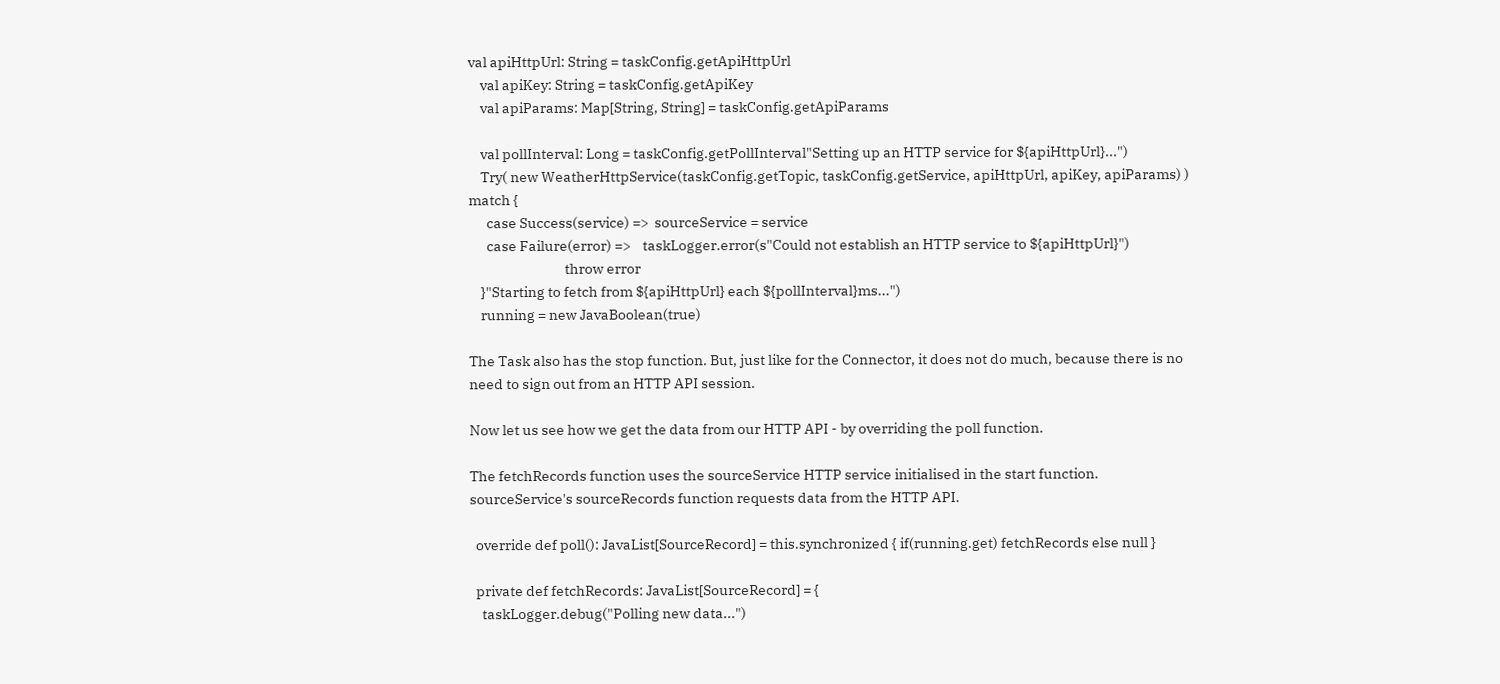val apiHttpUrl: String = taskConfig.getApiHttpUrl
    val apiKey: String = taskConfig.getApiKey
    val apiParams: Map[String, String] = taskConfig.getApiParams

    val pollInterval: Long = taskConfig.getPollInterval"Setting up an HTTP service for ${apiHttpUrl}...")
    Try( new WeatherHttpService(taskConfig.getTopic, taskConfig.getService, apiHttpUrl, apiKey, apiParams) ) match {
      case Success(service) =>  sourceService = service
      case Failure(error) =>    taskLogger.error(s"Could not establish an HTTP service to ${apiHttpUrl}")
                                throw error
    }"Starting to fetch from ${apiHttpUrl} each ${pollInterval}ms...")
    running = new JavaBoolean(true)

The Task also has the stop function. But, just like for the Connector, it does not do much, because there is no need to sign out from an HTTP API session.

Now let us see how we get the data from our HTTP API - by overriding the poll function.

The fetchRecords function uses the sourceService HTTP service initialised in the start function. sourceService's sourceRecords function requests data from the HTTP API.

  override def poll(): JavaList[SourceRecord] = this.synchronized { if(running.get) fetchRecords else null }

  private def fetchRecords: JavaList[SourceRecord] = {
    taskLogger.debug("Polling new data...")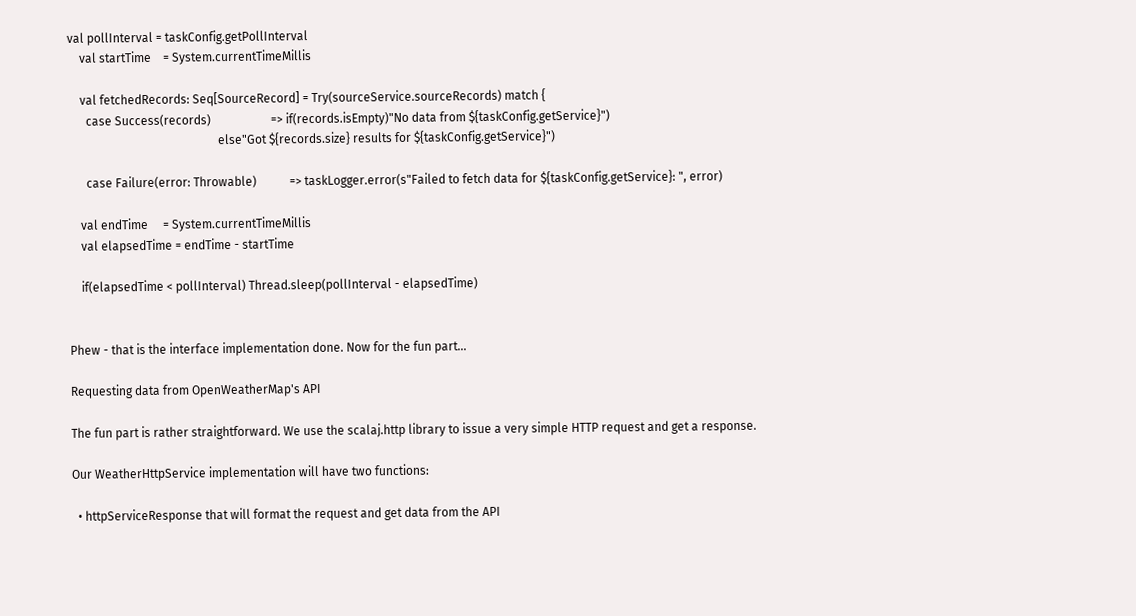val pollInterval = taskConfig.getPollInterval
    val startTime    = System.currentTimeMillis

    val fetchedRecords: Seq[SourceRecord] = Try(sourceService.sourceRecords) match {
      case Success(records)                    => if(records.isEmpty)"No data from ${taskConfig.getService}")
                                                  else"Got ${records.size} results for ${taskConfig.getService}")

      case Failure(error: Throwable)           => taskLogger.error(s"Failed to fetch data for ${taskConfig.getService}: ", error)

    val endTime     = System.currentTimeMillis
    val elapsedTime = endTime - startTime

    if(elapsedTime < pollInterval) Thread.sleep(pollInterval - elapsedTime)


Phew - that is the interface implementation done. Now for the fun part...

Requesting data from OpenWeatherMap's API

The fun part is rather straightforward. We use the scalaj.http library to issue a very simple HTTP request and get a response.

Our WeatherHttpService implementation will have two functions:

  • httpServiceResponse that will format the request and get data from the API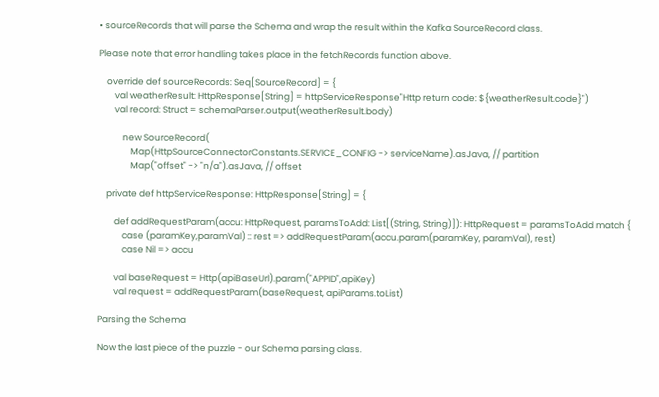• sourceRecords that will parse the Schema and wrap the result within the Kafka SourceRecord class.

Please note that error handling takes place in the fetchRecords function above.

    override def sourceRecords: Seq[SourceRecord] = {
        val weatherResult: HttpResponse[String] = httpServiceResponse"Http return code: ${weatherResult.code}")
        val record: Struct = schemaParser.output(weatherResult.body)

            new SourceRecord(
                Map(HttpSourceConnectorConstants.SERVICE_CONFIG -> serviceName).asJava, // partition
                Map("offset" -> "n/a").asJava, // offset

    private def httpServiceResponse: HttpResponse[String] = {

        def addRequestParam(accu: HttpRequest, paramsToAdd: List[(String, String)]): HttpRequest = paramsToAdd match {
            case (paramKey,paramVal) :: rest => addRequestParam(accu.param(paramKey, paramVal), rest)
            case Nil => accu

        val baseRequest = Http(apiBaseUrl).param("APPID",apiKey)
        val request = addRequestParam(baseRequest, apiParams.toList)

Parsing the Schema

Now the last piece of the puzzle - our Schema parsing class.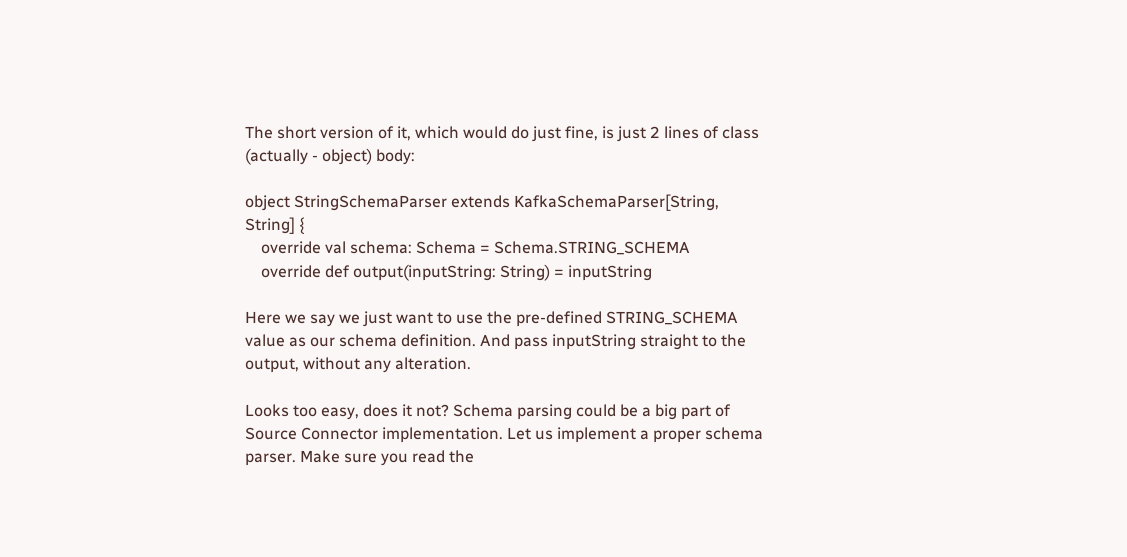The short version of it, which would do just fine, is just 2 lines of class (actually - object) body:

object StringSchemaParser extends KafkaSchemaParser[String, String] {
    override val schema: Schema = Schema.STRING_SCHEMA
    override def output(inputString: String) = inputString

Here we say we just want to use the pre-defined STRING_SCHEMA value as our schema definition. And pass inputString straight to the output, without any alteration.

Looks too easy, does it not? Schema parsing could be a big part of Source Connector implementation. Let us implement a proper schema parser. Make sure you read the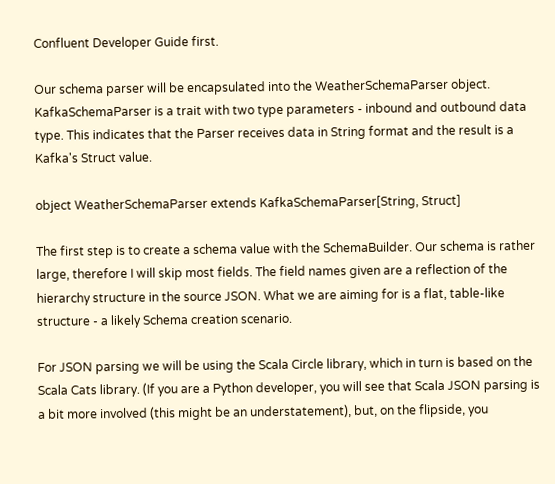Confluent Developer Guide first.

Our schema parser will be encapsulated into the WeatherSchemaParser object. KafkaSchemaParser is a trait with two type parameters - inbound and outbound data type. This indicates that the Parser receives data in String format and the result is a Kafka's Struct value.

object WeatherSchemaParser extends KafkaSchemaParser[String, Struct]

The first step is to create a schema value with the SchemaBuilder. Our schema is rather large, therefore I will skip most fields. The field names given are a reflection of the hierarchy structure in the source JSON. What we are aiming for is a flat, table-like structure - a likely Schema creation scenario.

For JSON parsing we will be using the Scala Circle library, which in turn is based on the Scala Cats library. (If you are a Python developer, you will see that Scala JSON parsing is a bit more involved (this might be an understatement), but, on the flipside, you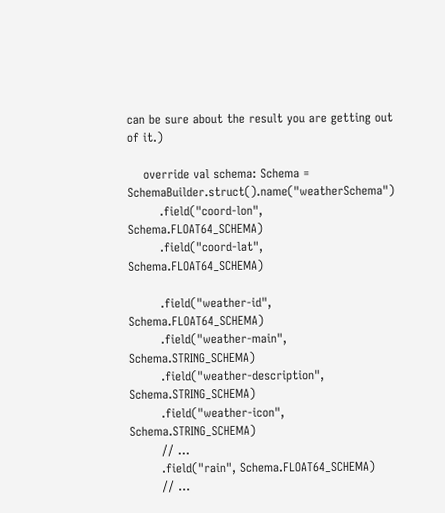can be sure about the result you are getting out of it.)

    override val schema: Schema = SchemaBuilder.struct().name("weatherSchema")
        .field("coord-lon", Schema.FLOAT64_SCHEMA)
        .field("coord-lat", Schema.FLOAT64_SCHEMA)

        .field("weather-id", Schema.FLOAT64_SCHEMA)
        .field("weather-main", Schema.STRING_SCHEMA)
        .field("weather-description", Schema.STRING_SCHEMA)
        .field("weather-icon", Schema.STRING_SCHEMA)
        // ...
        .field("rain", Schema.FLOAT64_SCHEMA)
        // ...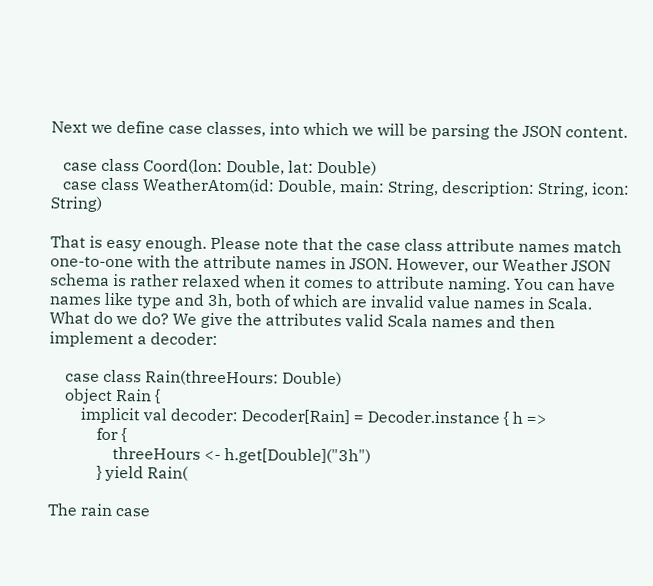Next we define case classes, into which we will be parsing the JSON content.

   case class Coord(lon: Double, lat: Double)
   case class WeatherAtom(id: Double, main: String, description: String, icon: String)

That is easy enough. Please note that the case class attribute names match one-to-one with the attribute names in JSON. However, our Weather JSON schema is rather relaxed when it comes to attribute naming. You can have names like type and 3h, both of which are invalid value names in Scala. What do we do? We give the attributes valid Scala names and then implement a decoder:

    case class Rain(threeHours: Double)
    object Rain {
        implicit val decoder: Decoder[Rain] = Decoder.instance { h =>
            for {
                threeHours <- h.get[Double]("3h")
            } yield Rain(

The rain case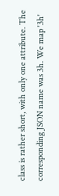class is rather short, with only one attribute. The corresponding JSON name was 3h. We map '3h'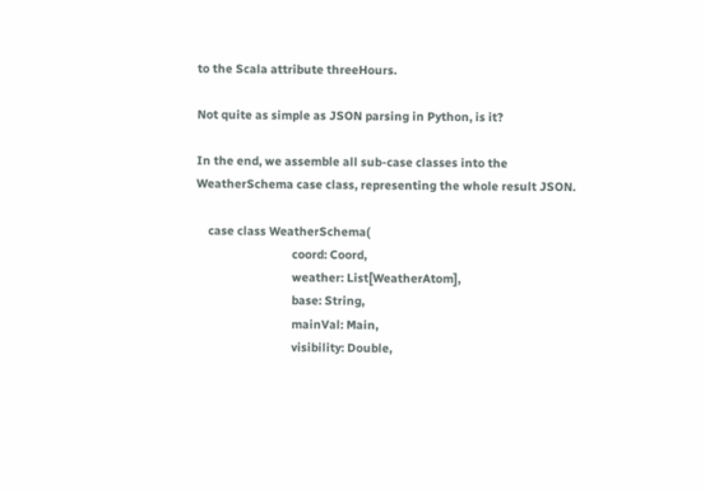to the Scala attribute threeHours.

Not quite as simple as JSON parsing in Python, is it?

In the end, we assemble all sub-case classes into the WeatherSchema case class, representing the whole result JSON.

    case class WeatherSchema(
                                coord: Coord,
                                weather: List[WeatherAtom],
                                base: String,
                                mainVal: Main,
                                visibility: Double,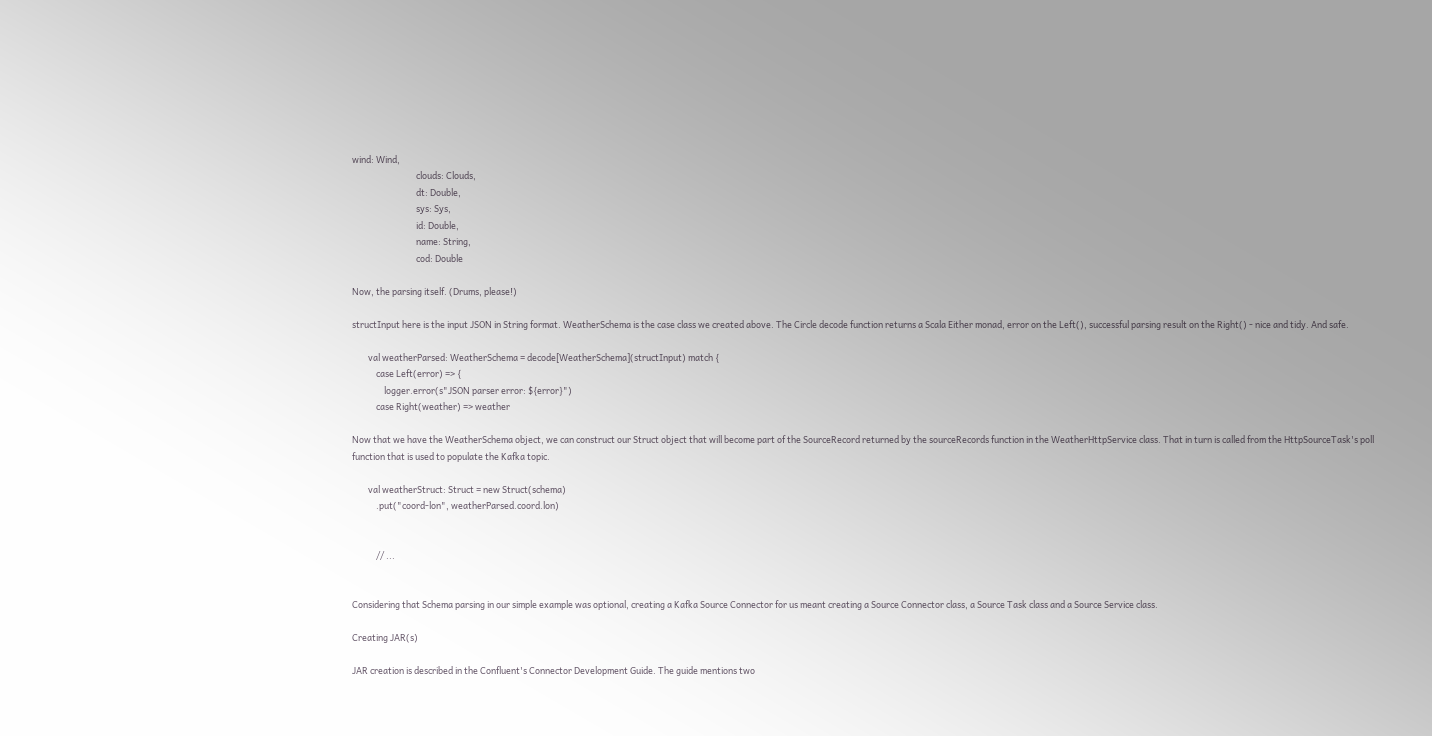wind: Wind,
                                clouds: Clouds,
                                dt: Double,
                                sys: Sys,
                                id: Double,
                                name: String,
                                cod: Double

Now, the parsing itself. (Drums, please!)

structInput here is the input JSON in String format. WeatherSchema is the case class we created above. The Circle decode function returns a Scala Either monad, error on the Left(), successful parsing result on the Right() - nice and tidy. And safe.

        val weatherParsed: WeatherSchema = decode[WeatherSchema](structInput) match {
            case Left(error) => {
                logger.error(s"JSON parser error: ${error}")
            case Right(weather) => weather

Now that we have the WeatherSchema object, we can construct our Struct object that will become part of the SourceRecord returned by the sourceRecords function in the WeatherHttpService class. That in turn is called from the HttpSourceTask's poll function that is used to populate the Kafka topic.

        val weatherStruct: Struct = new Struct(schema)
            .put("coord-lon", weatherParsed.coord.lon)


            // ...


Considering that Schema parsing in our simple example was optional, creating a Kafka Source Connector for us meant creating a Source Connector class, a Source Task class and a Source Service class.

Creating JAR(s)

JAR creation is described in the Confluent's Connector Development Guide. The guide mentions two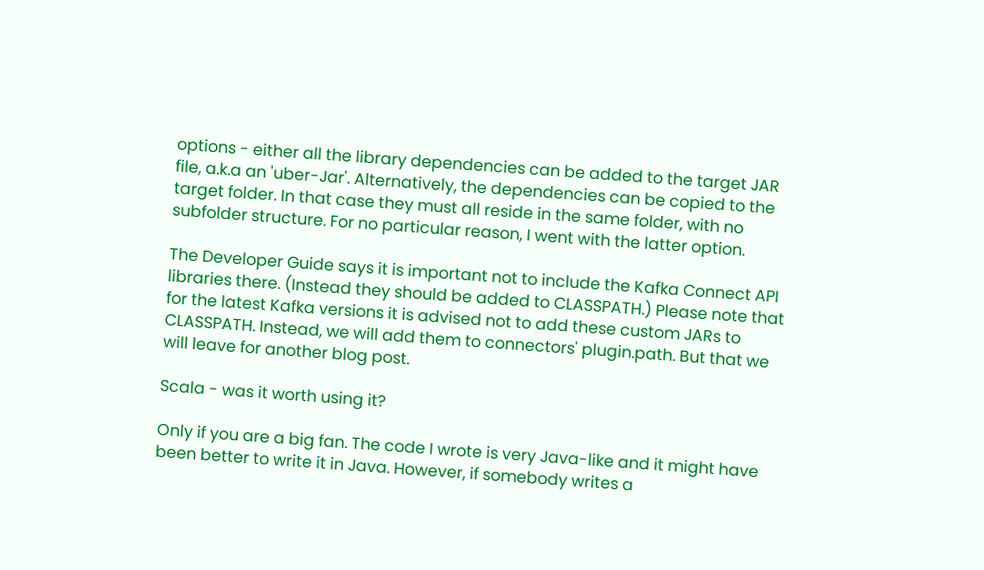options - either all the library dependencies can be added to the target JAR file, a.k.a an 'uber-Jar'. Alternatively, the dependencies can be copied to the target folder. In that case they must all reside in the same folder, with no subfolder structure. For no particular reason, I went with the latter option.

The Developer Guide says it is important not to include the Kafka Connect API libraries there. (Instead they should be added to CLASSPATH.) Please note that for the latest Kafka versions it is advised not to add these custom JARs to CLASSPATH. Instead, we will add them to connectors' plugin.path. But that we will leave for another blog post.

Scala - was it worth using it?

Only if you are a big fan. The code I wrote is very Java-like and it might have been better to write it in Java. However, if somebody writes a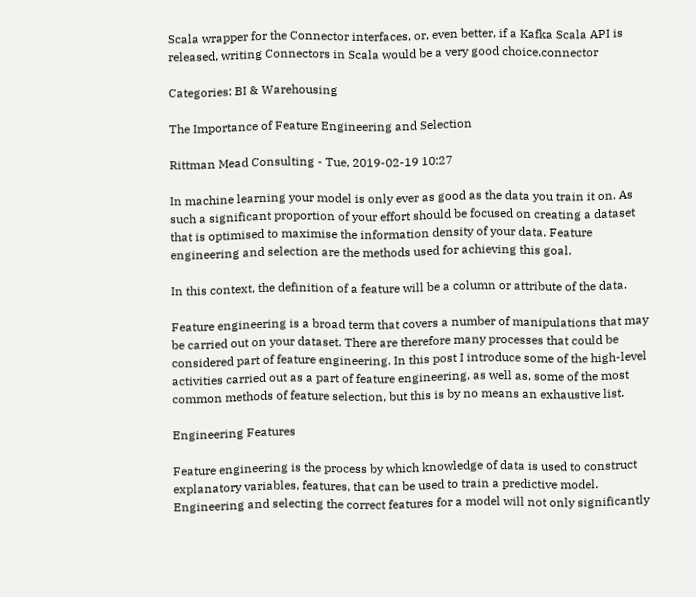Scala wrapper for the Connector interfaces, or, even better, if a Kafka Scala API is released, writing Connectors in Scala would be a very good choice.connector

Categories: BI & Warehousing

The Importance of Feature Engineering and Selection

Rittman Mead Consulting - Tue, 2019-02-19 10:27

In machine learning your model is only ever as good as the data you train it on. As such a significant proportion of your effort should be focused on creating a dataset that is optimised to maximise the information density of your data. Feature engineering and selection are the methods used for achieving this goal.

In this context, the definition of a feature will be a column or attribute of the data.

Feature engineering is a broad term that covers a number of manipulations that may be carried out on your dataset. There are therefore many processes that could be considered part of feature engineering. In this post I introduce some of the high-level activities carried out as a part of feature engineering, as well as, some of the most common methods of feature selection, but this is by no means an exhaustive list.

Engineering Features

Feature engineering is the process by which knowledge of data is used to construct explanatory variables, features, that can be used to train a predictive model. Engineering and selecting the correct features for a model will not only significantly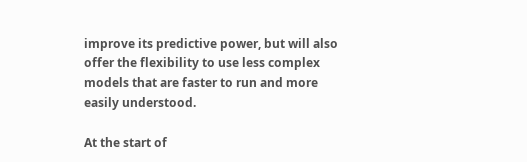improve its predictive power, but will also offer the flexibility to use less complex models that are faster to run and more easily understood.

At the start of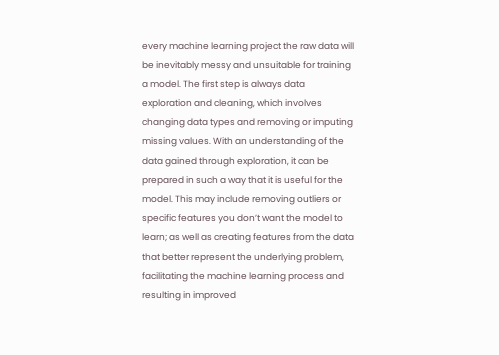every machine learning project the raw data will be inevitably messy and unsuitable for training a model. The first step is always data exploration and cleaning, which involves changing data types and removing or imputing missing values. With an understanding of the data gained through exploration, it can be prepared in such a way that it is useful for the model. This may include removing outliers or specific features you don’t want the model to learn; as well as creating features from the data that better represent the underlying problem, facilitating the machine learning process and resulting in improved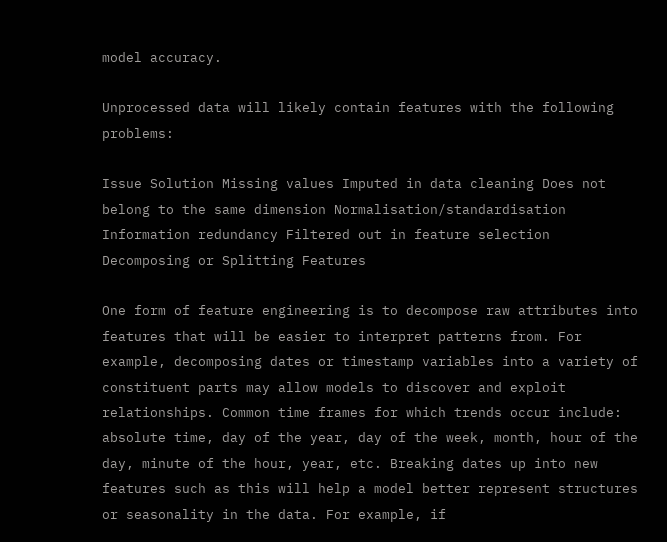model accuracy.

Unprocessed data will likely contain features with the following problems:

Issue Solution Missing values Imputed in data cleaning Does not belong to the same dimension Normalisation/standardisation Information redundancy Filtered out in feature selection Decomposing or Splitting Features

One form of feature engineering is to decompose raw attributes into features that will be easier to interpret patterns from. For example, decomposing dates or timestamp variables into a variety of constituent parts may allow models to discover and exploit relationships. Common time frames for which trends occur include: absolute time, day of the year, day of the week, month, hour of the day, minute of the hour, year, etc. Breaking dates up into new features such as this will help a model better represent structures or seasonality in the data. For example, if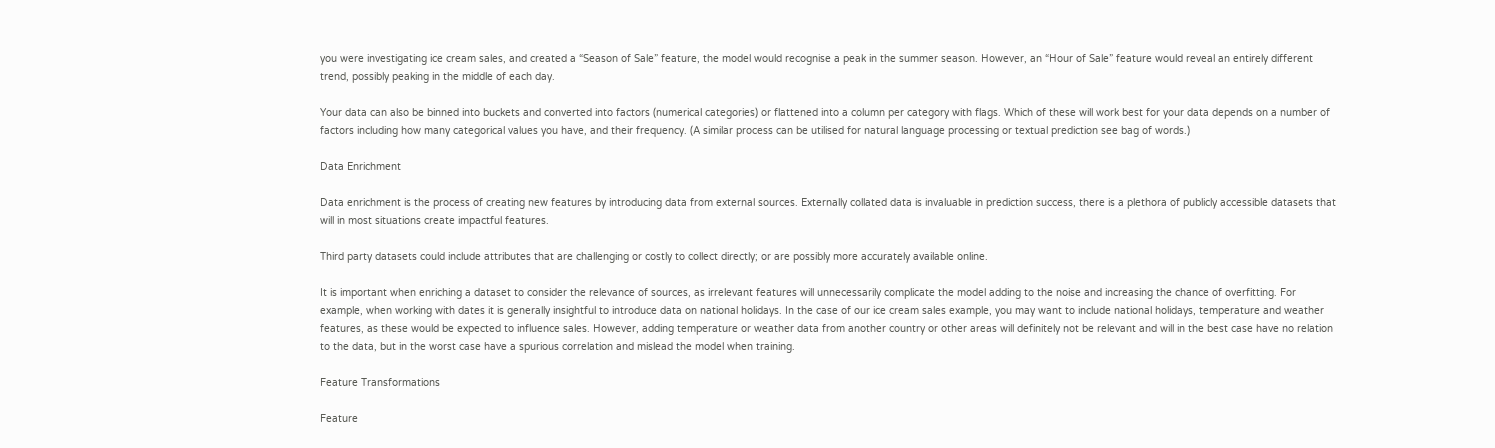you were investigating ice cream sales, and created a “Season of Sale” feature, the model would recognise a peak in the summer season. However, an “Hour of Sale” feature would reveal an entirely different trend, possibly peaking in the middle of each day.

Your data can also be binned into buckets and converted into factors (numerical categories) or flattened into a column per category with flags. Which of these will work best for your data depends on a number of factors including how many categorical values you have, and their frequency. (A similar process can be utilised for natural language processing or textual prediction see bag of words.)

Data Enrichment

Data enrichment is the process of creating new features by introducing data from external sources. Externally collated data is invaluable in prediction success, there is a plethora of publicly accessible datasets that will in most situations create impactful features.

Third party datasets could include attributes that are challenging or costly to collect directly; or are possibly more accurately available online.

It is important when enriching a dataset to consider the relevance of sources, as irrelevant features will unnecessarily complicate the model adding to the noise and increasing the chance of overfitting. For example, when working with dates it is generally insightful to introduce data on national holidays. In the case of our ice cream sales example, you may want to include national holidays, temperature and weather features, as these would be expected to influence sales. However, adding temperature or weather data from another country or other areas will definitely not be relevant and will in the best case have no relation to the data, but in the worst case have a spurious correlation and mislead the model when training.

Feature Transformations

Feature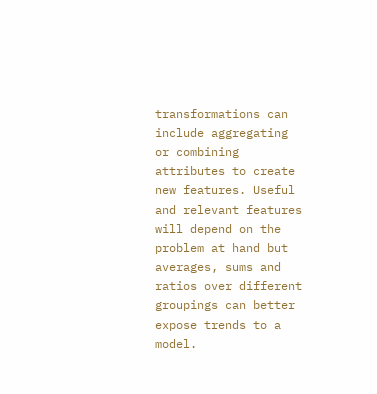transformations can include aggregating or combining attributes to create new features. Useful and relevant features will depend on the problem at hand but averages, sums and ratios over different groupings can better expose trends to a model.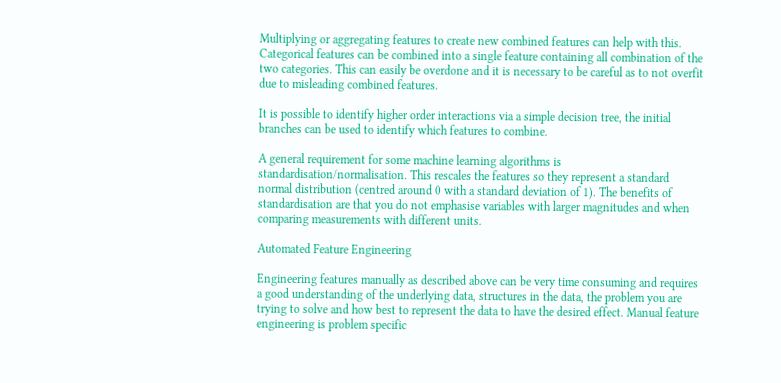Multiplying or aggregating features to create new combined features can help with this. Categorical features can be combined into a single feature containing all combination of the two categories. This can easily be overdone and it is necessary to be careful as to not overfit due to misleading combined features.

It is possible to identify higher order interactions via a simple decision tree, the initial branches can be used to identify which features to combine.

A general requirement for some machine learning algorithms is standardisation/normalisation. This rescales the features so they represent a standard normal distribution (centred around 0 with a standard deviation of 1). The benefits of standardisation are that you do not emphasise variables with larger magnitudes and when comparing measurements with different units.

Automated Feature Engineering

Engineering features manually as described above can be very time consuming and requires a good understanding of the underlying data, structures in the data, the problem you are trying to solve and how best to represent the data to have the desired effect. Manual feature engineering is problem specific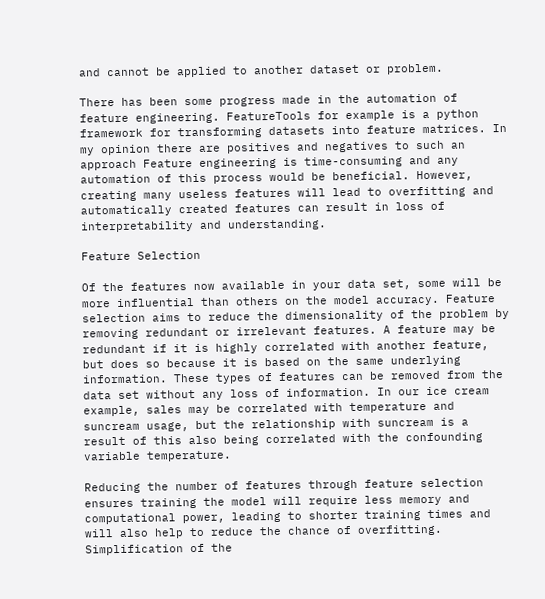and cannot be applied to another dataset or problem.

There has been some progress made in the automation of feature engineering. FeatureTools for example is a python framework for transforming datasets into feature matrices. In my opinion there are positives and negatives to such an approach Feature engineering is time-consuming and any automation of this process would be beneficial. However, creating many useless features will lead to overfitting and automatically created features can result in loss of interpretability and understanding.

Feature Selection

Of the features now available in your data set, some will be more influential than others on the model accuracy. Feature selection aims to reduce the dimensionality of the problem by removing redundant or irrelevant features. A feature may be redundant if it is highly correlated with another feature, but does so because it is based on the same underlying information. These types of features can be removed from the data set without any loss of information. In our ice cream example, sales may be correlated with temperature and suncream usage, but the relationship with suncream is a result of this also being correlated with the confounding variable temperature.

Reducing the number of features through feature selection ensures training the model will require less memory and computational power, leading to shorter training times and will also help to reduce the chance of overfitting. Simplification of the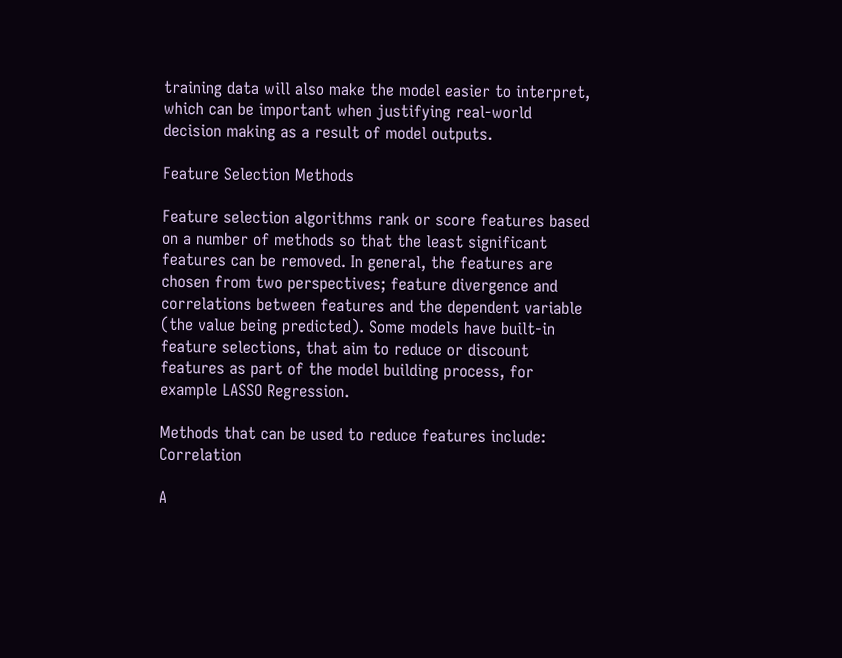training data will also make the model easier to interpret, which can be important when justifying real-world decision making as a result of model outputs.

Feature Selection Methods

Feature selection algorithms rank or score features based on a number of methods so that the least significant features can be removed. In general, the features are chosen from two perspectives; feature divergence and correlations between features and the dependent variable (the value being predicted). Some models have built-in feature selections, that aim to reduce or discount features as part of the model building process, for example LASSO Regression.

Methods that can be used to reduce features include: Correlation

A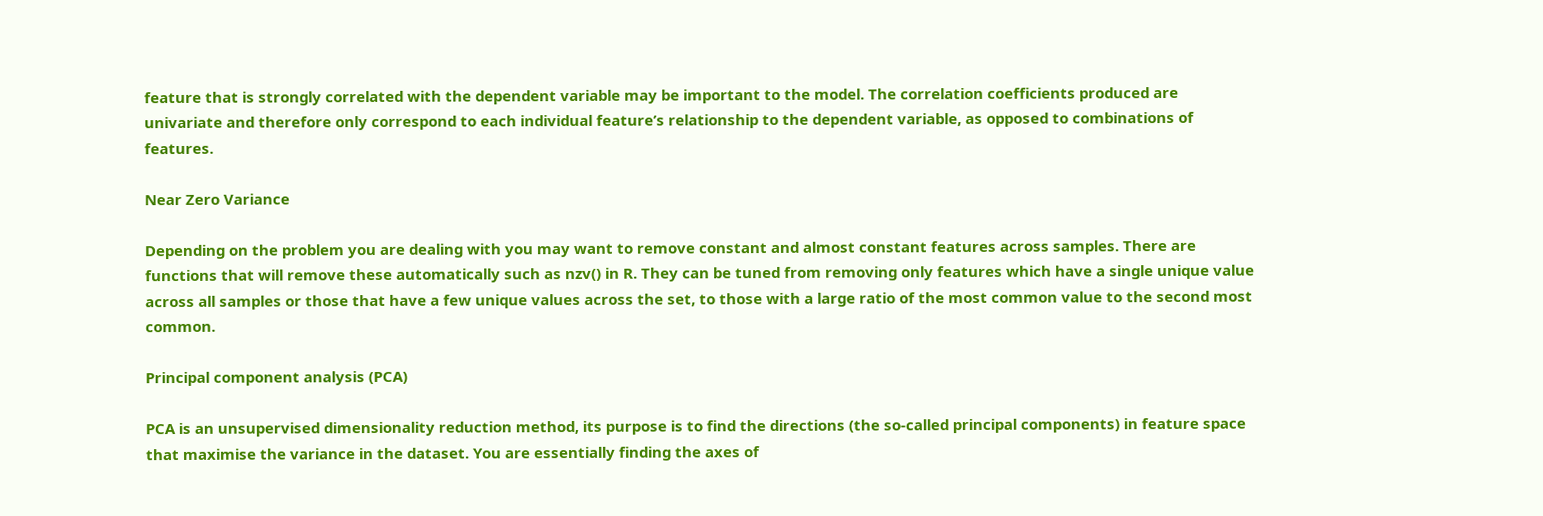feature that is strongly correlated with the dependent variable may be important to the model. The correlation coefficients produced are univariate and therefore only correspond to each individual feature’s relationship to the dependent variable, as opposed to combinations of features.

Near Zero Variance

Depending on the problem you are dealing with you may want to remove constant and almost constant features across samples. There are functions that will remove these automatically such as nzv() in R. They can be tuned from removing only features which have a single unique value across all samples or those that have a few unique values across the set, to those with a large ratio of the most common value to the second most common.

Principal component analysis (PCA)

PCA is an unsupervised dimensionality reduction method, its purpose is to find the directions (the so-called principal components) in feature space that maximise the variance in the dataset. You are essentially finding the axes of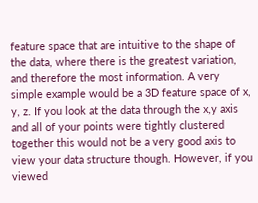feature space that are intuitive to the shape of the data, where there is the greatest variation, and therefore the most information. A very simple example would be a 3D feature space of x, y, z. If you look at the data through the x,y axis and all of your points were tightly clustered together this would not be a very good axis to view your data structure though. However, if you viewed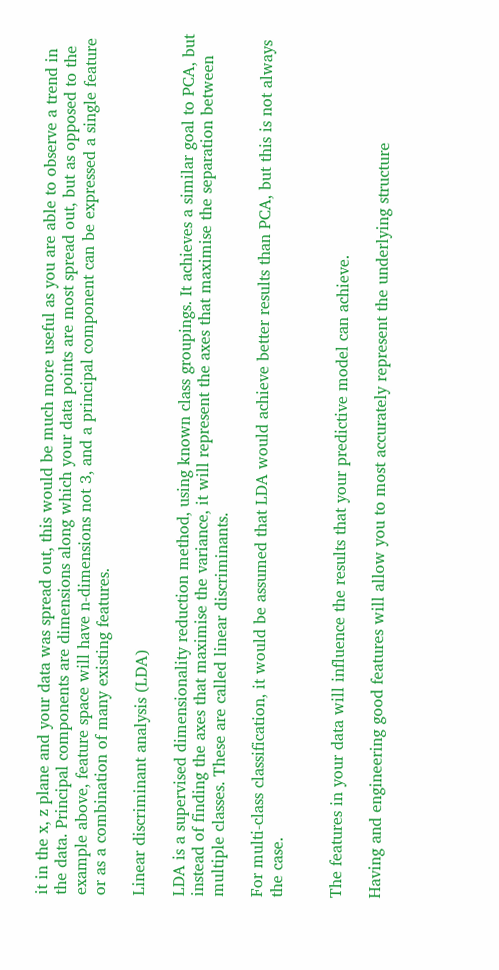it in the x, z plane and your data was spread out, this would be much more useful as you are able to observe a trend in the data. Principal components are dimensions along which your data points are most spread out, but as opposed to the example above, feature space will have n-dimensions not 3, and a principal component can be expressed a single feature or as a combination of many existing features.

Linear discriminant analysis (LDA)

LDA is a supervised dimensionality reduction method, using known class groupings. It achieves a similar goal to PCA, but instead of finding the axes that maximise the variance, it will represent the axes that maximise the separation between multiple classes. These are called linear discriminants.

For multi-class classification, it would be assumed that LDA would achieve better results than PCA, but this is not always the case.


The features in your data will influence the results that your predictive model can achieve.

Having and engineering good features will allow you to most accurately represent the underlying structure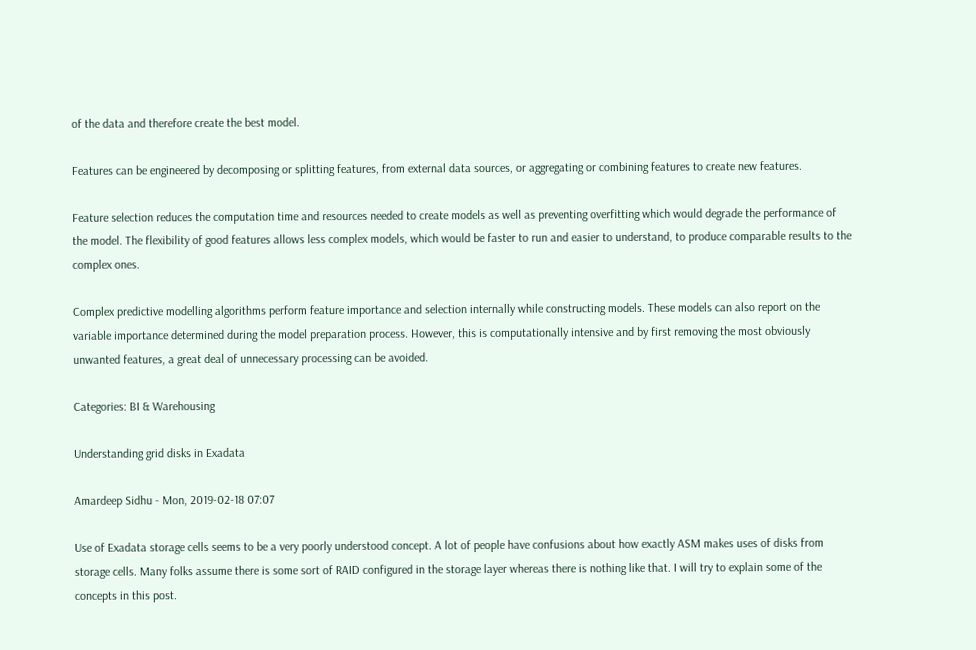of the data and therefore create the best model.

Features can be engineered by decomposing or splitting features, from external data sources, or aggregating or combining features to create new features.

Feature selection reduces the computation time and resources needed to create models as well as preventing overfitting which would degrade the performance of the model. The flexibility of good features allows less complex models, which would be faster to run and easier to understand, to produce comparable results to the complex ones.

Complex predictive modelling algorithms perform feature importance and selection internally while constructing models. These models can also report on the variable importance determined during the model preparation process. However, this is computationally intensive and by first removing the most obviously unwanted features, a great deal of unnecessary processing can be avoided.

Categories: BI & Warehousing

Understanding grid disks in Exadata

Amardeep Sidhu - Mon, 2019-02-18 07:07

Use of Exadata storage cells seems to be a very poorly understood concept. A lot of people have confusions about how exactly ASM makes uses of disks from storage cells. Many folks assume there is some sort of RAID configured in the storage layer whereas there is nothing like that. I will try to explain some of the concepts in this post.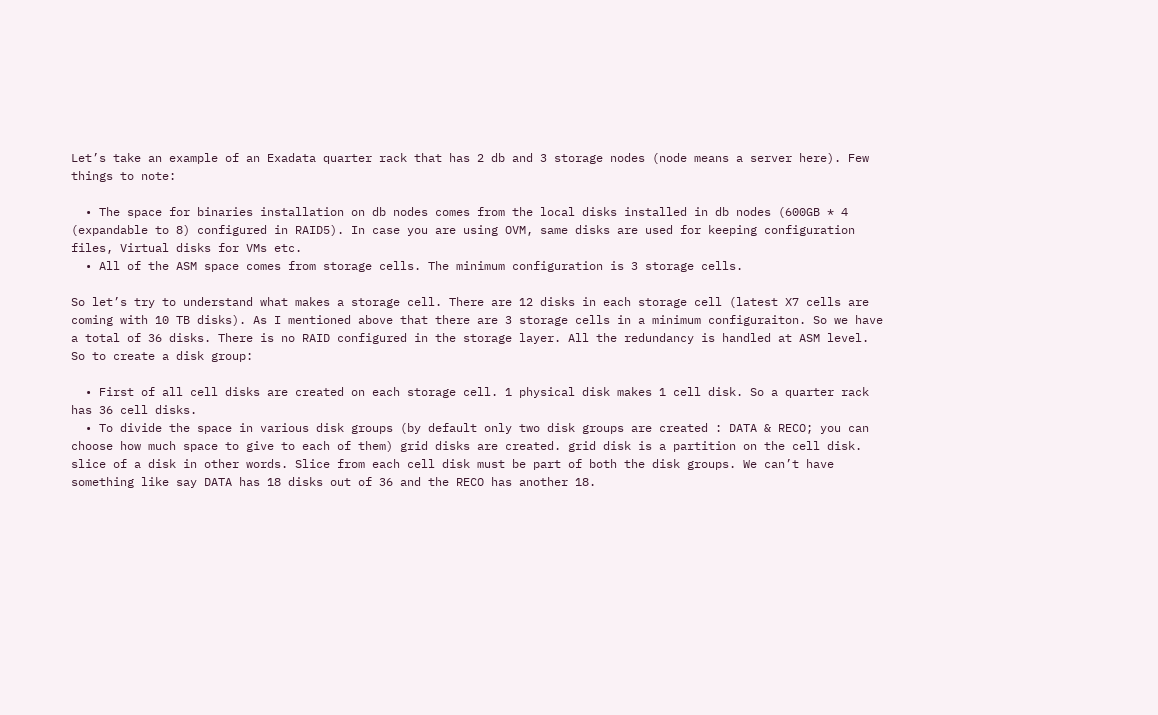Let’s take an example of an Exadata quarter rack that has 2 db and 3 storage nodes (node means a server here). Few things to note:

  • The space for binaries installation on db nodes comes from the local disks installed in db nodes (600GB * 4 (expandable to 8) configured in RAID5). In case you are using OVM, same disks are used for keeping configuration files, Virtual disks for VMs etc.
  • All of the ASM space comes from storage cells. The minimum configuration is 3 storage cells.

So let’s try to understand what makes a storage cell. There are 12 disks in each storage cell (latest X7 cells are coming with 10 TB disks). As I mentioned above that there are 3 storage cells in a minimum configuraiton. So we have a total of 36 disks. There is no RAID configured in the storage layer. All the redundancy is handled at ASM level. So to create a disk group:

  • First of all cell disks are created on each storage cell. 1 physical disk makes 1 cell disk. So a quarter rack has 36 cell disks.
  • To divide the space in various disk groups (by default only two disk groups are created : DATA & RECO; you can choose how much space to give to each of them) grid disks are created. grid disk is a partition on the cell disk. slice of a disk in other words. Slice from each cell disk must be part of both the disk groups. We can’t have something like say DATA has 18 disks out of 36 and the RECO has another 18.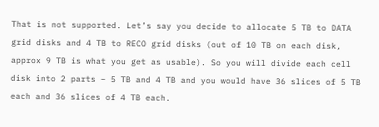That is not supported. Let’s say you decide to allocate 5 TB to DATA grid disks and 4 TB to RECO grid disks (out of 10 TB on each disk, approx 9 TB is what you get as usable). So you will divide each cell disk into 2 parts – 5 TB and 4 TB and you would have 36 slices of 5 TB each and 36 slices of 4 TB each.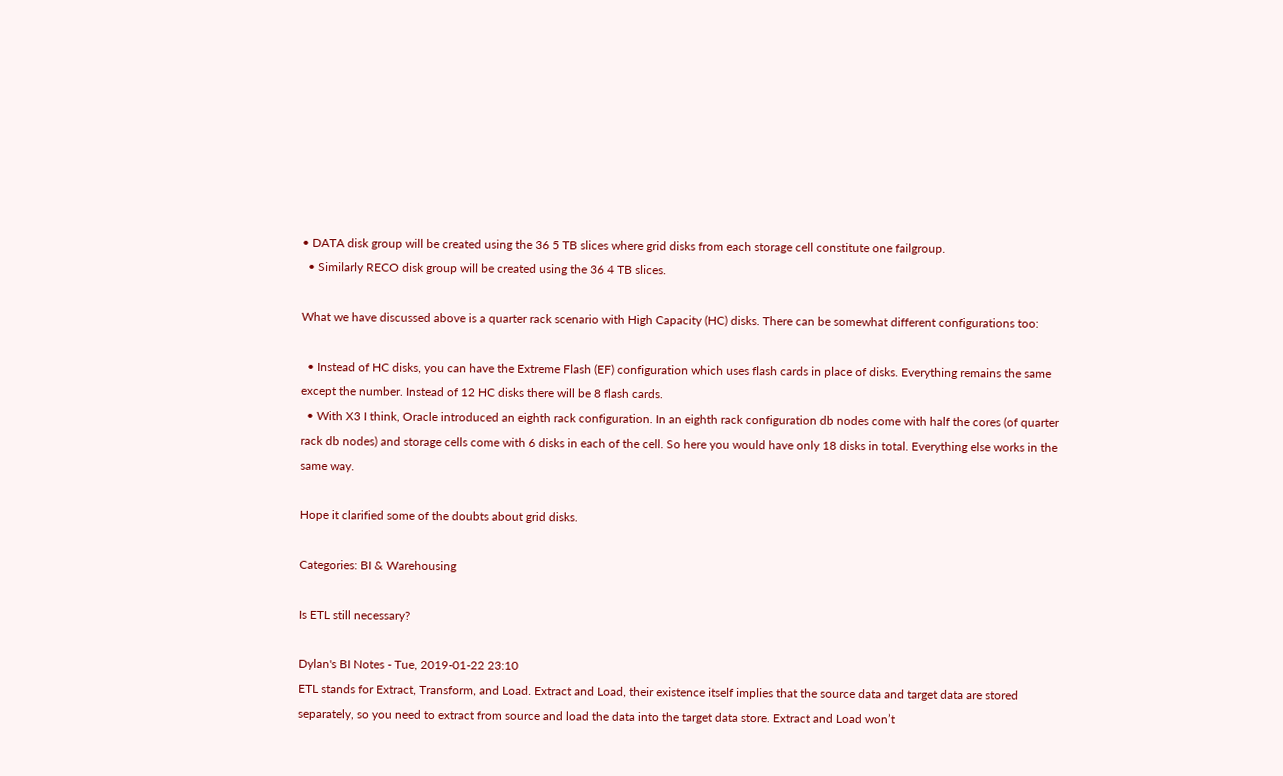• DATA disk group will be created using the 36 5 TB slices where grid disks from each storage cell constitute one failgroup.
  • Similarly RECO disk group will be created using the 36 4 TB slices.

What we have discussed above is a quarter rack scenario with High Capacity (HC) disks. There can be somewhat different configurations too:

  • Instead of HC disks, you can have the Extreme Flash (EF) configuration which uses flash cards in place of disks. Everything remains the same except the number. Instead of 12 HC disks there will be 8 flash cards.
  • With X3 I think, Oracle introduced an eighth rack configuration. In an eighth rack configuration db nodes come with half the cores (of quarter rack db nodes) and storage cells come with 6 disks in each of the cell. So here you would have only 18 disks in total. Everything else works in the same way.

Hope it clarified some of the doubts about grid disks.

Categories: BI & Warehousing

Is ETL still necessary?

Dylan's BI Notes - Tue, 2019-01-22 23:10
ETL stands for Extract, Transform, and Load. Extract and Load, their existence itself implies that the source data and target data are stored separately, so you need to extract from source and load the data into the target data store. Extract and Load won’t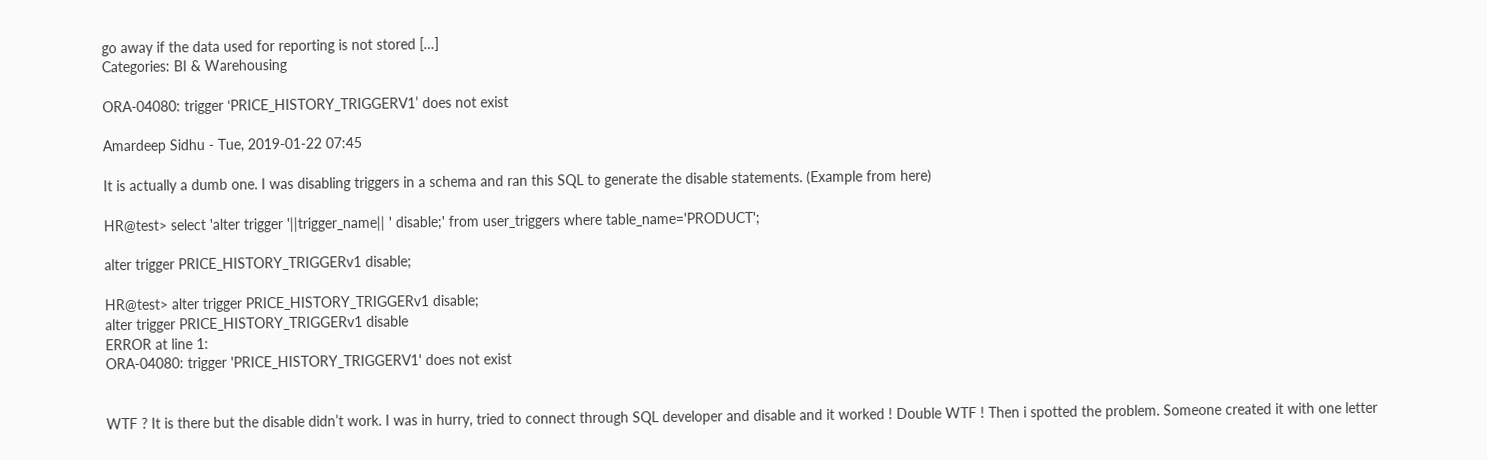go away if the data used for reporting is not stored […]
Categories: BI & Warehousing

ORA-04080: trigger ‘PRICE_HISTORY_TRIGGERV1’ does not exist

Amardeep Sidhu - Tue, 2019-01-22 07:45

It is actually a dumb one. I was disabling triggers in a schema and ran this SQL to generate the disable statements. (Example from here)

HR@test> select 'alter trigger '||trigger_name|| ' disable;' from user_triggers where table_name='PRODUCT';

alter trigger PRICE_HISTORY_TRIGGERv1 disable;

HR@test> alter trigger PRICE_HISTORY_TRIGGERv1 disable;
alter trigger PRICE_HISTORY_TRIGGERv1 disable
ERROR at line 1:
ORA-04080: trigger 'PRICE_HISTORY_TRIGGERV1' does not exist


WTF ? It is there but the disable didn’t work. I was in hurry, tried to connect through SQL developer and disable and it worked ! Double WTF ! Then i spotted the problem. Someone created it with one letter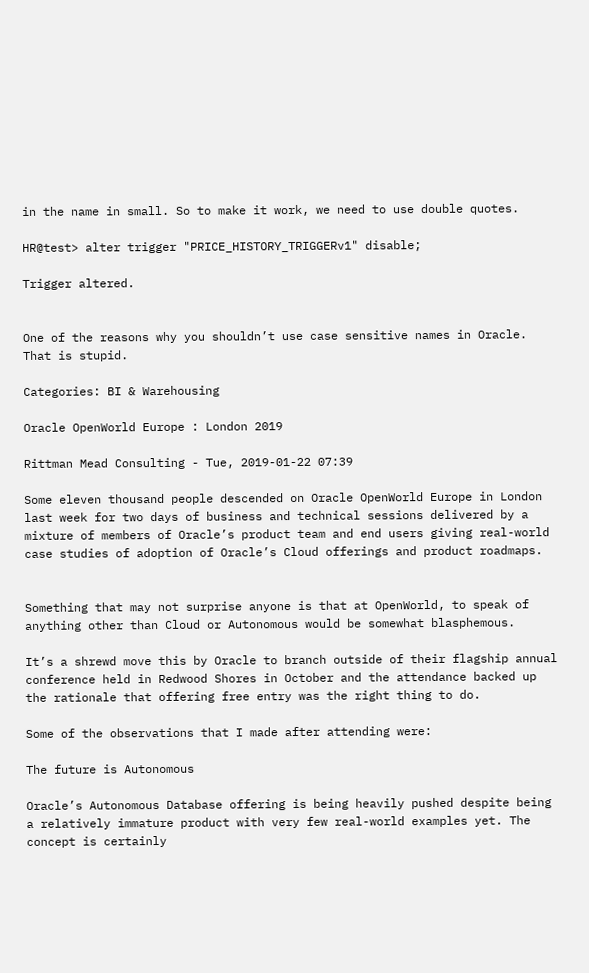in the name in small. So to make it work, we need to use double quotes.

HR@test> alter trigger "PRICE_HISTORY_TRIGGERv1" disable;

Trigger altered.


One of the reasons why you shouldn’t use case sensitive names in Oracle. That is stupid.

Categories: BI & Warehousing

Oracle OpenWorld Europe : London 2019

Rittman Mead Consulting - Tue, 2019-01-22 07:39

Some eleven thousand people descended on Oracle OpenWorld Europe in London last week for two days of business and technical sessions delivered by a mixture of members of Oracle’s product team and end users giving real-world case studies of adoption of Oracle’s Cloud offerings and product roadmaps.


Something that may not surprise anyone is that at OpenWorld, to speak of anything other than Cloud or Autonomous would be somewhat blasphemous.

It’s a shrewd move this by Oracle to branch outside of their flagship annual conference held in Redwood Shores in October and the attendance backed up the rationale that offering free entry was the right thing to do.

Some of the observations that I made after attending were:

The future is Autonomous

Oracle’s Autonomous Database offering is being heavily pushed despite being a relatively immature product with very few real-world examples yet. The concept is certainly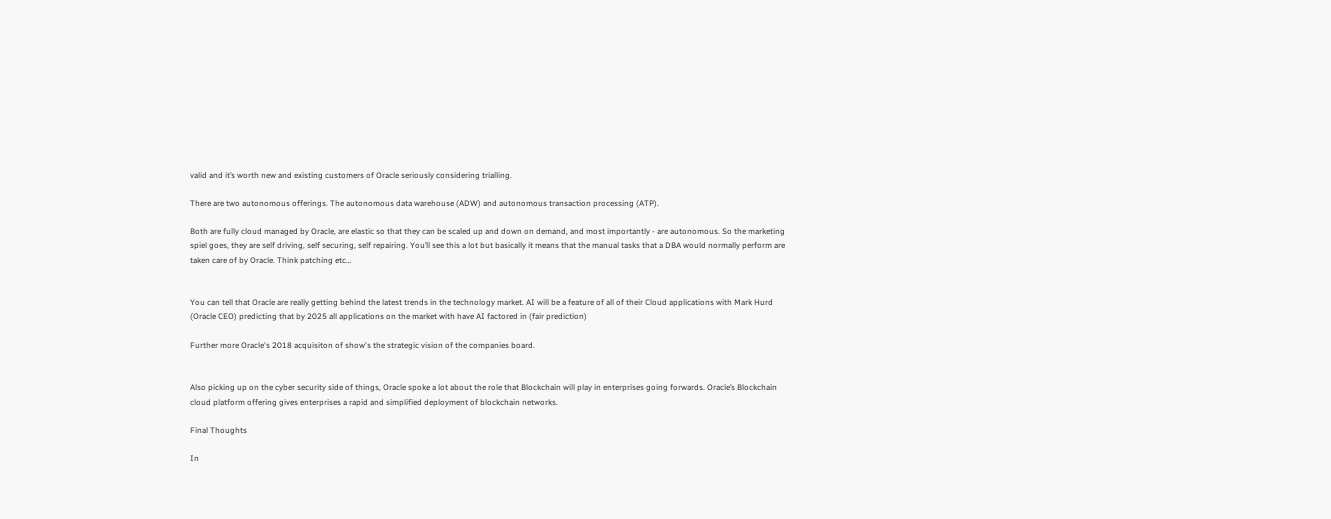valid and it’s worth new and existing customers of Oracle seriously considering trialling.

There are two autonomous offerings. The autonomous data warehouse (ADW) and autonomous transaction processing (ATP).

Both are fully cloud managed by Oracle, are elastic so that they can be scaled up and down on demand, and most importantly - are autonomous. So the marketing spiel goes, they are self driving, self securing, self repairing. You’ll see this a lot but basically it means that the manual tasks that a DBA would normally perform are taken care of by Oracle. Think patching etc…


You can tell that Oracle are really getting behind the latest trends in the technology market. AI will be a feature of all of their Cloud applications with Mark Hurd (Oracle CEO) predicting that by 2025 all applications on the market with have AI factored in (fair prediction)

Further more Oracle's 2018 acquisiton of show's the strategic vision of the companies board.


Also picking up on the cyber security side of things, Oracle spoke a lot about the role that Blockchain will play in enterprises going forwards. Oracle’s Blockchain cloud platform offering gives enterprises a rapid and simplified deployment of blockchain networks.

Final Thoughts

In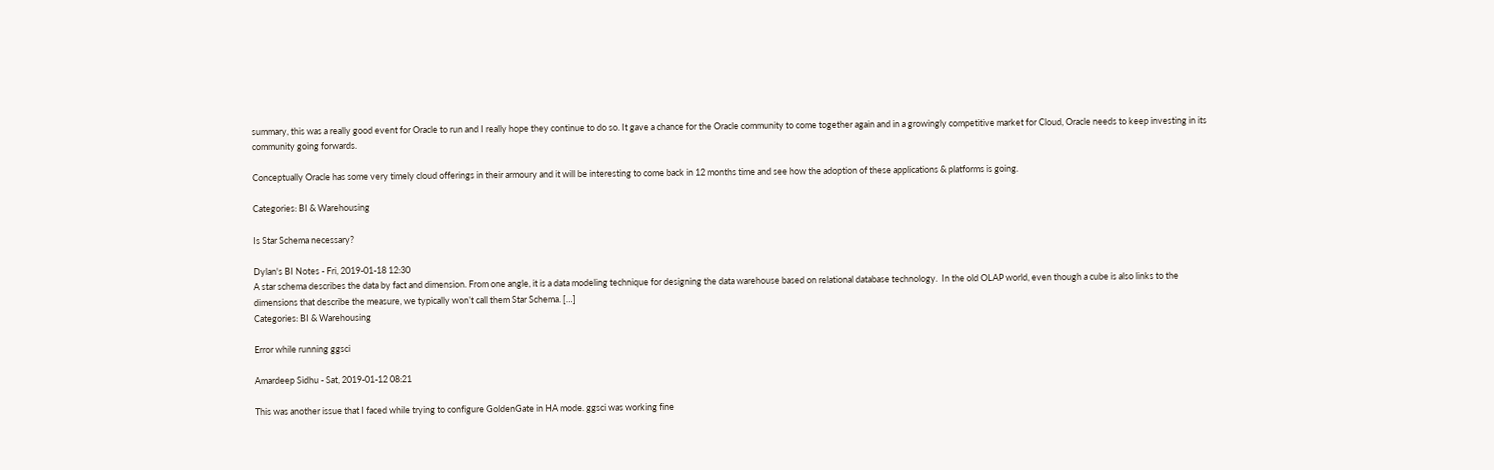summary, this was a really good event for Oracle to run and I really hope they continue to do so. It gave a chance for the Oracle community to come together again and in a growingly competitive market for Cloud, Oracle needs to keep investing in its community going forwards.

Conceptually Oracle has some very timely cloud offerings in their armoury and it will be interesting to come back in 12 months time and see how the adoption of these applications & platforms is going.

Categories: BI & Warehousing

Is Star Schema necessary?

Dylan's BI Notes - Fri, 2019-01-18 12:30
A star schema describes the data by fact and dimension. From one angle, it is a data modeling technique for designing the data warehouse based on relational database technology.  In the old OLAP world, even though a cube is also links to the dimensions that describe the measure, we typically won’t call them Star Schema. […]
Categories: BI & Warehousing

Error while running ggsci

Amardeep Sidhu - Sat, 2019-01-12 08:21

This was another issue that I faced while trying to configure GoldenGate in HA mode. ggsci was working fine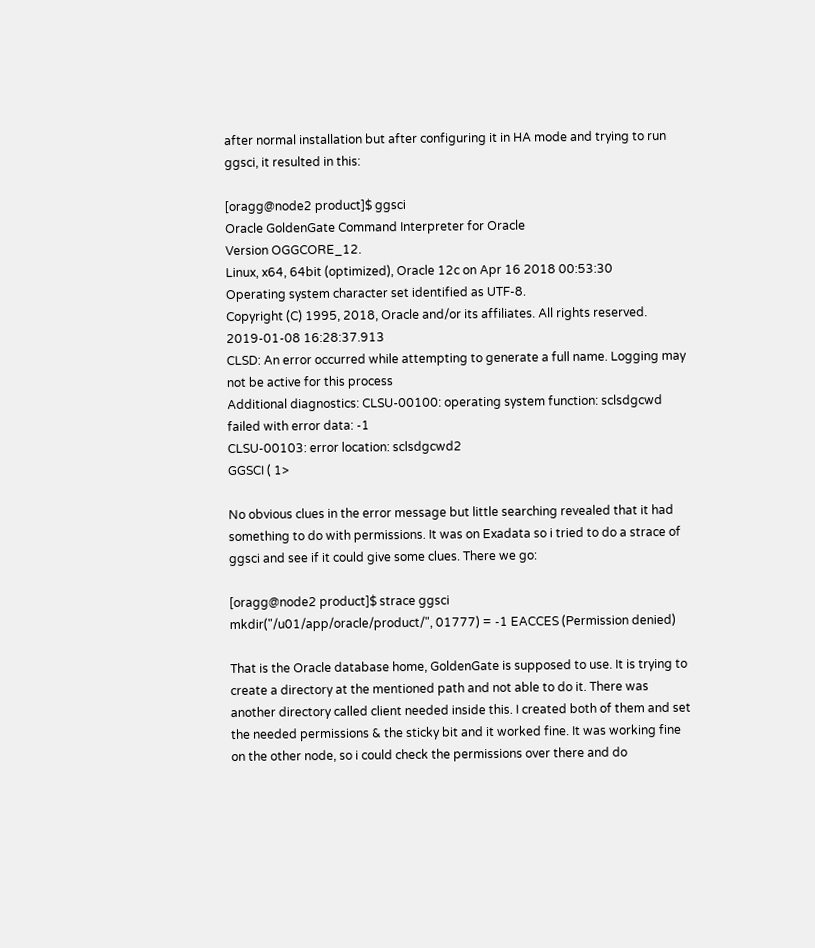after normal installation but after configuring it in HA mode and trying to run ggsci, it resulted in this:

[oragg@node2 product]$ ggsci
Oracle GoldenGate Command Interpreter for Oracle
Version OGGCORE_12.
Linux, x64, 64bit (optimized), Oracle 12c on Apr 16 2018 00:53:30
Operating system character set identified as UTF-8.
Copyright (C) 1995, 2018, Oracle and/or its affiliates. All rights reserved.
2019-01-08 16:28:37.913
CLSD: An error occurred while attempting to generate a full name. Logging may not be active for this process
Additional diagnostics: CLSU-00100: operating system function: sclsdgcwd failed with error data: -1
CLSU-00103: error location: sclsdgcwd2
GGSCI ( 1>

No obvious clues in the error message but little searching revealed that it had something to do with permissions. It was on Exadata so i tried to do a strace of ggsci and see if it could give some clues. There we go:

[oragg@node2 product]$ strace ggsci
mkdir("/u01/app/oracle/product/", 01777) = -1 EACCES (Permission denied)

That is the Oracle database home, GoldenGate is supposed to use. It is trying to create a directory at the mentioned path and not able to do it. There was another directory called client needed inside this. I created both of them and set the needed permissions & the sticky bit and it worked fine. It was working fine on the other node, so i could check the permissions over there and do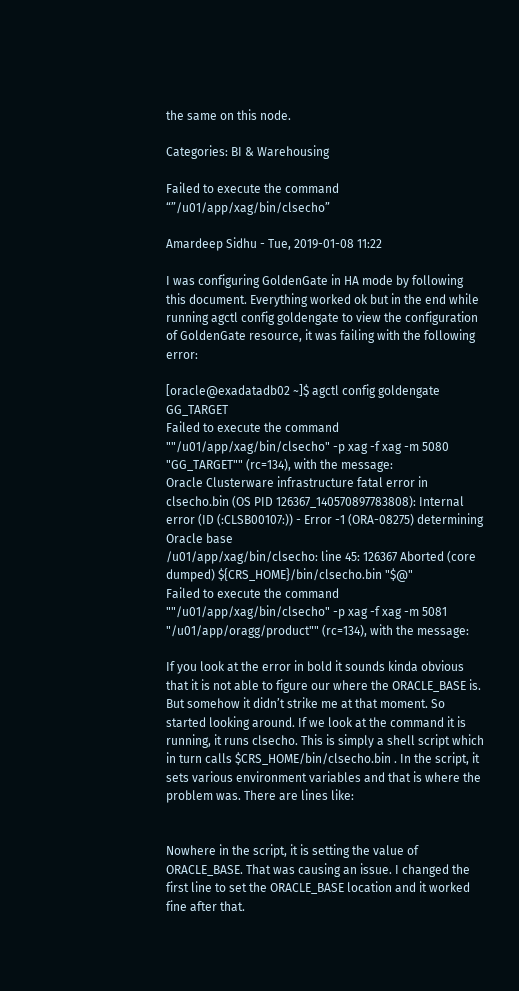the same on this node.

Categories: BI & Warehousing

Failed to execute the command “”/u01/app/xag/bin/clsecho”

Amardeep Sidhu - Tue, 2019-01-08 11:22

I was configuring GoldenGate in HA mode by following this document. Everything worked ok but in the end while running agctl config goldengate to view the configuration of GoldenGate resource, it was failing with the following error:

[oracle@exadatadb02 ~]$ agctl config goldengate GG_TARGET
Failed to execute the command ""/u01/app/xag/bin/clsecho" -p xag -f xag -m 5080 "GG_TARGET"" (rc=134), with the message:
Oracle Clusterware infrastructure fatal error in clsecho.bin (OS PID 126367_140570897783808): Internal error (ID (:CLSB00107:)) - Error -1 (ORA-08275) determining Oracle base
/u01/app/xag/bin/clsecho: line 45: 126367 Aborted (core dumped) ${CRS_HOME}/bin/clsecho.bin "$@"
Failed to execute the command ""/u01/app/xag/bin/clsecho" -p xag -f xag -m 5081 "/u01/app/oragg/product"" (rc=134), with the message:

If you look at the error in bold it sounds kinda obvious that it is not able to figure our where the ORACLE_BASE is. But somehow it didn’t strike me at that moment. So started looking around. If we look at the command it is running, it runs clsecho. This is simply a shell script which in turn calls $CRS_HOME/bin/clsecho.bin . In the script, it sets various environment variables and that is where the problem was. There are lines like:


Nowhere in the script, it is setting the value of ORACLE_BASE. That was causing an issue. I changed the first line to set the ORACLE_BASE location and it worked fine after that.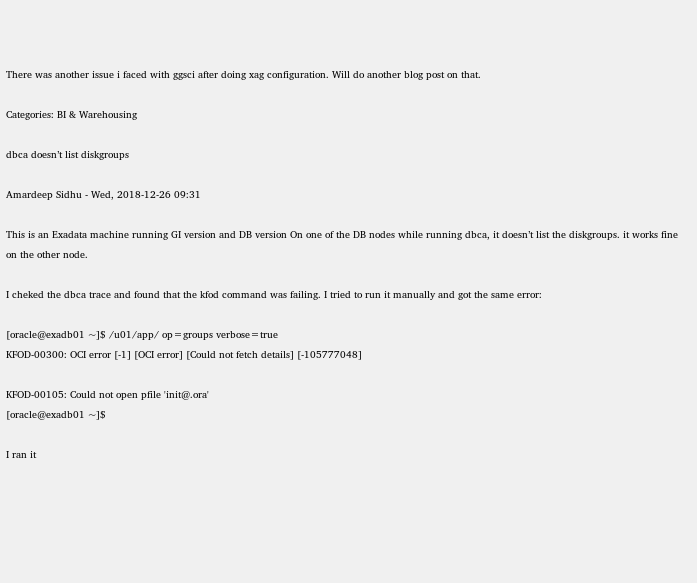There was another issue i faced with ggsci after doing xag configuration. Will do another blog post on that.

Categories: BI & Warehousing

dbca doesn’t list diskgroups

Amardeep Sidhu - Wed, 2018-12-26 09:31

This is an Exadata machine running GI version and DB version On one of the DB nodes while running dbca, it doesn’t list the diskgroups. it works fine on the other node.

I cheked the dbca trace and found that the kfod command was failing. I tried to run it manually and got the same error:

[oracle@exadb01 ~]$ /u01/app/ op=groups verbose=true
KFOD-00300: OCI error [-1] [OCI error] [Could not fetch details] [-105777048]

KFOD-00105: Could not open pfile 'init@.ora'
[oracle@exadb01 ~]$

I ran it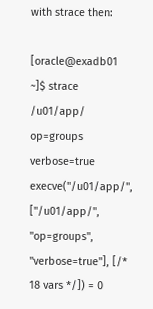with strace then:

[oracle@exadb01 ~]$ strace /u01/app/ op=groups verbose=true
execve("/u01/app/", ["/u01/app/", "op=groups", "verbose=true"], [/* 18 vars */]) = 0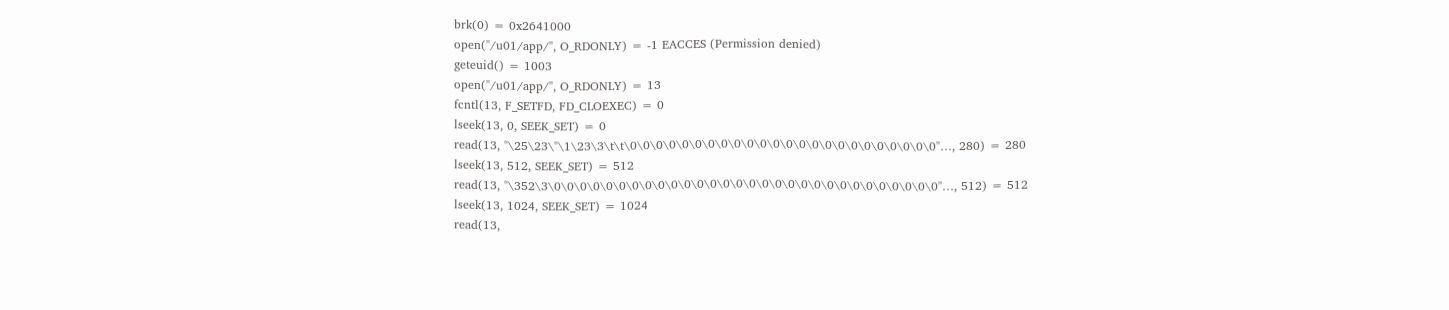brk(0) = 0x2641000
open("/u01/app/", O_RDONLY) = -1 EACCES (Permission denied)
geteuid() = 1003
open("/u01/app/", O_RDONLY) = 13
fcntl(13, F_SETFD, FD_CLOEXEC) = 0
lseek(13, 0, SEEK_SET) = 0
read(13, "\25\23\"\1\23\3\t\t\0\0\0\0\0\0\0\0\0\0\0\0\0\0\0\0\0\0\0\0\0\0\0\0"…, 280) = 280
lseek(13, 512, SEEK_SET) = 512
read(13, "\352\3\0\0\0\0\0\0\0\0\0\0\0\0\0\0\0\0\0\0\0\0\0\0\0\0\0\0\0\0\0\0"…, 512) = 512
lseek(13, 1024, SEEK_SET) = 1024
read(13,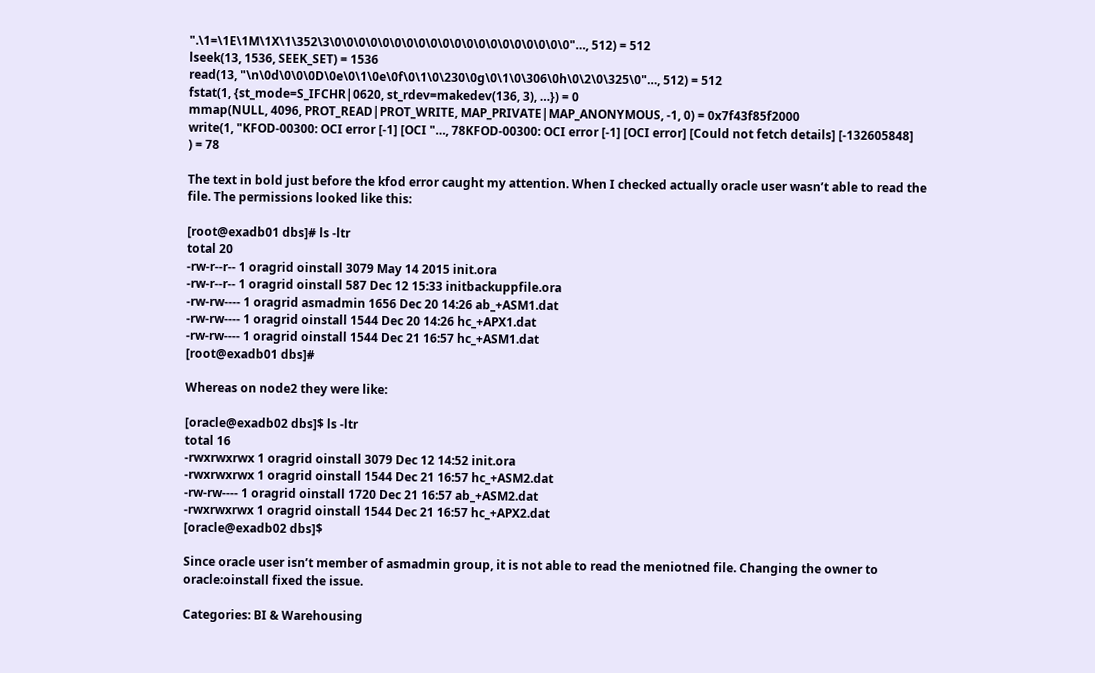".\1=\1E\1M\1X\1\352\3\0\0\0\0\0\0\0\0\0\0\0\0\0\0\0\0\0\0\0\0"…, 512) = 512
lseek(13, 1536, SEEK_SET) = 1536
read(13, "\n\0d\0\0\0D\0e\0\1\0e\0f\0\1\0\230\0g\0\1\0\306\0h\0\2\0\325\0"…, 512) = 512
fstat(1, {st_mode=S_IFCHR|0620, st_rdev=makedev(136, 3), …}) = 0
mmap(NULL, 4096, PROT_READ|PROT_WRITE, MAP_PRIVATE|MAP_ANONYMOUS, -1, 0) = 0x7f43f85f2000
write(1, "KFOD-00300: OCI error [-1] [OCI "…, 78KFOD-00300: OCI error [-1] [OCI error] [Could not fetch details] [-132605848]
) = 78

The text in bold just before the kfod error caught my attention. When I checked actually oracle user wasn’t able to read the file. The permissions looked like this:

[root@exadb01 dbs]# ls -ltr
total 20
-rw-r--r-- 1 oragrid oinstall 3079 May 14 2015 init.ora
-rw-r--r-- 1 oragrid oinstall 587 Dec 12 15:33 initbackuppfile.ora
-rw-rw---- 1 oragrid asmadmin 1656 Dec 20 14:26 ab_+ASM1.dat
-rw-rw---- 1 oragrid oinstall 1544 Dec 20 14:26 hc_+APX1.dat
-rw-rw---- 1 oragrid oinstall 1544 Dec 21 16:57 hc_+ASM1.dat
[root@exadb01 dbs]#

Whereas on node2 they were like:

[oracle@exadb02 dbs]$ ls -ltr
total 16
-rwxrwxrwx 1 oragrid oinstall 3079 Dec 12 14:52 init.ora
-rwxrwxrwx 1 oragrid oinstall 1544 Dec 21 16:57 hc_+ASM2.dat
-rw-rw---- 1 oragrid oinstall 1720 Dec 21 16:57 ab_+ASM2.dat
-rwxrwxrwx 1 oragrid oinstall 1544 Dec 21 16:57 hc_+APX2.dat
[oracle@exadb02 dbs]$

Since oracle user isn’t member of asmadmin group, it is not able to read the meniotned file. Changing the owner to oracle:oinstall fixed the issue.

Categories: BI & Warehousing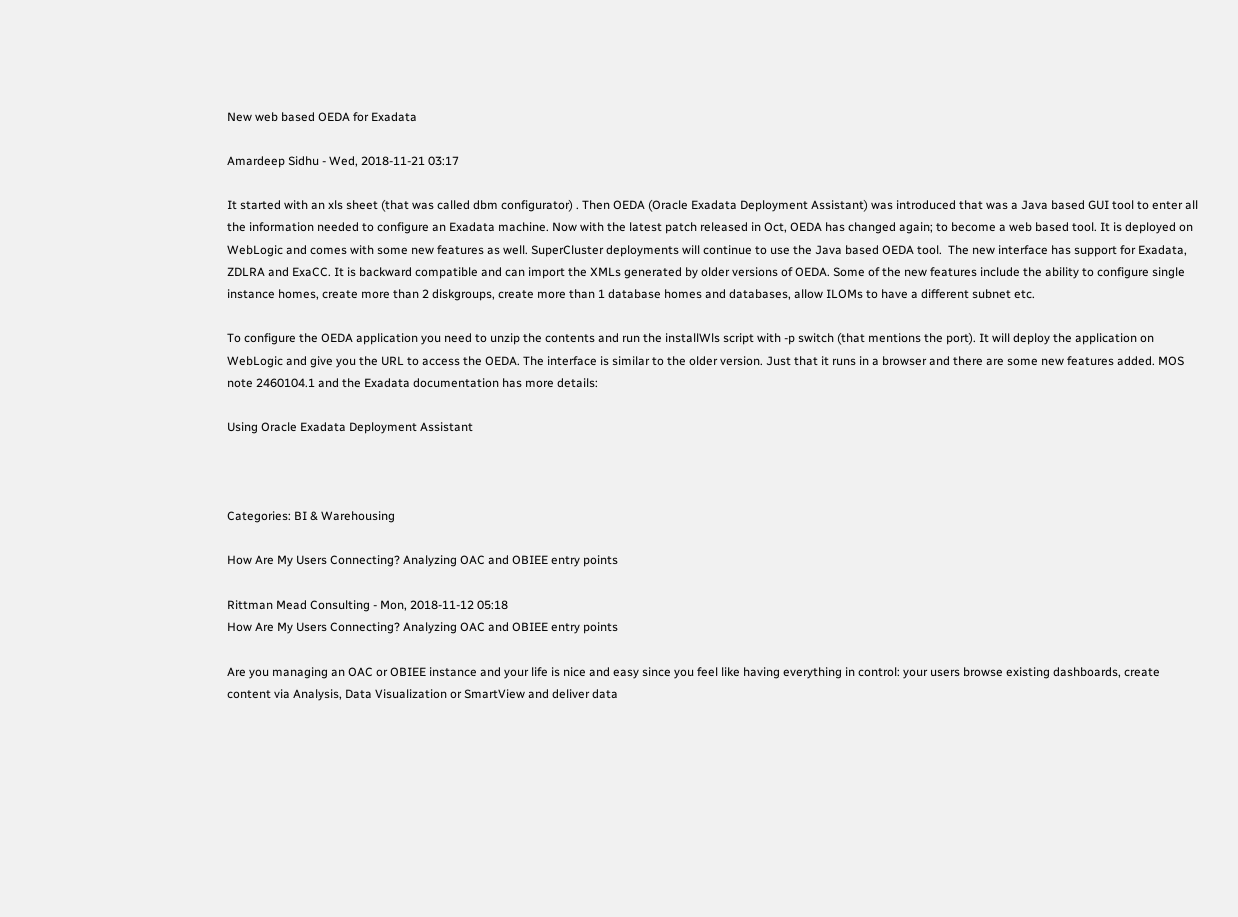New web based OEDA for Exadata

Amardeep Sidhu - Wed, 2018-11-21 03:17

It started with an xls sheet (that was called dbm configurator) . Then OEDA (Oracle Exadata Deployment Assistant) was introduced that was a Java based GUI tool to enter all the information needed to configure an Exadata machine. Now with the latest patch released in Oct, OEDA has changed again; to become a web based tool. It is deployed on WebLogic and comes with some new features as well. SuperCluster deployments will continue to use the Java based OEDA tool.  The new interface has support for Exadata, ZDLRA and ExaCC. It is backward compatible and can import the XMLs generated by older versions of OEDA. Some of the new features include the ability to configure single instance homes, create more than 2 diskgroups, create more than 1 database homes and databases, allow ILOMs to have a different subnet etc.

To configure the OEDA application you need to unzip the contents and run the installWls script with -p switch (that mentions the port). It will deploy the application on WebLogic and give you the URL to access the OEDA. The interface is similar to the older version. Just that it runs in a browser and there are some new features added. MOS note 2460104.1 and the Exadata documentation has more details:

Using Oracle Exadata Deployment Assistant



Categories: BI & Warehousing

How Are My Users Connecting? Analyzing OAC and OBIEE entry points

Rittman Mead Consulting - Mon, 2018-11-12 05:18
How Are My Users Connecting? Analyzing OAC and OBIEE entry points

Are you managing an OAC or OBIEE instance and your life is nice and easy since you feel like having everything in control: your users browse existing dashboards, create content via Analysis, Data Visualization or SmartView and deliver data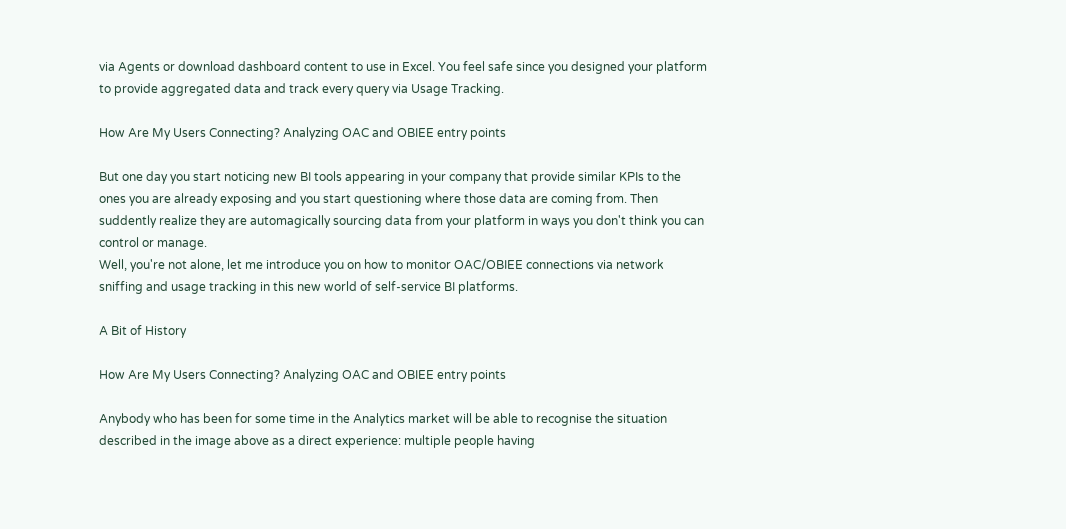via Agents or download dashboard content to use in Excel. You feel safe since you designed your platform to provide aggregated data and track every query via Usage Tracking.

How Are My Users Connecting? Analyzing OAC and OBIEE entry points

But one day you start noticing new BI tools appearing in your company that provide similar KPIs to the ones you are already exposing and you start questioning where those data are coming from. Then suddently realize they are automagically sourcing data from your platform in ways you don't think you can control or manage.
Well, you're not alone, let me introduce you on how to monitor OAC/OBIEE connections via network sniffing and usage tracking in this new world of self-service BI platforms.

A Bit of History

How Are My Users Connecting? Analyzing OAC and OBIEE entry points

Anybody who has been for some time in the Analytics market will be able to recognise the situation described in the image above as a direct experience: multiple people having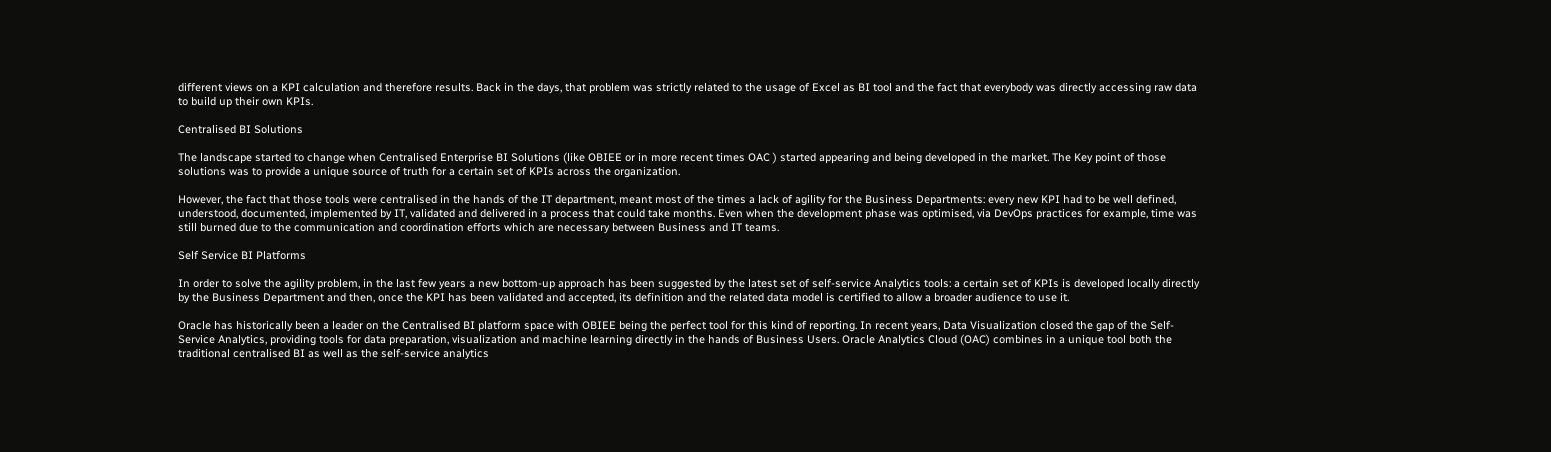different views on a KPI calculation and therefore results. Back in the days, that problem was strictly related to the usage of Excel as BI tool and the fact that everybody was directly accessing raw data to build up their own KPIs.

Centralised BI Solutions

The landscape started to change when Centralised Enterprise BI Solutions (like OBIEE or in more recent times OAC ) started appearing and being developed in the market. The Key point of those solutions was to provide a unique source of truth for a certain set of KPIs across the organization.

However, the fact that those tools were centralised in the hands of the IT department, meant most of the times a lack of agility for the Business Departments: every new KPI had to be well defined, understood, documented, implemented by IT, validated and delivered in a process that could take months. Even when the development phase was optimised, via DevOps practices for example, time was still burned due to the communication and coordination efforts which are necessary between Business and IT teams.

Self Service BI Platforms

In order to solve the agility problem, in the last few years a new bottom-up approach has been suggested by the latest set of self-service Analytics tools: a certain set of KPIs is developed locally directly by the Business Department and then, once the KPI has been validated and accepted, its definition and the related data model is certified to allow a broader audience to use it.

Oracle has historically been a leader on the Centralised BI platform space with OBIEE being the perfect tool for this kind of reporting. In recent years, Data Visualization closed the gap of the Self-Service Analytics, providing tools for data preparation, visualization and machine learning directly in the hands of Business Users. Oracle Analytics Cloud (OAC) combines in a unique tool both the traditional centralised BI as well as the self-service analytics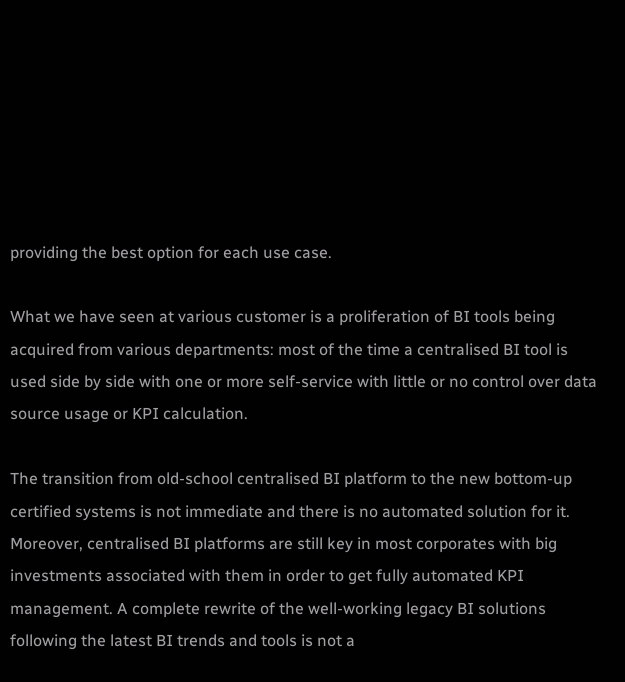providing the best option for each use case.

What we have seen at various customer is a proliferation of BI tools being acquired from various departments: most of the time a centralised BI tool is used side by side with one or more self-service with little or no control over data source usage or KPI calculation.

The transition from old-school centralised BI platform to the new bottom-up certified systems is not immediate and there is no automated solution for it. Moreover, centralised BI platforms are still key in most corporates with big investments associated with them in order to get fully automated KPI management. A complete rewrite of the well-working legacy BI solutions following the latest BI trends and tools is not a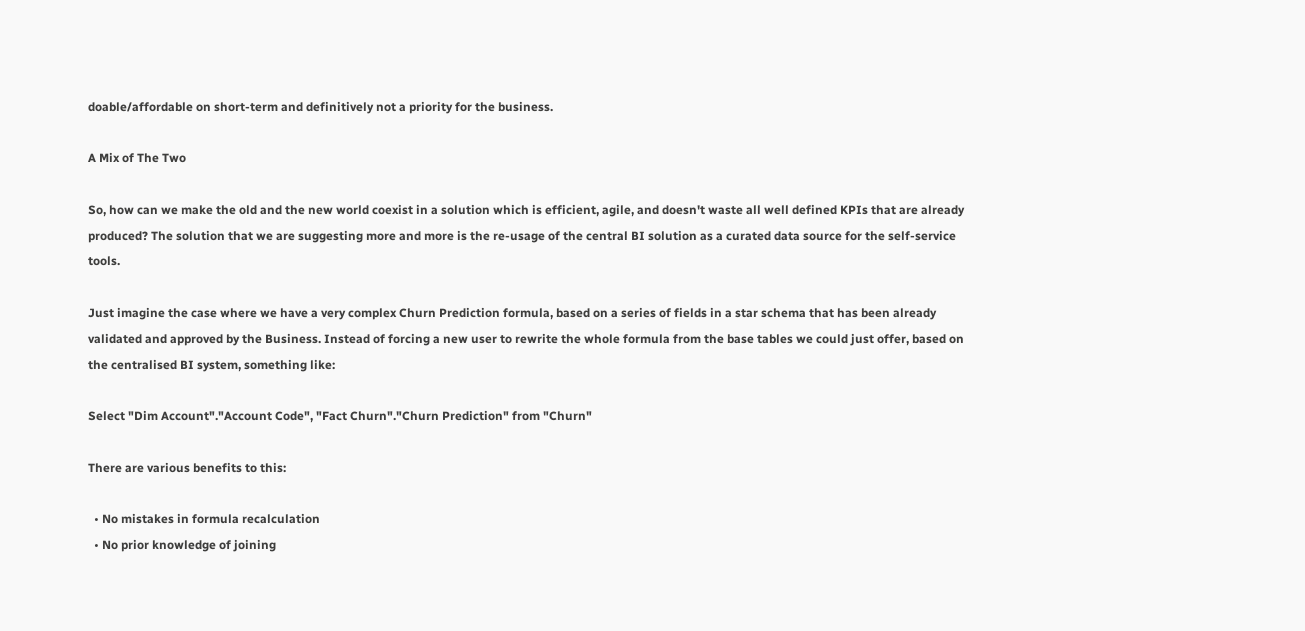doable/affordable on short-term and definitively not a priority for the business.

A Mix of The Two

So, how can we make the old and the new world coexist in a solution which is efficient, agile, and doesn't waste all well defined KPIs that are already produced? The solution that we are suggesting more and more is the re-usage of the central BI solution as a curated data source for the self-service tools.

Just imagine the case where we have a very complex Churn Prediction formula, based on a series of fields in a star schema that has been already validated and approved by the Business. Instead of forcing a new user to rewrite the whole formula from the base tables we could just offer, based on the centralised BI system, something like:

Select "Dim Account"."Account Code", "Fact Churn"."Churn Prediction" from "Churn"

There are various benefits to this:

  • No mistakes in formula recalculation
  • No prior knowledge of joining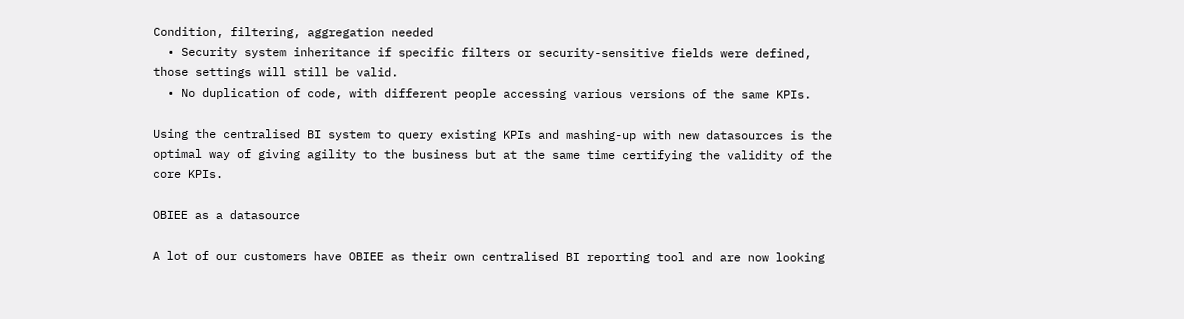Condition, filtering, aggregation needed
  • Security system inheritance if specific filters or security-sensitive fields were defined, those settings will still be valid.
  • No duplication of code, with different people accessing various versions of the same KPIs.

Using the centralised BI system to query existing KPIs and mashing-up with new datasources is the optimal way of giving agility to the business but at the same time certifying the validity of the core KPIs.

OBIEE as a datasource

A lot of our customers have OBIEE as their own centralised BI reporting tool and are now looking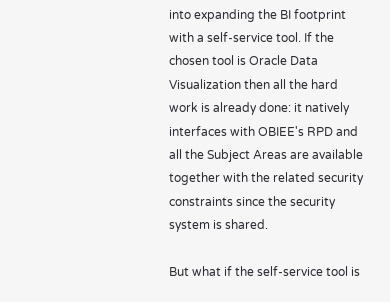into expanding the BI footprint with a self-service tool. If the chosen tool is Oracle Data Visualization then all the hard work is already done: it natively interfaces with OBIEE's RPD and all the Subject Areas are available together with the related security constraints since the security system is shared.

But what if the self-service tool is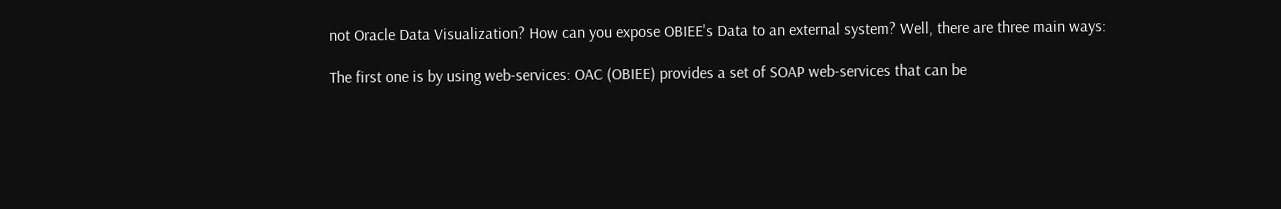not Oracle Data Visualization? How can you expose OBIEE's Data to an external system? Well, there are three main ways:

The first one is by using web-services: OAC (OBIEE) provides a set of SOAP web-services that can be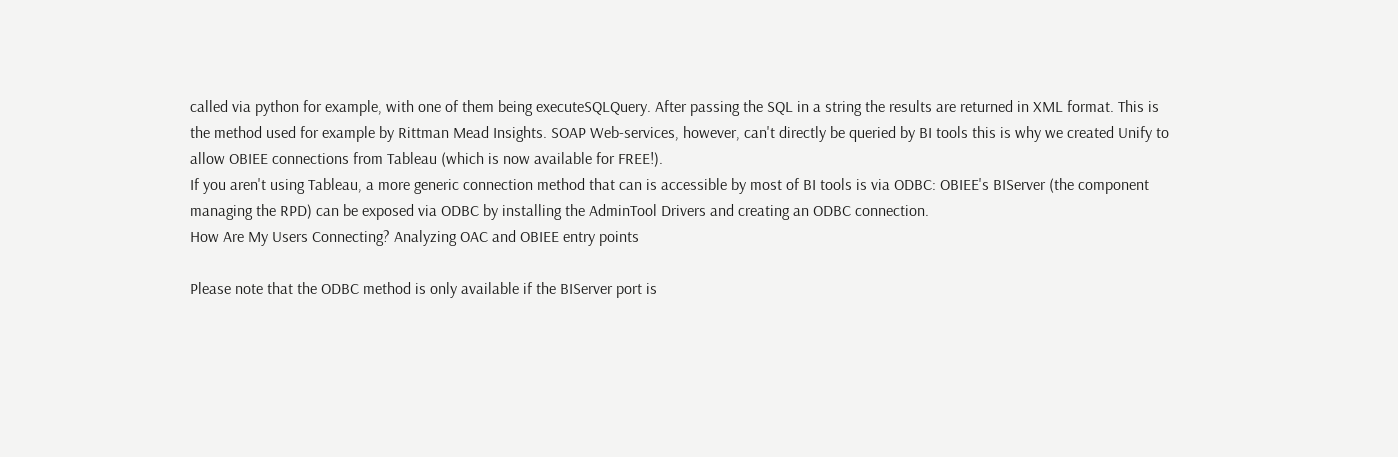called via python for example, with one of them being executeSQLQuery. After passing the SQL in a string the results are returned in XML format. This is the method used for example by Rittman Mead Insights. SOAP Web-services, however, can't directly be queried by BI tools this is why we created Unify to allow OBIEE connections from Tableau (which is now available for FREE!).
If you aren't using Tableau, a more generic connection method that can is accessible by most of BI tools is via ODBC: OBIEE's BIServer (the component managing the RPD) can be exposed via ODBC by installing the AdminTool Drivers and creating an ODBC connection.
How Are My Users Connecting? Analyzing OAC and OBIEE entry points

Please note that the ODBC method is only available if the BIServer port is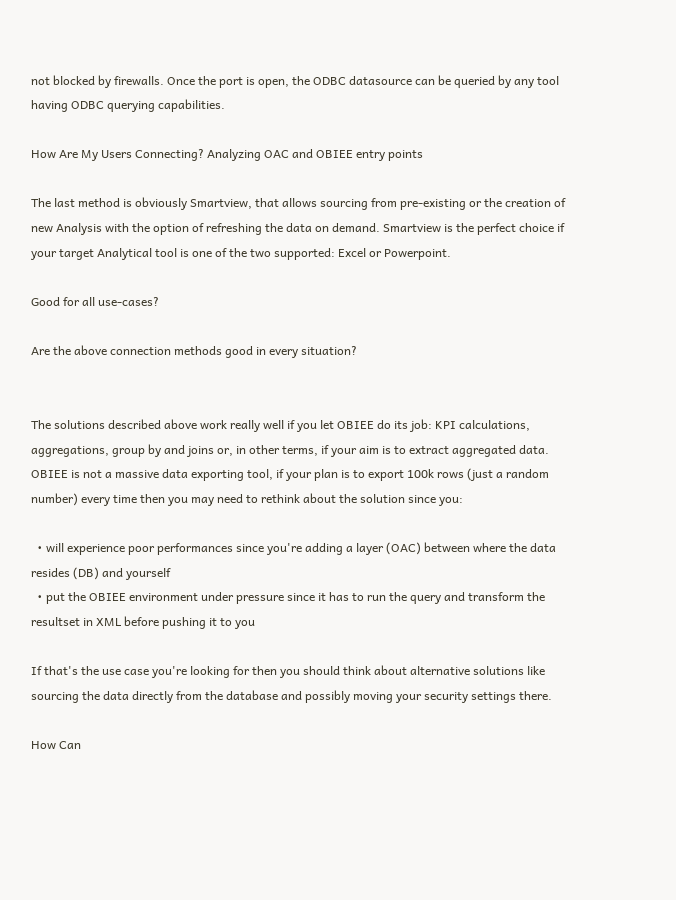not blocked by firewalls. Once the port is open, the ODBC datasource can be queried by any tool having ODBC querying capabilities.

How Are My Users Connecting? Analyzing OAC and OBIEE entry points

The last method is obviously Smartview, that allows sourcing from pre-existing or the creation of new Analysis with the option of refreshing the data on demand. Smartview is the perfect choice if your target Analytical tool is one of the two supported: Excel or Powerpoint.

Good for all use-cases?

Are the above connection methods good in every situation?


The solutions described above work really well if you let OBIEE do its job: KPI calculations, aggregations, group by and joins or, in other terms, if your aim is to extract aggregated data. OBIEE is not a massive data exporting tool, if your plan is to export 100k rows (just a random number) every time then you may need to rethink about the solution since you:

  • will experience poor performances since you're adding a layer (OAC) between where the data resides (DB) and yourself
  • put the OBIEE environment under pressure since it has to run the query and transform the resultset in XML before pushing it to you

If that's the use case you're looking for then you should think about alternative solutions like sourcing the data directly from the database and possibly moving your security settings there.

How Can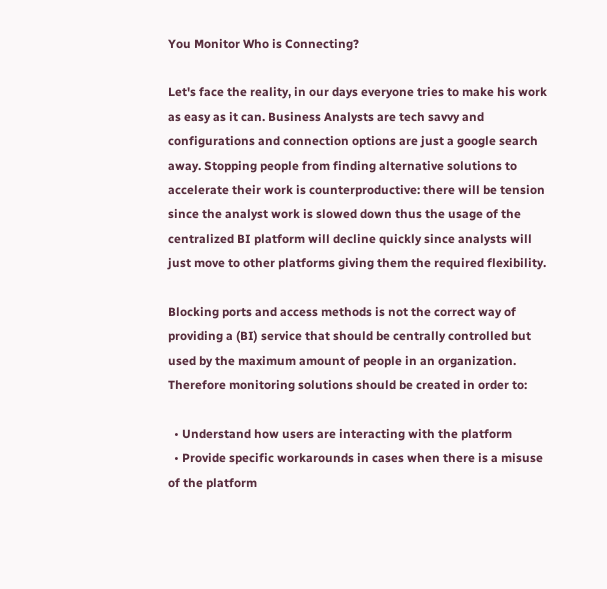You Monitor Who is Connecting?

Let's face the reality, in our days everyone tries to make his work as easy as it can. Business Analysts are tech savvy and configurations and connection options are just a google search away. Stopping people from finding alternative solutions to accelerate their work is counterproductive: there will be tension since the analyst work is slowed down thus the usage of the centralized BI platform will decline quickly since analysts will just move to other platforms giving them the required flexibility.

Blocking ports and access methods is not the correct way of providing a (BI) service that should be centrally controlled but used by the maximum amount of people in an organization. Therefore monitoring solutions should be created in order to:

  • Understand how users are interacting with the platform
  • Provide specific workarounds in cases when there is a misuse of the platform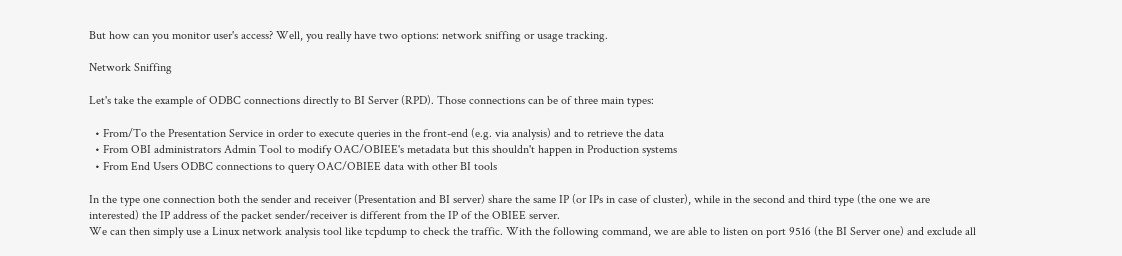But how can you monitor user's access? Well, you really have two options: network sniffing or usage tracking.

Network Sniffing

Let's take the example of ODBC connections directly to BI Server (RPD). Those connections can be of three main types:

  • From/To the Presentation Service in order to execute queries in the front-end (e.g. via analysis) and to retrieve the data
  • From OBI administrators Admin Tool to modify OAC/OBIEE's metadata but this shouldn't happen in Production systems
  • From End Users ODBC connections to query OAC/OBIEE data with other BI tools

In the type one connection both the sender and receiver (Presentation and BI server) share the same IP (or IPs in case of cluster), while in the second and third type (the one we are interested) the IP address of the packet sender/receiver is different from the IP of the OBIEE server.
We can then simply use a Linux network analysis tool like tcpdump to check the traffic. With the following command, we are able to listen on port 9516 (the BI Server one) and exclude all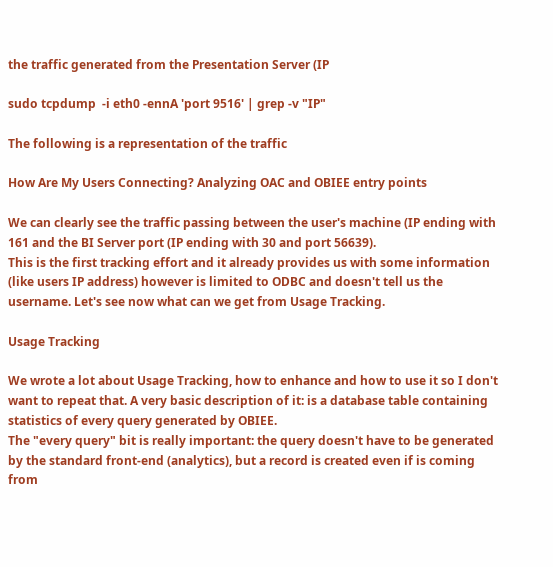the traffic generated from the Presentation Server (IP

sudo tcpdump  -i eth0 -ennA 'port 9516' | grep -v "IP"

The following is a representation of the traffic

How Are My Users Connecting? Analyzing OAC and OBIEE entry points

We can clearly see the traffic passing between the user's machine (IP ending with 161 and the BI Server port (IP ending with 30 and port 56639).
This is the first tracking effort and it already provides us with some information (like users IP address) however is limited to ODBC and doesn't tell us the username. Let's see now what can we get from Usage Tracking.

Usage Tracking

We wrote a lot about Usage Tracking, how to enhance and how to use it so I don't want to repeat that. A very basic description of it: is a database table containing statistics of every query generated by OBIEE.
The "every query" bit is really important: the query doesn't have to be generated by the standard front-end (analytics), but a record is created even if is coming from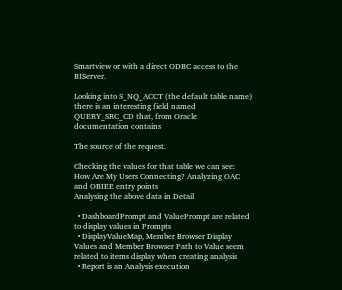Smartview or with a direct ODBC access to the BIServer.

Looking into S_NQ_ACCT (the default table name) there is an interesting field named QUERY_SRC_CD that, from Oracle documentation contains

The source of the request.

Checking the values for that table we can see:
How Are My Users Connecting? Analyzing OAC and OBIEE entry points
Analysing the above data in Detail

  • DashboardPrompt and ValuePrompt are related to display values in Prompts
  • DisplayValueMap, Member Browser Display Values and Member Browser Path to Value seem related to items display when creating analysis
  • Report is an Analysis execution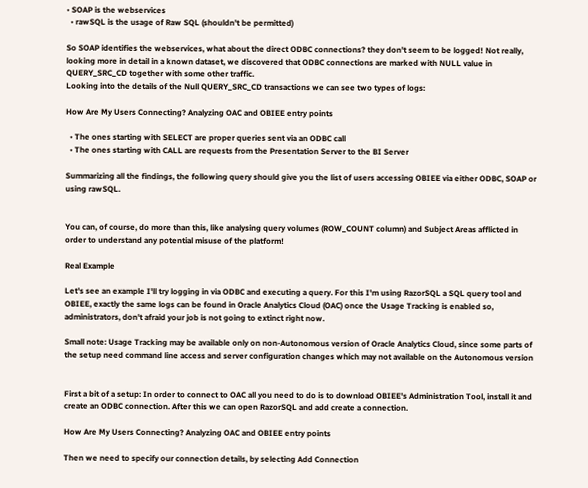• SOAP is the webservices
  • rawSQL is the usage of Raw SQL (shouldn't be permitted)

So SOAP identifies the webservices, what about the direct ODBC connections? they don't seem to be logged! Not really, looking more in detail in a known dataset, we discovered that ODBC connections are marked with NULL value in QUERY_SRC_CD together with some other traffic.
Looking into the details of the Null QUERY_SRC_CD transactions we can see two types of logs:

How Are My Users Connecting? Analyzing OAC and OBIEE entry points

  • The ones starting with SELECT are proper queries sent via an ODBC call
  • The ones starting with CALL are requests from the Presentation Server to the BI Server

Summarizing all the findings, the following query should give you the list of users accessing OBIEE via either ODBC, SOAP or using rawSQL.


You can, of course, do more than this, like analysing query volumes (ROW_COUNT column) and Subject Areas afflicted in order to understand any potential misuse of the platform!

Real Example

Let's see an example I'll try logging in via ODBC and executing a query. For this I'm using RazorSQL a SQL query tool and OBIEE, exactly the same logs can be found in Oracle Analytics Cloud (OAC) once the Usage Tracking is enabled so, administrators, don't afraid your job is not going to extinct right now.

Small note: Usage Tracking may be available only on non-Autonomous version of Oracle Analytics Cloud, since some parts of the setup need command line access and server configuration changes which may not available on the Autonomous version


First a bit of a setup: In order to connect to OAC all you need to do is to download OBIEE's Administration Tool, install it and create an ODBC connection. After this we can open RazorSQL and add create a connection.

How Are My Users Connecting? Analyzing OAC and OBIEE entry points

Then we need to specify our connection details, by selecting Add Connection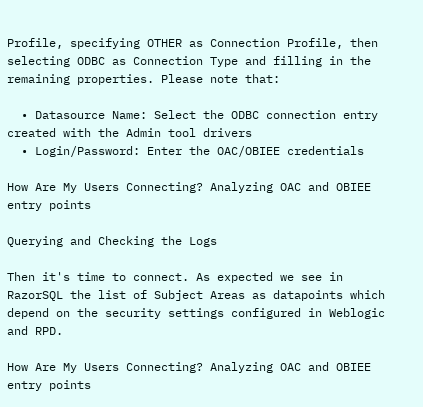Profile, specifying OTHER as Connection Profile, then selecting ODBC as Connection Type and filling in the remaining properties. Please note that:

  • Datasource Name: Select the ODBC connection entry created with the Admin tool drivers
  • Login/Password: Enter the OAC/OBIEE credentials

How Are My Users Connecting? Analyzing OAC and OBIEE entry points

Querying and Checking the Logs

Then it's time to connect. As expected we see in RazorSQL the list of Subject Areas as datapoints which depend on the security settings configured in Weblogic and RPD.

How Are My Users Connecting? Analyzing OAC and OBIEE entry points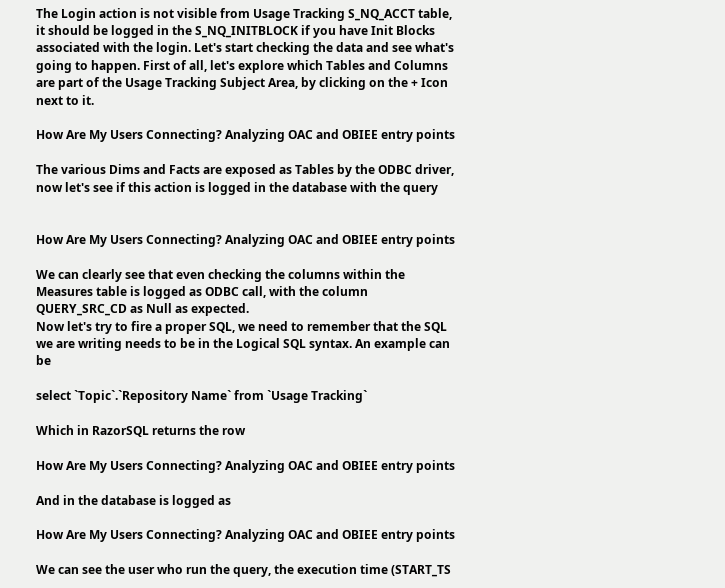The Login action is not visible from Usage Tracking S_NQ_ACCT table, it should be logged in the S_NQ_INITBLOCK if you have Init Blocks associated with the login. Let's start checking the data and see what's going to happen. First of all, let's explore which Tables and Columns are part of the Usage Tracking Subject Area, by clicking on the + Icon next to it.

How Are My Users Connecting? Analyzing OAC and OBIEE entry points

The various Dims and Facts are exposed as Tables by the ODBC driver, now let's see if this action is logged in the database with the query


How Are My Users Connecting? Analyzing OAC and OBIEE entry points

We can clearly see that even checking the columns within the Measures table is logged as ODBC call, with the column QUERY_SRC_CD as Null as expected.
Now let's try to fire a proper SQL, we need to remember that the SQL we are writing needs to be in the Logical SQL syntax. An example can be

select `Topic`.`Repository Name` from `Usage Tracking`

Which in RazorSQL returns the row

How Are My Users Connecting? Analyzing OAC and OBIEE entry points

And in the database is logged as

How Are My Users Connecting? Analyzing OAC and OBIEE entry points

We can see the user who run the query, the execution time (START_TS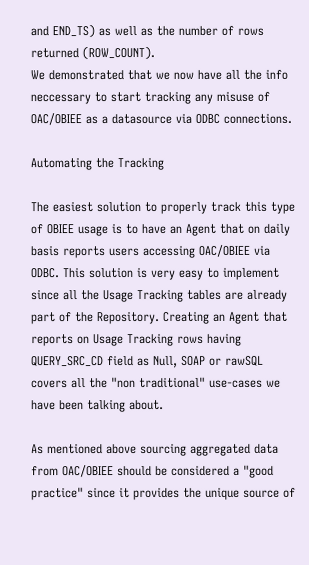and END_TS) as well as the number of rows returned (ROW_COUNT).
We demonstrated that we now have all the info neccessary to start tracking any misuse of OAC/OBIEE as a datasource via ODBC connections.

Automating the Tracking

The easiest solution to properly track this type of OBIEE usage is to have an Agent that on daily basis reports users accessing OAC/OBIEE via ODBC. This solution is very easy to implement since all the Usage Tracking tables are already part of the Repository. Creating an Agent that reports on Usage Tracking rows having QUERY_SRC_CD field as Null, SOAP or rawSQL covers all the "non traditional" use-cases we have been talking about.

As mentioned above sourcing aggregated data from OAC/OBIEE should be considered a "good practice" since it provides the unique source of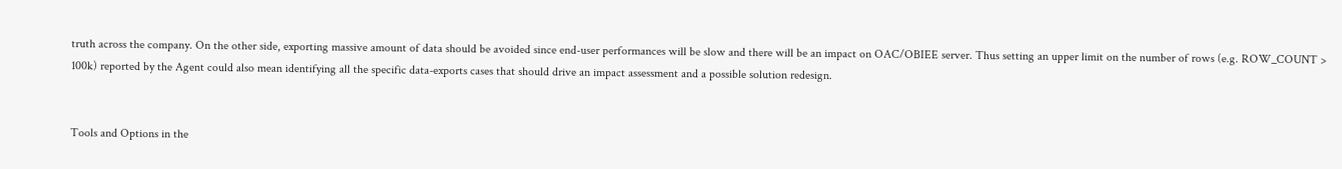truth across the company. On the other side, exporting massive amount of data should be avoided since end-user performances will be slow and there will be an impact on OAC/OBIEE server. Thus setting an upper limit on the number of rows (e.g. ROW_COUNT > 100k) reported by the Agent could also mean identifying all the specific data-exports cases that should drive an impact assessment and a possible solution redesign.


Tools and Options in the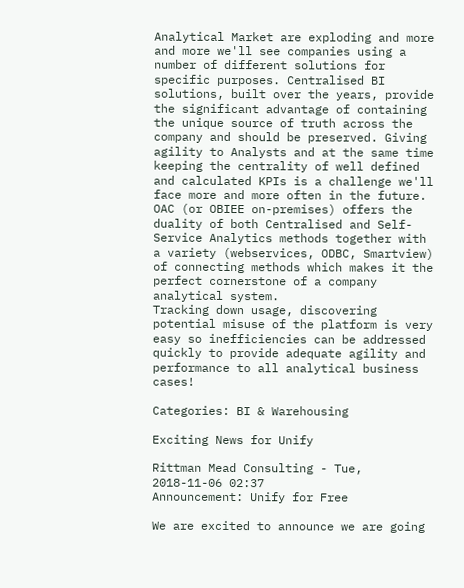Analytical Market are exploding and more and more we'll see companies using a number of different solutions for specific purposes. Centralised BI solutions, built over the years, provide the significant advantage of containing the unique source of truth across the company and should be preserved. Giving agility to Analysts and at the same time keeping the centrality of well defined and calculated KPIs is a challenge we'll face more and more often in the future.
OAC (or OBIEE on-premises) offers the duality of both Centralised and Self-Service Analytics methods together with a variety (webservices, ODBC, Smartview) of connecting methods which makes it the perfect cornerstone of a company analytical system.
Tracking down usage, discovering potential misuse of the platform is very easy so inefficiencies can be addressed quickly to provide adequate agility and performance to all analytical business cases!

Categories: BI & Warehousing

Exciting News for Unify

Rittman Mead Consulting - Tue, 2018-11-06 02:37
Announcement: Unify for Free

We are excited to announce we are going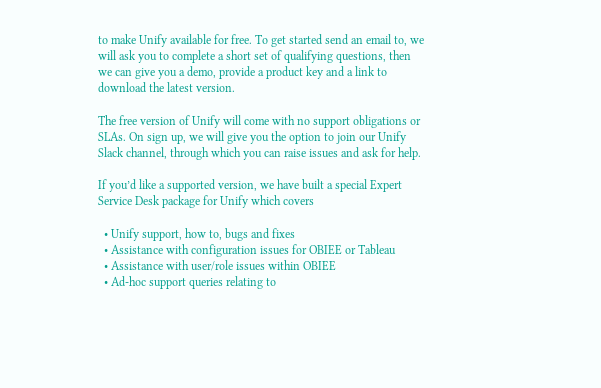to make Unify available for free. To get started send an email to, we will ask you to complete a short set of qualifying questions, then we can give you a demo, provide a product key and a link to download the latest version.

The free version of Unify will come with no support obligations or SLAs. On sign up, we will give you the option to join our Unify Slack channel, through which you can raise issues and ask for help.

If you’d like a supported version, we have built a special Expert Service Desk package for Unify which covers

  • Unify support, how to, bugs and fixes
  • Assistance with configuration issues for OBIEE or Tableau
  • Assistance with user/role issues within OBIEE
  • Ad-hoc support queries relating to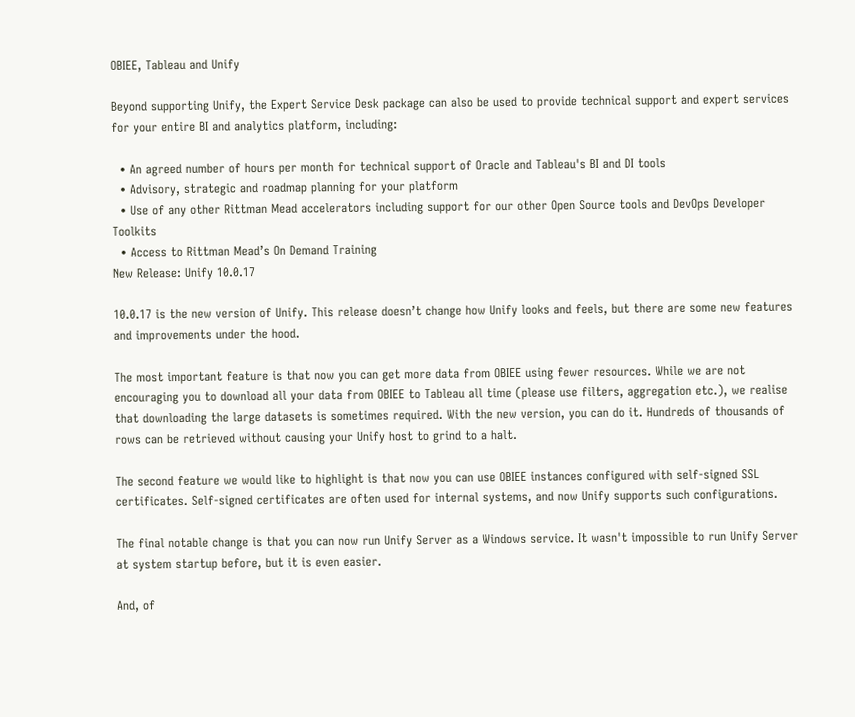OBIEE, Tableau and Unify

Beyond supporting Unify, the Expert Service Desk package can also be used to provide technical support and expert services for your entire BI and analytics platform, including:

  • An agreed number of hours per month for technical support of Oracle and Tableau's BI and DI tools
  • Advisory, strategic and roadmap planning for your platform
  • Use of any other Rittman Mead accelerators including support for our other Open Source tools and DevOps Developer Toolkits
  • Access to Rittman Mead’s On Demand Training
New Release: Unify 10.0.17

10.0.17 is the new version of Unify. This release doesn’t change how Unify looks and feels, but there are some new features and improvements under the hood.

The most important feature is that now you can get more data from OBIEE using fewer resources. While we are not encouraging you to download all your data from OBIEE to Tableau all time (please use filters, aggregation etc.), we realise that downloading the large datasets is sometimes required. With the new version, you can do it. Hundreds of thousands of rows can be retrieved without causing your Unify host to grind to a halt.

The second feature we would like to highlight is that now you can use OBIEE instances configured with self-signed SSL certificates. Self-signed certificates are often used for internal systems, and now Unify supports such configurations.

The final notable change is that you can now run Unify Server as a Windows service. It wasn't impossible to run Unify Server at system startup before, but it is even easier.

And, of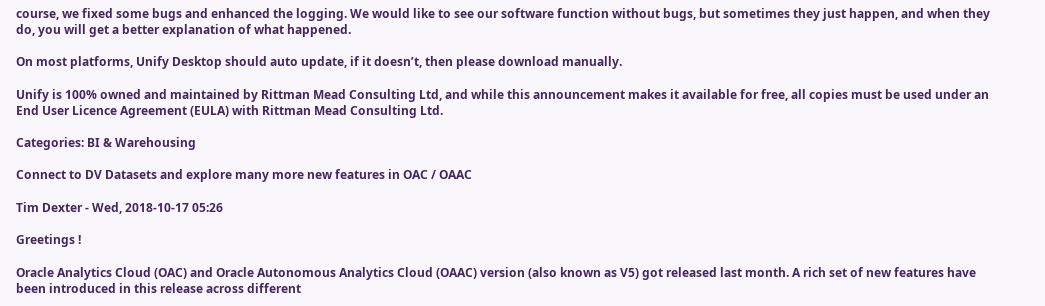course, we fixed some bugs and enhanced the logging. We would like to see our software function without bugs, but sometimes they just happen, and when they do, you will get a better explanation of what happened.

On most platforms, Unify Desktop should auto update, if it doesn’t, then please download manually.

Unify is 100% owned and maintained by Rittman Mead Consulting Ltd, and while this announcement makes it available for free, all copies must be used under an End User Licence Agreement (EULA) with Rittman Mead Consulting Ltd.

Categories: BI & Warehousing

Connect to DV Datasets and explore many more new features in OAC / OAAC

Tim Dexter - Wed, 2018-10-17 05:26

Greetings !

Oracle Analytics Cloud (OAC) and Oracle Autonomous Analytics Cloud (OAAC) version (also known as V5) got released last month. A rich set of new features have been introduced in this release across different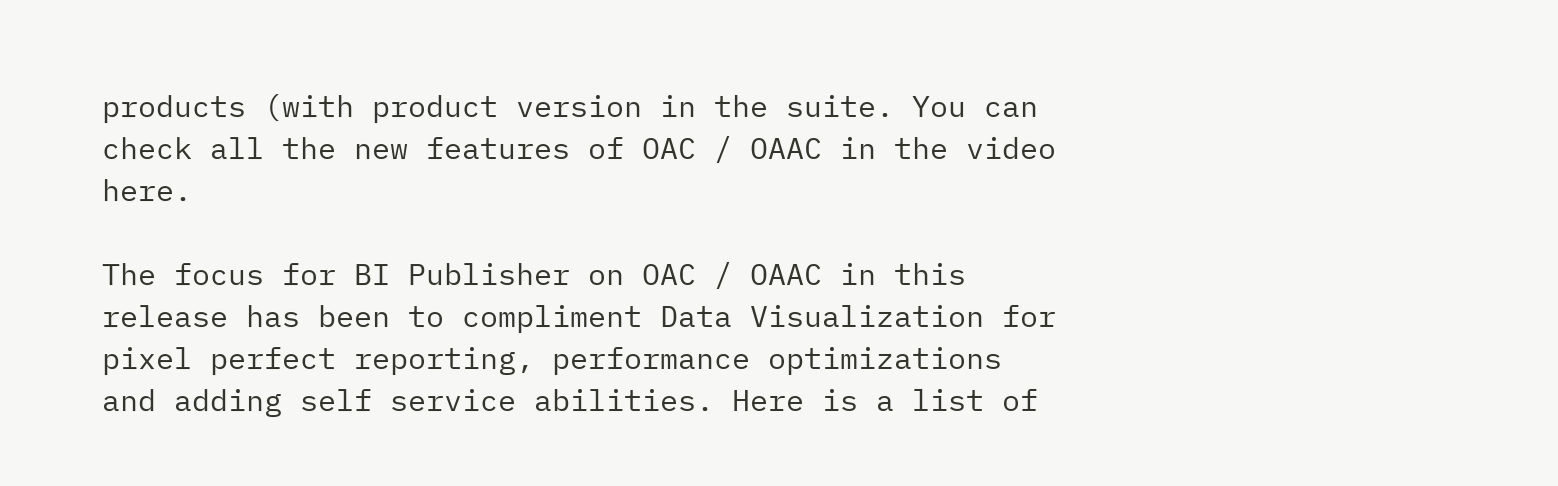products (with product version in the suite. You can check all the new features of OAC / OAAC in the video here.

The focus for BI Publisher on OAC / OAAC in this release has been to compliment Data Visualization for pixel perfect reporting, performance optimizations and adding self service abilities. Here is a list of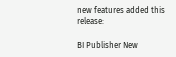new features added this release:

BI Publisher New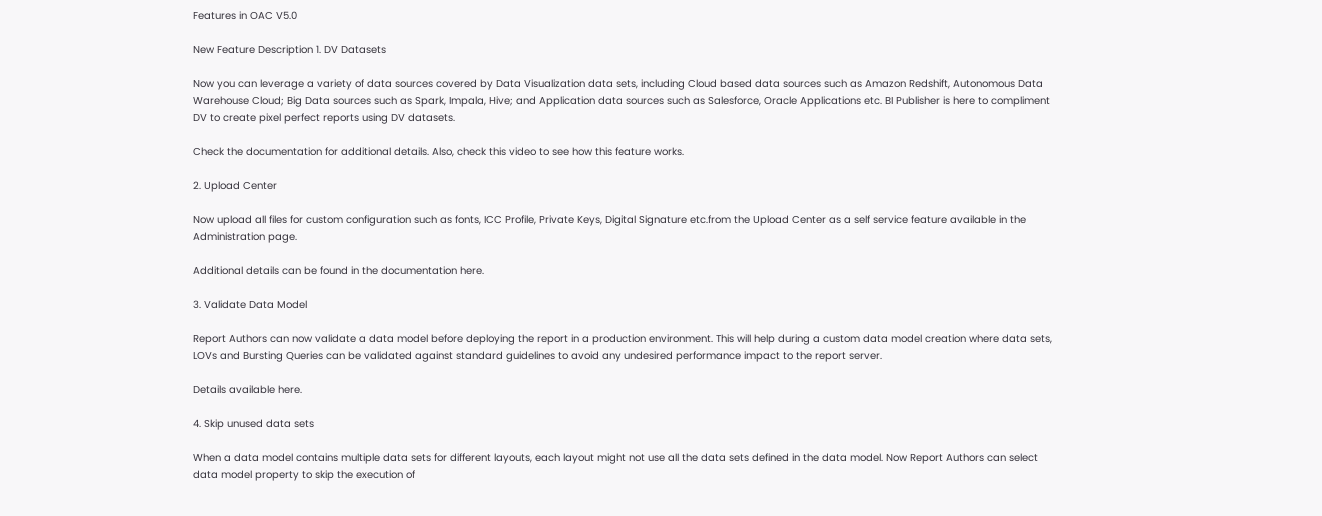Features in OAC V5.0

New Feature Description 1. DV Datasets

Now you can leverage a variety of data sources covered by Data Visualization data sets, including Cloud based data sources such as Amazon Redshift, Autonomous Data Warehouse Cloud; Big Data sources such as Spark, Impala, Hive; and Application data sources such as Salesforce, Oracle Applications etc. BI Publisher is here to compliment DV to create pixel perfect reports using DV datasets.

Check the documentation for additional details. Also, check this video to see how this feature works.

2. Upload Center

Now upload all files for custom configuration such as fonts, ICC Profile, Private Keys, Digital Signature etc.from the Upload Center as a self service feature available in the Administration page.

Additional details can be found in the documentation here.

3. Validate Data Model

Report Authors can now validate a data model before deploying the report in a production environment. This will help during a custom data model creation where data sets, LOVs and Bursting Queries can be validated against standard guidelines to avoid any undesired performance impact to the report server.

Details available here.

4. Skip unused data sets

When a data model contains multiple data sets for different layouts, each layout might not use all the data sets defined in the data model. Now Report Authors can select data model property to skip the execution of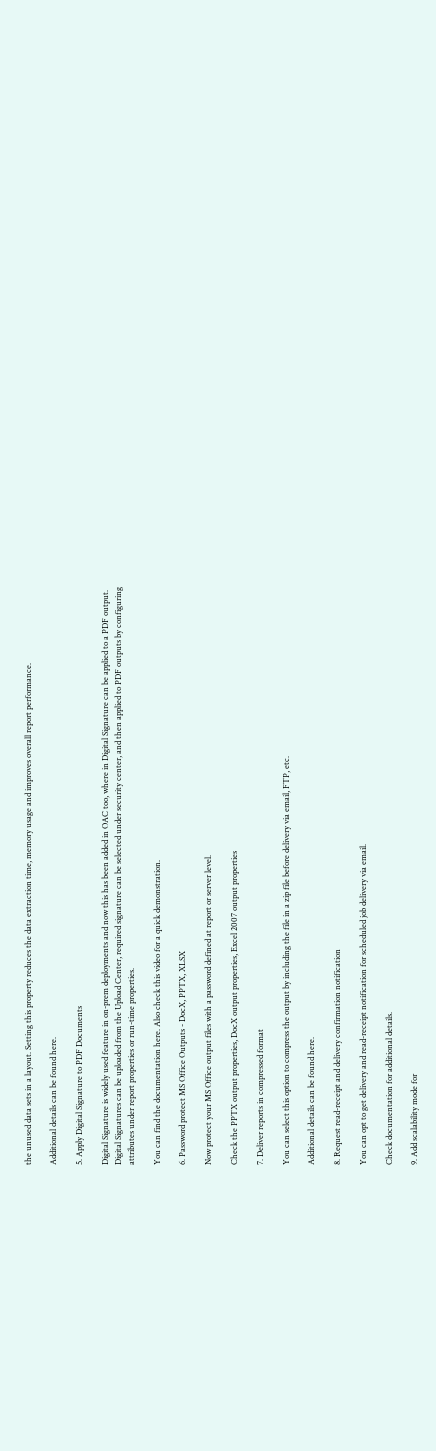the unused data sets in a layout. Setting this property reduces the data extraction time, memory usage and improves overall report performance.

Additional details can be found here.

5. Apply Digital Signature to PDF Documents

Digital Signature is widely used feature in on-prem deployments and now this has been added in OAC too, where in Digital Signature can be applied to a PDF output. Digital Signatures can be uploaded from the Upload Center, required signature can be selected under security center, and then applied to PDF outputs by configuring attributes under report properties or run-time properties.

You can find the documentation here. Also check this video for a quick demonstration.

6. Password protect MS Office Outputs - DocX, PPTX, XLSX

Now protect your MS Office output files with a password defined at report or server level.

Check the PPTX output properties, DocX output properties, Excel 2007 output properties

7. Deliver reports in compressed format

You can select this option to compress the output by including the file in a zip file before delivery via email, FTP, etc.

Additional details can be found here.

8. Request read-receipt and delivery confirmation notification

You can opt to get delivery and read-receipt notification for scheduled job delivery via email.

Check documentation for additional details.

9. Add scalability mode for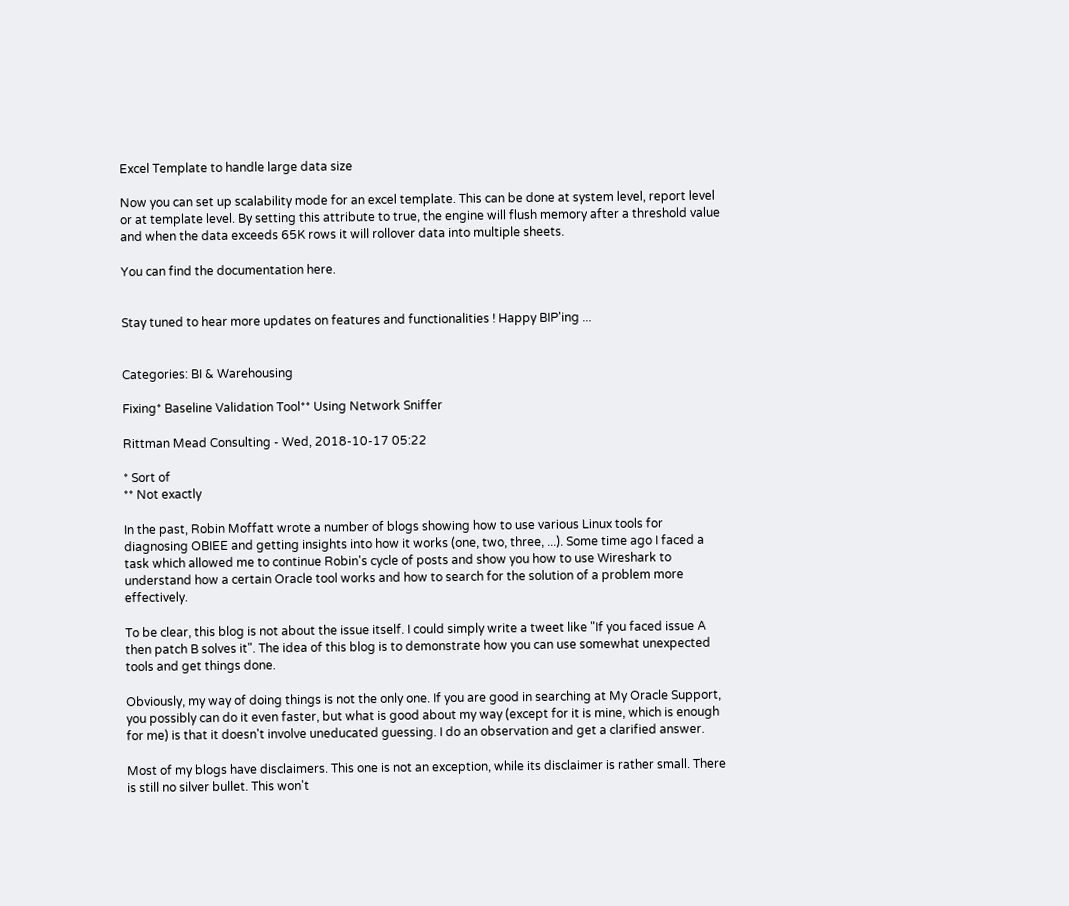Excel Template to handle large data size

Now you can set up scalability mode for an excel template. This can be done at system level, report level or at template level. By setting this attribute to true, the engine will flush memory after a threshold value and when the data exceeds 65K rows it will rollover data into multiple sheets.

You can find the documentation here.


Stay tuned to hear more updates on features and functionalities ! Happy BIP'ing ...


Categories: BI & Warehousing

Fixing* Baseline Validation Tool** Using Network Sniffer

Rittman Mead Consulting - Wed, 2018-10-17 05:22

* Sort of
** Not exactly

In the past, Robin Moffatt wrote a number of blogs showing how to use various Linux tools for diagnosing OBIEE and getting insights into how it works (one, two, three, ...). Some time ago I faced a task which allowed me to continue Robin's cycle of posts and show you how to use Wireshark to understand how a certain Oracle tool works and how to search for the solution of a problem more effectively.

To be clear, this blog is not about the issue itself. I could simply write a tweet like "If you faced issue A then patch B solves it". The idea of this blog is to demonstrate how you can use somewhat unexpected tools and get things done.

Obviously, my way of doing things is not the only one. If you are good in searching at My Oracle Support, you possibly can do it even faster, but what is good about my way (except for it is mine, which is enough for me) is that it doesn't involve uneducated guessing. I do an observation and get a clarified answer.

Most of my blogs have disclaimers. This one is not an exception, while its disclaimer is rather small. There is still no silver bullet. This won't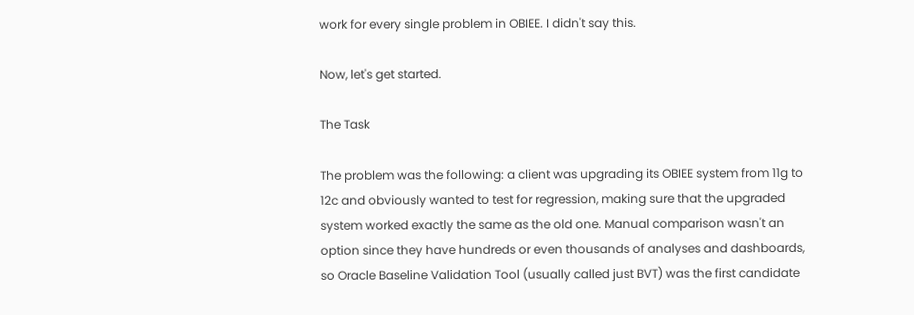work for every single problem in OBIEE. I didn't say this.

Now, let's get started.

The Task

The problem was the following: a client was upgrading its OBIEE system from 11g to 12c and obviously wanted to test for regression, making sure that the upgraded system worked exactly the same as the old one. Manual comparison wasn't an option since they have hundreds or even thousands of analyses and dashboards, so Oracle Baseline Validation Tool (usually called just BVT) was the first candidate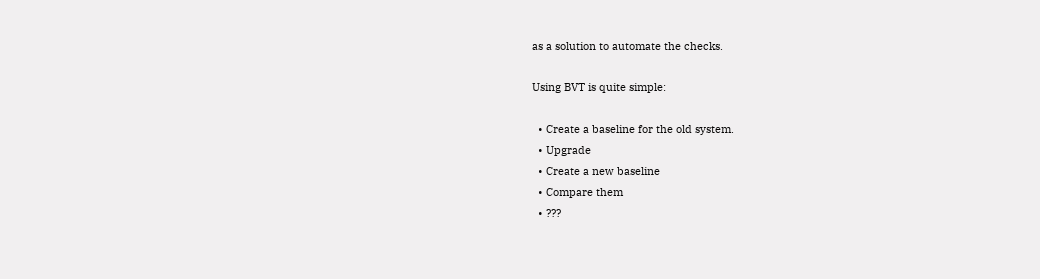as a solution to automate the checks.

Using BVT is quite simple:

  • Create a baseline for the old system.
  • Upgrade
  • Create a new baseline
  • Compare them
  • ???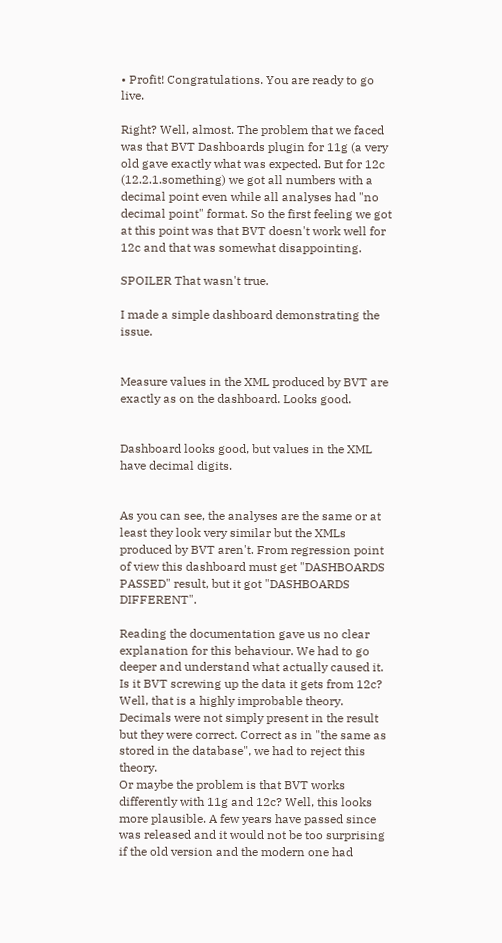• Profit! Congratulations. You are ready to go live.

Right? Well, almost. The problem that we faced was that BVT Dashboards plugin for 11g (a very old gave exactly what was expected. But for 12c (12.2.1.something) we got all numbers with a decimal point even while all analyses had "no decimal point" format. So the first feeling we got at this point was that BVT doesn't work well for 12c and that was somewhat disappointing.

SPOILER That wasn't true.

I made a simple dashboard demonstrating the issue.


Measure values in the XML produced by BVT are exactly as on the dashboard. Looks good.


Dashboard looks good, but values in the XML have decimal digits.


As you can see, the analyses are the same or at least they look very similar but the XMLs produced by BVT aren't. From regression point of view this dashboard must get "DASHBOARDS PASSED" result, but it got "DASHBOARDS DIFFERENT".

Reading the documentation gave us no clear explanation for this behaviour. We had to go deeper and understand what actually caused it. Is it BVT screwing up the data it gets from 12c? Well, that is a highly improbable theory. Decimals were not simply present in the result but they were correct. Correct as in "the same as stored in the database", we had to reject this theory.
Or maybe the problem is that BVT works differently with 11g and 12c? Well, this looks more plausible. A few years have passed since was released and it would not be too surprising if the old version and the modern one had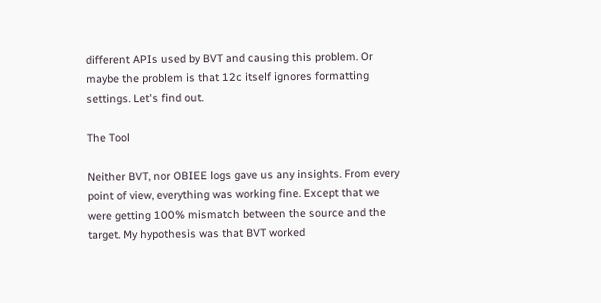different APIs used by BVT and causing this problem. Or maybe the problem is that 12c itself ignores formatting settings. Let's find out.

The Tool

Neither BVT, nor OBIEE logs gave us any insights. From every point of view, everything was working fine. Except that we were getting 100% mismatch between the source and the target. My hypothesis was that BVT worked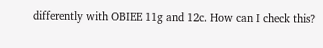differently with OBIEE 11g and 12c. How can I check this?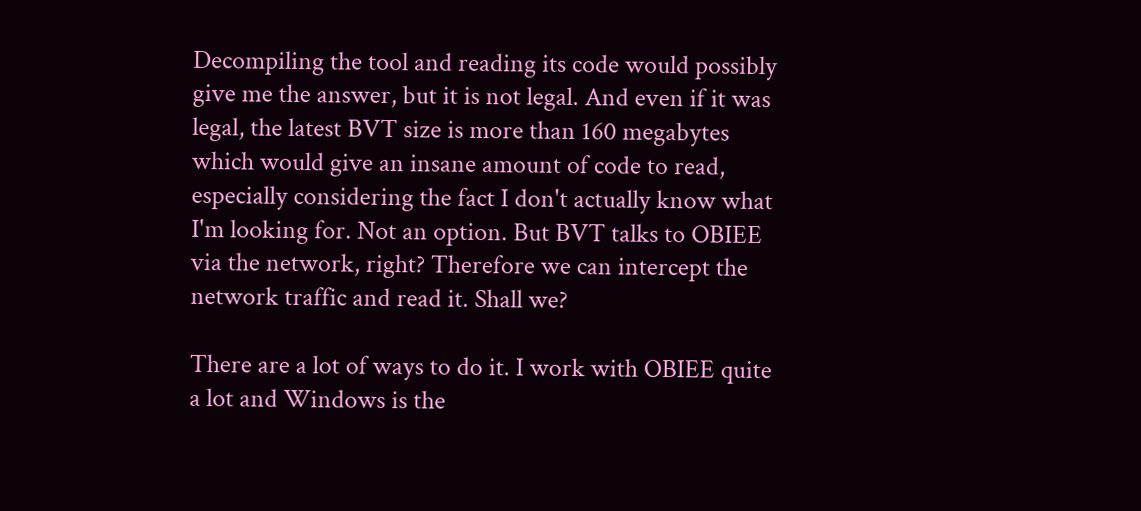Decompiling the tool and reading its code would possibly give me the answer, but it is not legal. And even if it was legal, the latest BVT size is more than 160 megabytes which would give an insane amount of code to read, especially considering the fact I don't actually know what I'm looking for. Not an option. But BVT talks to OBIEE via the network, right? Therefore we can intercept the network traffic and read it. Shall we?

There are a lot of ways to do it. I work with OBIEE quite a lot and Windows is the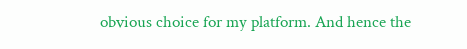obvious choice for my platform. And hence the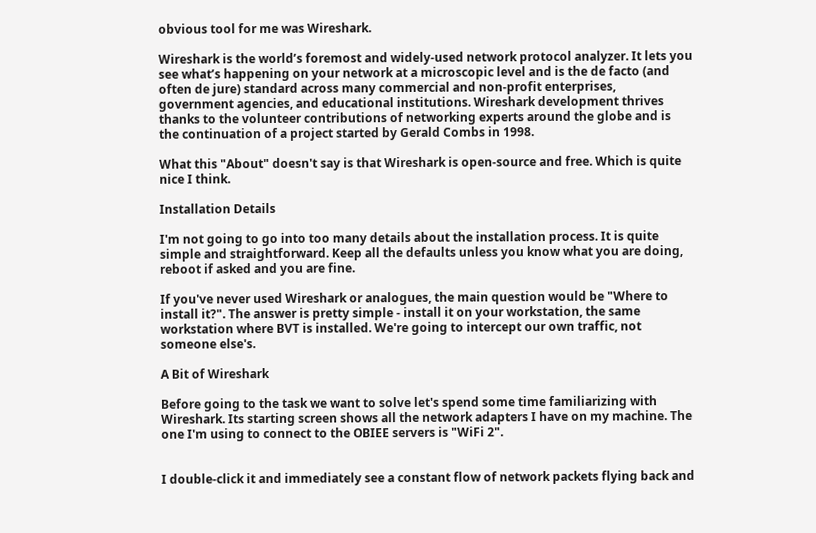obvious tool for me was Wireshark.

Wireshark is the world’s foremost and widely-used network protocol analyzer. It lets you see what’s happening on your network at a microscopic level and is the de facto (and often de jure) standard across many commercial and non-profit enterprises, government agencies, and educational institutions. Wireshark development thrives thanks to the volunteer contributions of networking experts around the globe and is the continuation of a project started by Gerald Combs in 1998.

What this "About" doesn't say is that Wireshark is open-source and free. Which is quite nice I think.

Installation Details

I'm not going to go into too many details about the installation process. It is quite simple and straightforward. Keep all the defaults unless you know what you are doing, reboot if asked and you are fine.

If you've never used Wireshark or analogues, the main question would be "Where to install it?". The answer is pretty simple - install it on your workstation, the same workstation where BVT is installed. We're going to intercept our own traffic, not someone else's.

A Bit of Wireshark

Before going to the task we want to solve let's spend some time familiarizing with Wireshark. Its starting screen shows all the network adapters I have on my machine. The one I'm using to connect to the OBIEE servers is "WiFi 2".


I double-click it and immediately see a constant flow of network packets flying back and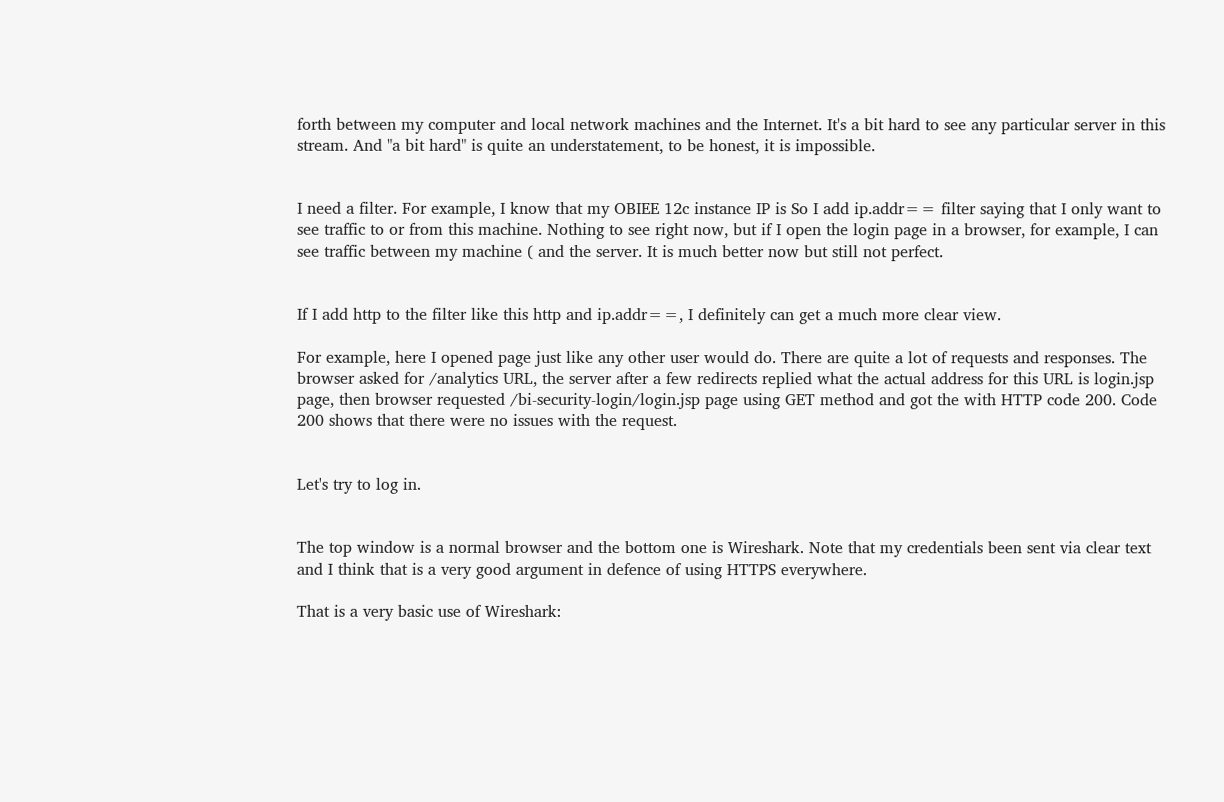forth between my computer and local network machines and the Internet. It's a bit hard to see any particular server in this stream. And "a bit hard" is quite an understatement, to be honest, it is impossible.


I need a filter. For example, I know that my OBIEE 12c instance IP is So I add ip.addr== filter saying that I only want to see traffic to or from this machine. Nothing to see right now, but if I open the login page in a browser, for example, I can see traffic between my machine ( and the server. It is much better now but still not perfect.


If I add http to the filter like this http and ip.addr==, I definitely can get a much more clear view.

For example, here I opened page just like any other user would do. There are quite a lot of requests and responses. The browser asked for /analytics URL, the server after a few redirects replied what the actual address for this URL is login.jsp page, then browser requested /bi-security-login/login.jsp page using GET method and got the with HTTP code 200. Code 200 shows that there were no issues with the request.


Let's try to log in.


The top window is a normal browser and the bottom one is Wireshark. Note that my credentials been sent via clear text and I think that is a very good argument in defence of using HTTPS everywhere.

That is a very basic use of Wireshark: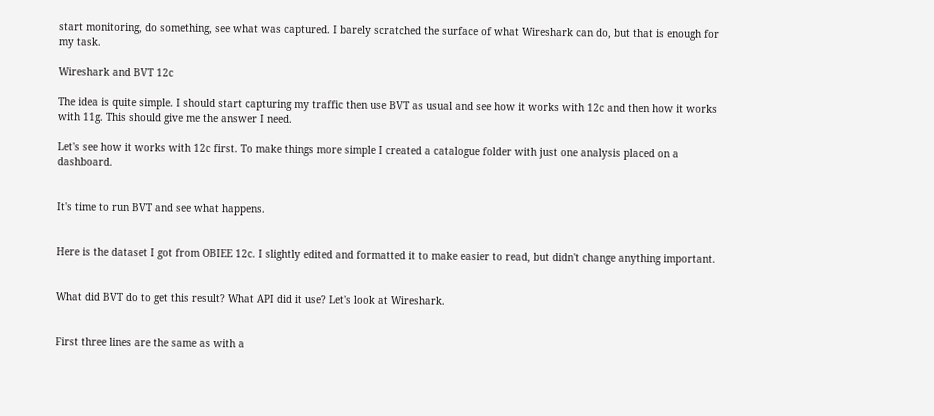start monitoring, do something, see what was captured. I barely scratched the surface of what Wireshark can do, but that is enough for my task.

Wireshark and BVT 12c

The idea is quite simple. I should start capturing my traffic then use BVT as usual and see how it works with 12c and then how it works with 11g. This should give me the answer I need.

Let's see how it works with 12c first. To make things more simple I created a catalogue folder with just one analysis placed on a dashboard.


It's time to run BVT and see what happens.


Here is the dataset I got from OBIEE 12c. I slightly edited and formatted it to make easier to read, but didn't change anything important.


What did BVT do to get this result? What API did it use? Let's look at Wireshark.


First three lines are the same as with a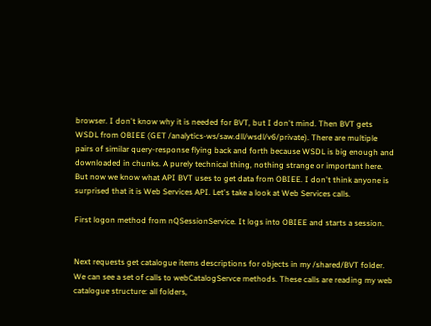browser. I don't know why it is needed for BVT, but I don't mind. Then BVT gets WSDL from OBIEE (GET /analytics-ws/saw.dll/wsdl/v6/private). There are multiple pairs of similar query-response flying back and forth because WSDL is big enough and downloaded in chunks. A purely technical thing, nothing strange or important here.
But now we know what API BVT uses to get data from OBIEE. I don't think anyone is surprised that it is Web Services API. Let's take a look at Web Services calls.

First logon method from nQSessionService. It logs into OBIEE and starts a session.


Next requests get catalogue items descriptions for objects in my /shared/BVT folder. We can see a set of calls to webCatalogServce methods. These calls are reading my web catalogue structure: all folders,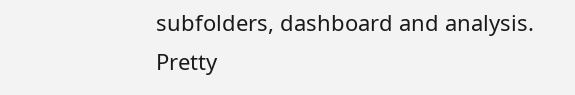subfolders, dashboard and analysis. Pretty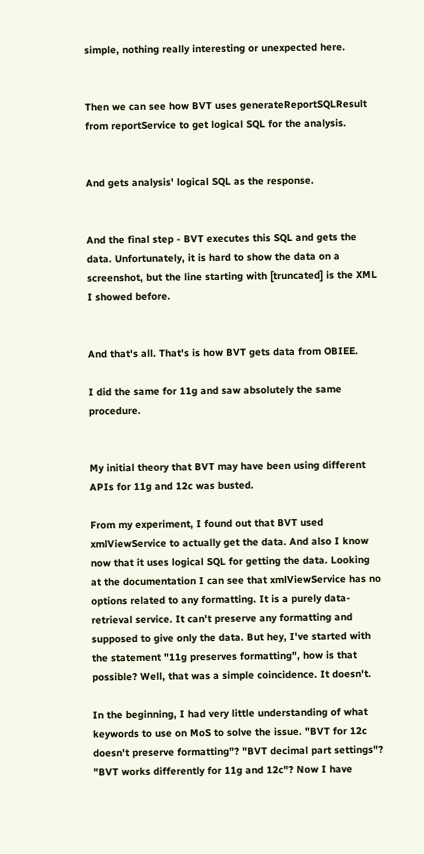simple, nothing really interesting or unexpected here.


Then we can see how BVT uses generateReportSQLResult from reportService to get logical SQL for the analysis.


And gets analysis' logical SQL as the response.


And the final step - BVT executes this SQL and gets the data. Unfortunately, it is hard to show the data on a screenshot, but the line starting with [truncated] is the XML I showed before.


And that's all. That's is how BVT gets data from OBIEE.

I did the same for 11g and saw absolutely the same procedure.


My initial theory that BVT may have been using different APIs for 11g and 12c was busted.

From my experiment, I found out that BVT used xmlViewService to actually get the data. And also I know now that it uses logical SQL for getting the data. Looking at the documentation I can see that xmlViewService has no options related to any formatting. It is a purely data-retrieval service. It can't preserve any formatting and supposed to give only the data. But hey, I've started with the statement "11g preserves formatting", how is that possible? Well, that was a simple coincidence. It doesn't.

In the beginning, I had very little understanding of what keywords to use on MoS to solve the issue. "BVT for 12c doesn't preserve formatting"? "BVT decimal part settings"? "BVT works differently for 11g and 12c"? Now I have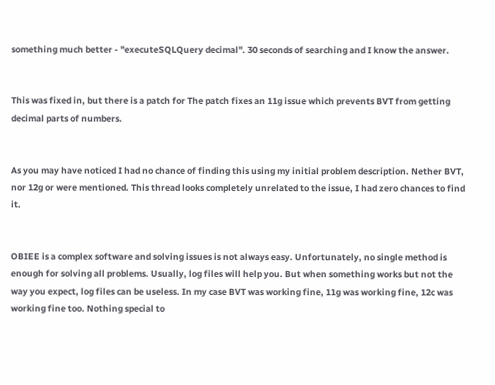something much better - "executeSQLQuery decimal". 30 seconds of searching and I know the answer.


This was fixed in, but there is a patch for The patch fixes an 11g issue which prevents BVT from getting decimal parts of numbers.


As you may have noticed I had no chance of finding this using my initial problem description. Nether BVT, nor 12g or were mentioned. This thread looks completely unrelated to the issue, I had zero chances to find it.


OBIEE is a complex software and solving issues is not always easy. Unfortunately, no single method is enough for solving all problems. Usually, log files will help you. But when something works but not the way you expect, log files can be useless. In my case BVT was working fine, 11g was working fine, 12c was working fine too. Nothing special to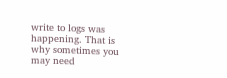write to logs was happening. That is why sometimes you may need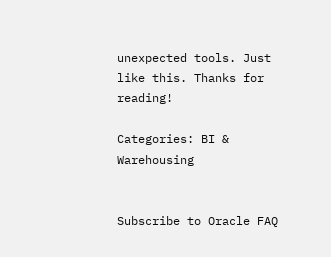unexpected tools. Just like this. Thanks for reading!

Categories: BI & Warehousing


Subscribe to Oracle FAQ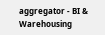aggregator - BI & Warehousing